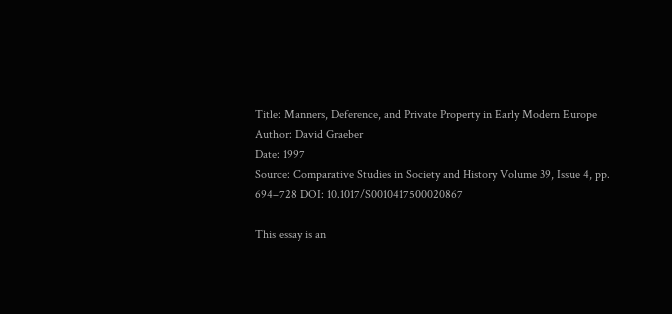Title: Manners, Deference, and Private Property in Early Modern Europe
Author: David Graeber
Date: 1997
Source: Comparative Studies in Society and History Volume 39, Issue 4, pp. 694–728 DOI: 10.1017/S0010417500020867

This essay is an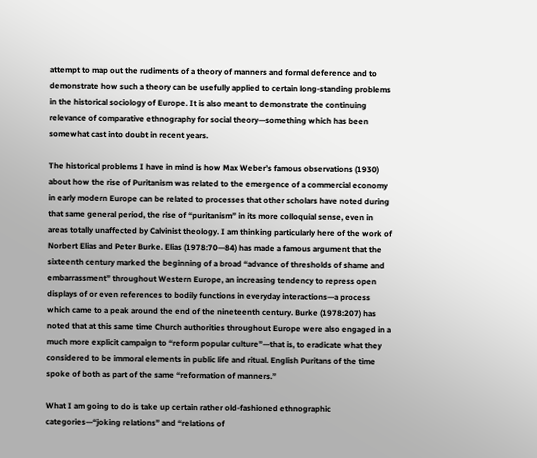attempt to map out the rudiments of a theory of manners and formal deference and to demonstrate how such a theory can be usefully applied to certain long-standing problems in the historical sociology of Europe. It is also meant to demonstrate the continuing relevance of comparative ethnography for social theory—something which has been somewhat cast into doubt in recent years.

The historical problems I have in mind is how Max Weber’s famous observations (1930) about how the rise of Puritanism was related to the emergence of a commercial economy in early modern Europe can be related to processes that other scholars have noted during that same general period, the rise of “puritanism” in its more colloquial sense, even in areas totally unaffected by Calvinist theology. I am thinking particularly here of the work of Norbert Elias and Peter Burke. Elias (1978:70—84) has made a famous argument that the sixteenth century marked the beginning of a broad “advance of thresholds of shame and embarrassment” throughout Western Europe, an increasing tendency to repress open displays of or even references to bodily functions in everyday interactions—a process which came to a peak around the end of the nineteenth century. Burke (1978:207) has noted that at this same time Church authorities throughout Europe were also engaged in a much more explicit campaign to “reform popular culture”—that is, to eradicate what they considered to be immoral elements in public life and ritual. English Puritans of the time spoke of both as part of the same “reformation of manners.”

What I am going to do is take up certain rather old-fashioned ethnographic categories—“joking relations” and “relations of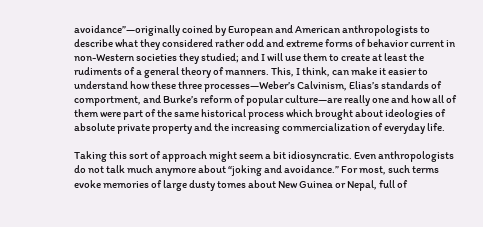avoidance”—originally coined by European and American anthropologists to describe what they considered rather odd and extreme forms of behavior current in non-Western societies they studied; and I will use them to create at least the rudiments of a general theory of manners. This, I think, can make it easier to understand how these three processes—Weber’s Calvinism, Elias’s standards of comportment, and Burke’s reform of popular culture—are really one and how all of them were part of the same historical process which brought about ideologies of absolute private property and the increasing commercialization of everyday life.

Taking this sort of approach might seem a bit idiosyncratic. Even anthropologists do not talk much anymore about “joking and avoidance.” For most, such terms evoke memories of large dusty tomes about New Guinea or Nepal, full of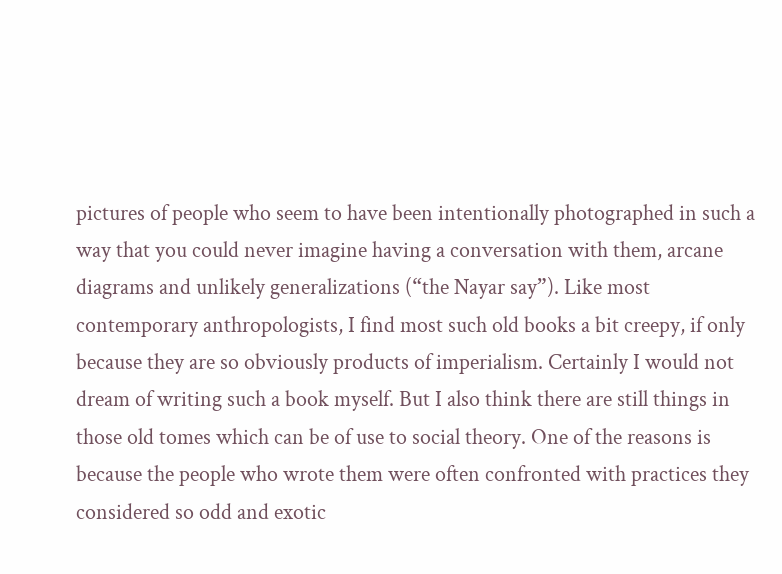pictures of people who seem to have been intentionally photographed in such a way that you could never imagine having a conversation with them, arcane diagrams and unlikely generalizations (“the Nayar say”). Like most contemporary anthropologists, I find most such old books a bit creepy, if only because they are so obviously products of imperialism. Certainly I would not dream of writing such a book myself. But I also think there are still things in those old tomes which can be of use to social theory. One of the reasons is because the people who wrote them were often confronted with practices they considered so odd and exotic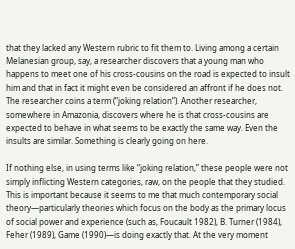that they lacked any Western rubric to fit them to. Living among a certain Melanesian group, say, a researcher discovers that a young man who happens to meet one of his cross-cousins on the road is expected to insult him and that in fact it might even be considered an affront if he does not. The researcher coins a term (“joking relation”). Another researcher, somewhere in Amazonia, discovers where he is that cross-cousins are expected to behave in what seems to be exactly the same way. Even the insults are similar. Something is clearly going on here.

If nothing else, in using terms like “joking relation,” these people were not simply inflicting Western categories, raw, on the people that they studied. This is important because it seems to me that much contemporary social theory—particularly theories which focus on the body as the primary locus of social power and experience (such as, Foucault 1982), B. Turner (1984), Feher (1989), Game (1990)—is doing exactly that. At the very moment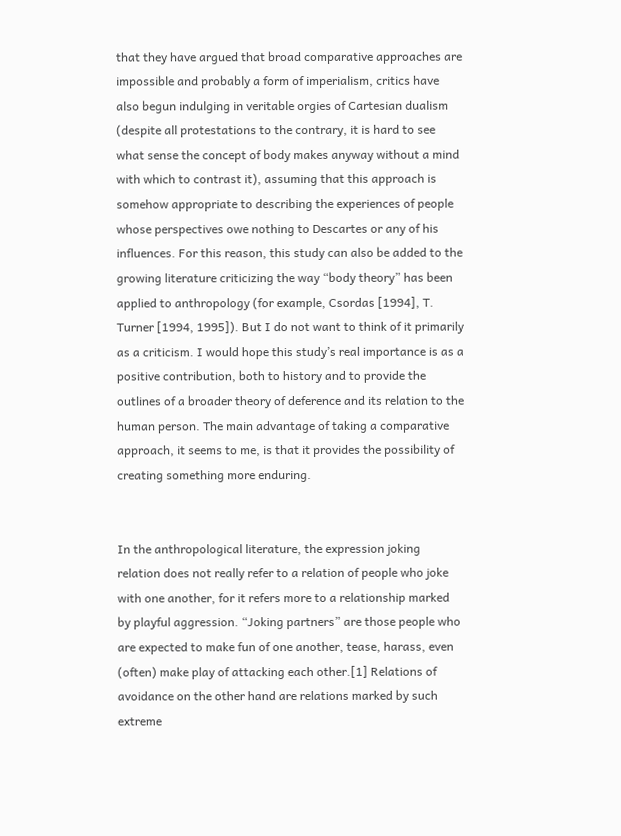that they have argued that broad comparative approaches are impossible and probably a form of imperialism, critics have also begun indulging in veritable orgies of Cartesian dualism (despite all protestations to the contrary, it is hard to see what sense the concept of body makes anyway without a mind with which to contrast it), assuming that this approach is somehow appropriate to describing the experiences of people whose perspectives owe nothing to Descartes or any of his influences. For this reason, this study can also be added to the growing literature criticizing the way “body theory” has been applied to anthropology (for example, Csordas [1994], T. Turner [1994, 1995]). But I do not want to think of it primarily as a criticism. I would hope this study’s real importance is as a positive contribution, both to history and to provide the outlines of a broader theory of deference and its relation to the human person. The main advantage of taking a comparative approach, it seems to me, is that it provides the possibility of creating something more enduring.


In the anthropological literature, the expression joking relation does not really refer to a relation of people who joke with one another, for it refers more to a relationship marked by playful aggression. “Joking partners” are those people who are expected to make fun of one another, tease, harass, even (often) make play of attacking each other.[1] Relations of avoidance on the other hand are relations marked by such extreme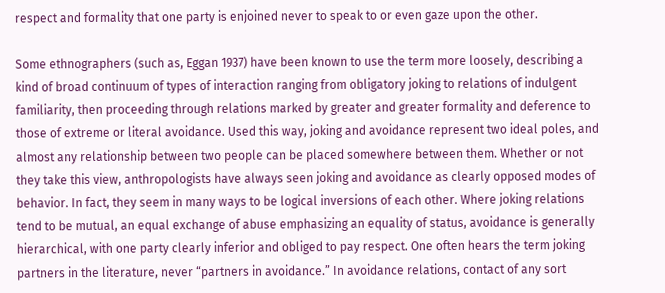respect and formality that one party is enjoined never to speak to or even gaze upon the other.

Some ethnographers (such as, Eggan 1937) have been known to use the term more loosely, describing a kind of broad continuum of types of interaction ranging from obligatory joking to relations of indulgent familiarity, then proceeding through relations marked by greater and greater formality and deference to those of extreme or literal avoidance. Used this way, joking and avoidance represent two ideal poles, and almost any relationship between two people can be placed somewhere between them. Whether or not they take this view, anthropologists have always seen joking and avoidance as clearly opposed modes of behavior. In fact, they seem in many ways to be logical inversions of each other. Where joking relations tend to be mutual, an equal exchange of abuse emphasizing an equality of status, avoidance is generally hierarchical, with one party clearly inferior and obliged to pay respect. One often hears the term joking partners in the literature, never “partners in avoidance.” In avoidance relations, contact of any sort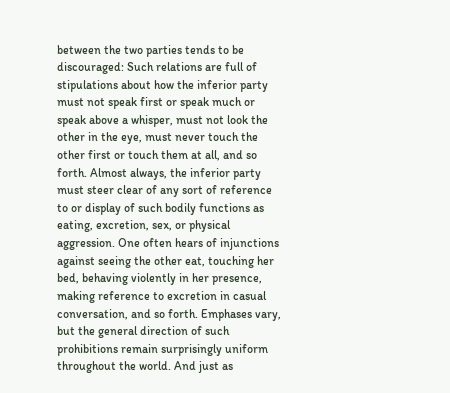between the two parties tends to be discouraged: Such relations are full of stipulations about how the inferior party must not speak first or speak much or speak above a whisper, must not look the other in the eye, must never touch the other first or touch them at all, and so forth. Almost always, the inferior party must steer clear of any sort of reference to or display of such bodily functions as eating, excretion, sex, or physical aggression. One often hears of injunctions against seeing the other eat, touching her bed, behaving violently in her presence, making reference to excretion in casual conversation, and so forth. Emphases vary, but the general direction of such prohibitions remain surprisingly uniform throughout the world. And just as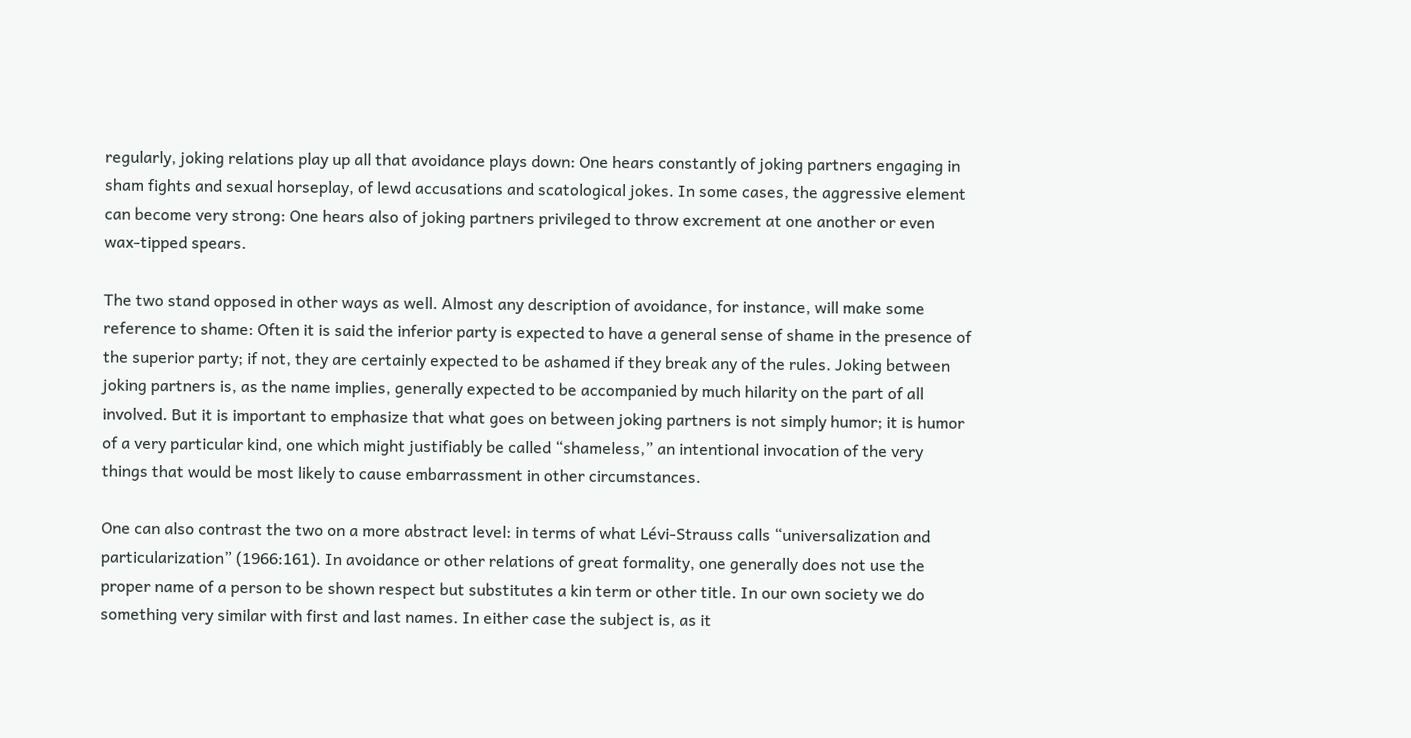regularly, joking relations play up all that avoidance plays down: One hears constantly of joking partners engaging in sham fights and sexual horseplay, of lewd accusations and scatological jokes. In some cases, the aggressive element can become very strong: One hears also of joking partners privileged to throw excrement at one another or even wax-tipped spears.

The two stand opposed in other ways as well. Almost any description of avoidance, for instance, will make some reference to shame: Often it is said the inferior party is expected to have a general sense of shame in the presence of the superior party; if not, they are certainly expected to be ashamed if they break any of the rules. Joking between joking partners is, as the name implies, generally expected to be accompanied by much hilarity on the part of all involved. But it is important to emphasize that what goes on between joking partners is not simply humor; it is humor of a very particular kind, one which might justifiably be called “shameless,” an intentional invocation of the very things that would be most likely to cause embarrassment in other circumstances.

One can also contrast the two on a more abstract level: in terms of what Lévi-Strauss calls “universalization and particularization” (1966:161). In avoidance or other relations of great formality, one generally does not use the proper name of a person to be shown respect but substitutes a kin term or other title. In our own society we do something very similar with first and last names. In either case the subject is, as it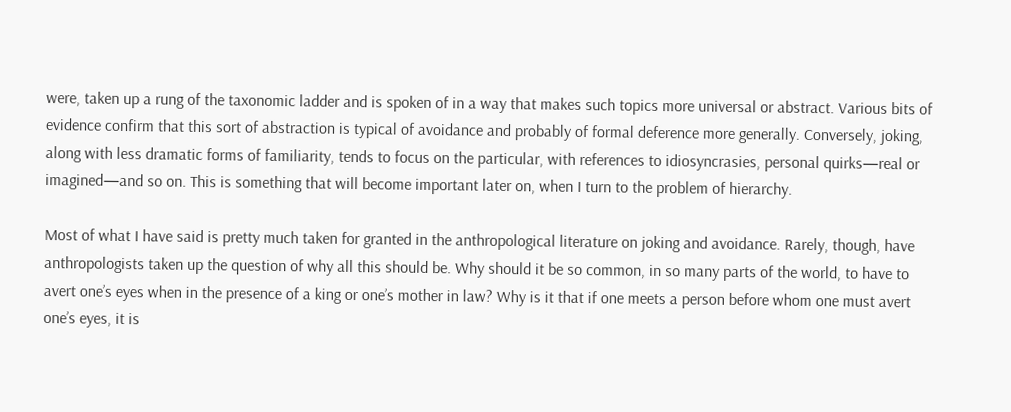were, taken up a rung of the taxonomic ladder and is spoken of in a way that makes such topics more universal or abstract. Various bits of evidence confirm that this sort of abstraction is typical of avoidance and probably of formal deference more generally. Conversely, joking, along with less dramatic forms of familiarity, tends to focus on the particular, with references to idiosyncrasies, personal quirks—real or imagined—and so on. This is something that will become important later on, when I turn to the problem of hierarchy.

Most of what I have said is pretty much taken for granted in the anthropological literature on joking and avoidance. Rarely, though, have anthropologists taken up the question of why all this should be. Why should it be so common, in so many parts of the world, to have to avert one’s eyes when in the presence of a king or one’s mother in law? Why is it that if one meets a person before whom one must avert one’s eyes, it is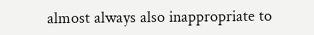almost always also inappropriate to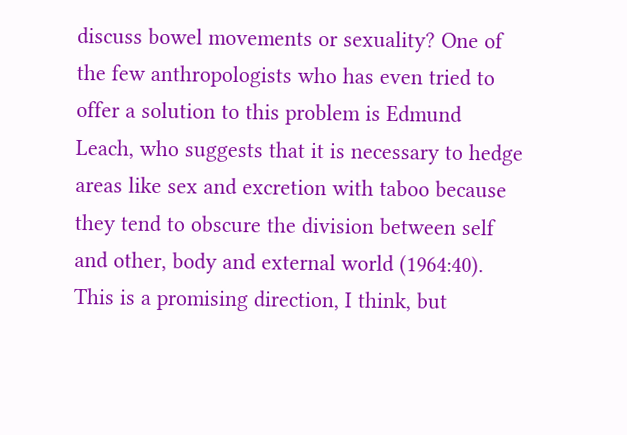discuss bowel movements or sexuality? One of the few anthropologists who has even tried to offer a solution to this problem is Edmund Leach, who suggests that it is necessary to hedge areas like sex and excretion with taboo because they tend to obscure the division between self and other, body and external world (1964:40). This is a promising direction, I think, but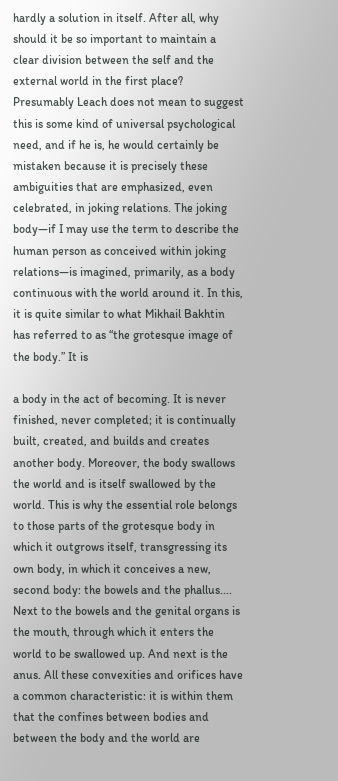hardly a solution in itself. After all, why should it be so important to maintain a clear division between the self and the external world in the first place? Presumably Leach does not mean to suggest this is some kind of universal psychological need, and if he is, he would certainly be mistaken because it is precisely these ambiguities that are emphasized, even celebrated, in joking relations. The joking body—if I may use the term to describe the human person as conceived within joking relations—is imagined, primarily, as a body continuous with the world around it. In this, it is quite similar to what Mikhail Bakhtin has referred to as “the grotesque image of the body.” It is

a body in the act of becoming. It is never finished, never completed; it is continually built, created, and builds and creates another body. Moreover, the body swallows the world and is itself swallowed by the world. This is why the essential role belongs to those parts of the grotesque body in which it outgrows itself, transgressing its own body, in which it conceives a new, second body: the bowels and the phallus.... Next to the bowels and the genital organs is the mouth, through which it enters the world to be swallowed up. And next is the anus. All these convexities and orifices have a common characteristic: it is within them that the confines between bodies and between the body and the world are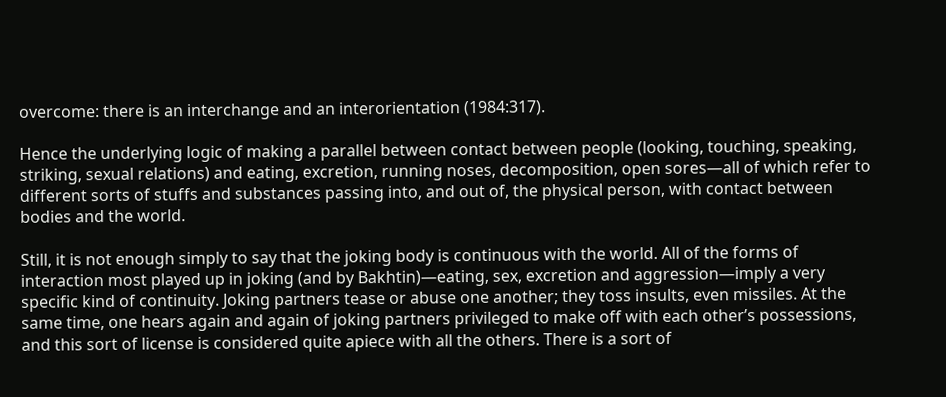overcome: there is an interchange and an interorientation (1984:317).

Hence the underlying logic of making a parallel between contact between people (looking, touching, speaking, striking, sexual relations) and eating, excretion, running noses, decomposition, open sores—all of which refer to different sorts of stuffs and substances passing into, and out of, the physical person, with contact between bodies and the world.

Still, it is not enough simply to say that the joking body is continuous with the world. All of the forms of interaction most played up in joking (and by Bakhtin)—eating, sex, excretion and aggression—imply a very specific kind of continuity. Joking partners tease or abuse one another; they toss insults, even missiles. At the same time, one hears again and again of joking partners privileged to make off with each other’s possessions, and this sort of license is considered quite apiece with all the others. There is a sort of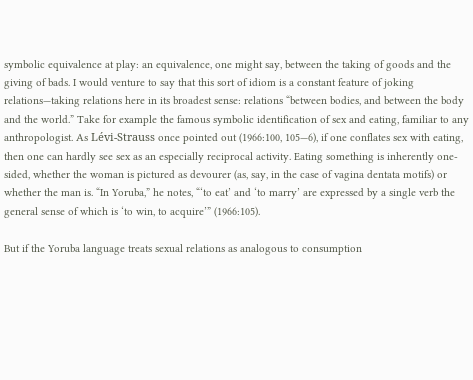symbolic equivalence at play: an equivalence, one might say, between the taking of goods and the giving of bads. I would venture to say that this sort of idiom is a constant feature of joking relations—taking relations here in its broadest sense: relations “between bodies, and between the body and the world.” Take for example the famous symbolic identification of sex and eating, familiar to any anthropologist. As Lévi-Strauss once pointed out (1966:100, 105—6), if one conflates sex with eating, then one can hardly see sex as an especially reciprocal activity. Eating something is inherently one-sided, whether the woman is pictured as devourer (as, say, in the case of vagina dentata motifs) or whether the man is. “In Yoruba,” he notes, “‘to eat’ and ‘to marry’ are expressed by a single verb the general sense of which is ‘to win, to acquire’” (1966:105).

But if the Yoruba language treats sexual relations as analogous to consumption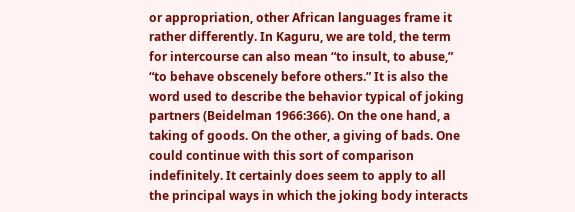or appropriation, other African languages frame it rather differently. In Kaguru, we are told, the term for intercourse can also mean “to insult, to abuse,” “to behave obscenely before others.” It is also the word used to describe the behavior typical of joking partners (Beidelman 1966:366). On the one hand, a taking of goods. On the other, a giving of bads. One could continue with this sort of comparison indefinitely. It certainly does seem to apply to all the principal ways in which the joking body interacts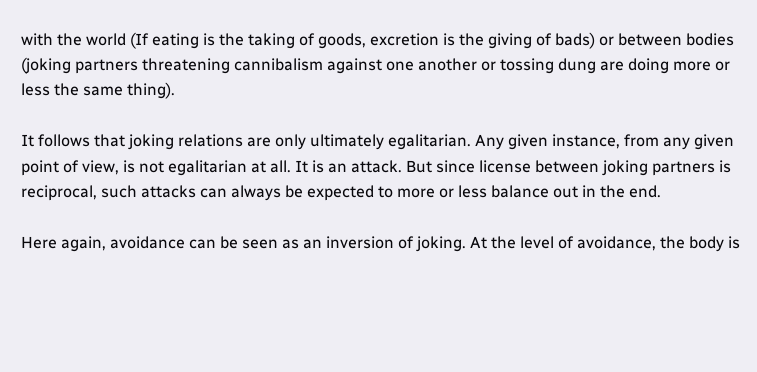with the world (If eating is the taking of goods, excretion is the giving of bads) or between bodies (joking partners threatening cannibalism against one another or tossing dung are doing more or less the same thing).

It follows that joking relations are only ultimately egalitarian. Any given instance, from any given point of view, is not egalitarian at all. It is an attack. But since license between joking partners is reciprocal, such attacks can always be expected to more or less balance out in the end.

Here again, avoidance can be seen as an inversion of joking. At the level of avoidance, the body is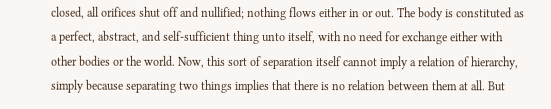closed, all orifices shut off and nullified; nothing flows either in or out. The body is constituted as a perfect, abstract, and self-sufficient thing unto itself, with no need for exchange either with other bodies or the world. Now, this sort of separation itself cannot imply a relation of hierarchy, simply because separating two things implies that there is no relation between them at all. But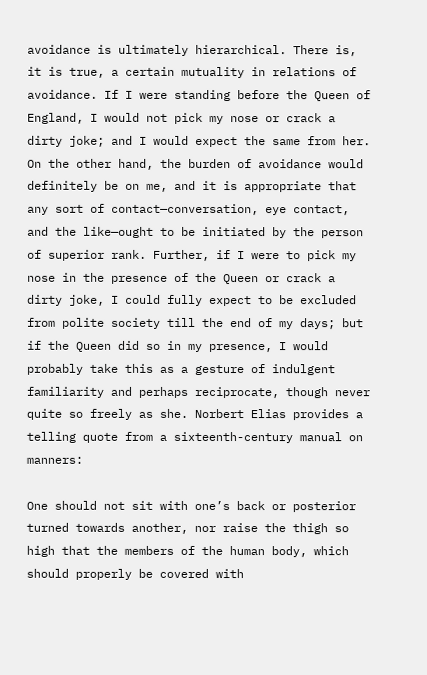avoidance is ultimately hierarchical. There is, it is true, a certain mutuality in relations of avoidance. If I were standing before the Queen of England, I would not pick my nose or crack a dirty joke; and I would expect the same from her. On the other hand, the burden of avoidance would definitely be on me, and it is appropriate that any sort of contact—conversation, eye contact, and the like—ought to be initiated by the person of superior rank. Further, if I were to pick my nose in the presence of the Queen or crack a dirty joke, I could fully expect to be excluded from polite society till the end of my days; but if the Queen did so in my presence, I would probably take this as a gesture of indulgent familiarity and perhaps reciprocate, though never quite so freely as she. Norbert Elias provides a telling quote from a sixteenth-century manual on manners:

One should not sit with one’s back or posterior turned towards another, nor raise the thigh so high that the members of the human body, which should properly be covered with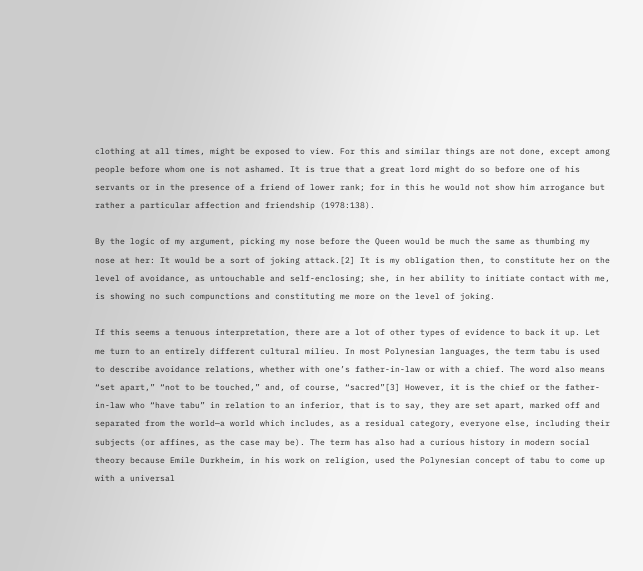clothing at all times, might be exposed to view. For this and similar things are not done, except among people before whom one is not ashamed. It is true that a great lord might do so before one of his servants or in the presence of a friend of lower rank; for in this he would not show him arrogance but rather a particular affection and friendship (1978:138).

By the logic of my argument, picking my nose before the Queen would be much the same as thumbing my nose at her: It would be a sort of joking attack.[2] It is my obligation then, to constitute her on the level of avoidance, as untouchable and self-enclosing; she, in her ability to initiate contact with me, is showing no such compunctions and constituting me more on the level of joking.

If this seems a tenuous interpretation, there are a lot of other types of evidence to back it up. Let me turn to an entirely different cultural milieu. In most Polynesian languages, the term tabu is used to describe avoidance relations, whether with one’s father-in-law or with a chief. The word also means “set apart,” “not to be touched,” and, of course, “sacred”[3] However, it is the chief or the father-in-law who “have tabu” in relation to an inferior, that is to say, they are set apart, marked off and separated from the world—a world which includes, as a residual category, everyone else, including their subjects (or affines, as the case may be). The term has also had a curious history in modern social theory because Emile Durkheim, in his work on religion, used the Polynesian concept of tabu to come up with a universal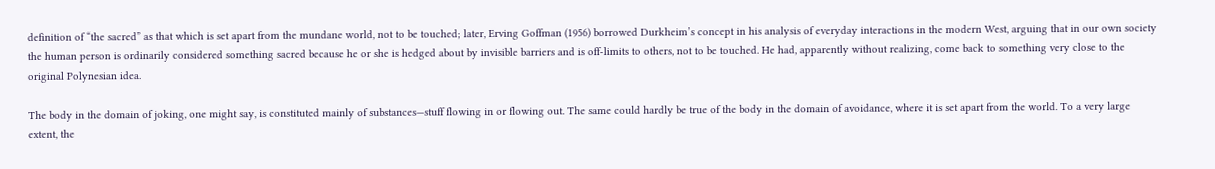definition of “the sacred” as that which is set apart from the mundane world, not to be touched; later, Erving Goffman (1956) borrowed Durkheim’s concept in his analysis of everyday interactions in the modern West, arguing that in our own society the human person is ordinarily considered something sacred because he or she is hedged about by invisible barriers and is off-limits to others, not to be touched. He had, apparently without realizing, come back to something very close to the original Polynesian idea.

The body in the domain of joking, one might say, is constituted mainly of substances—stuff flowing in or flowing out. The same could hardly be true of the body in the domain of avoidance, where it is set apart from the world. To a very large extent, the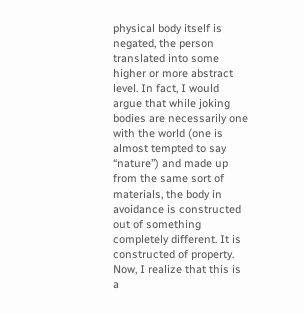physical body itself is negated, the person translated into some higher or more abstract level. In fact, I would argue that while joking bodies are necessarily one with the world (one is almost tempted to say “nature”) and made up from the same sort of materials, the body in avoidance is constructed out of something completely different. It is constructed of property. Now, I realize that this is a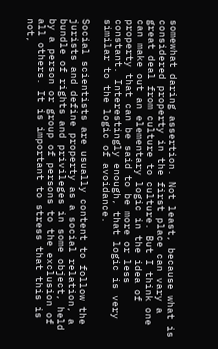somewhat daring assertion. Not least, because what is considered property in the first place can vary a great deal from culture to culture. But I think one can make out an elementary logic in the idea of property that can be said to be more or less constant. Interestingly enough, that logic is very similar to the logic of avoidance.

Social scientists are usually content to follow the jurists and define property as a social relation, a bundle of rights and privileges in some object, held by a person or group of persons to the exclusion of all others. It is important to stress that this is not,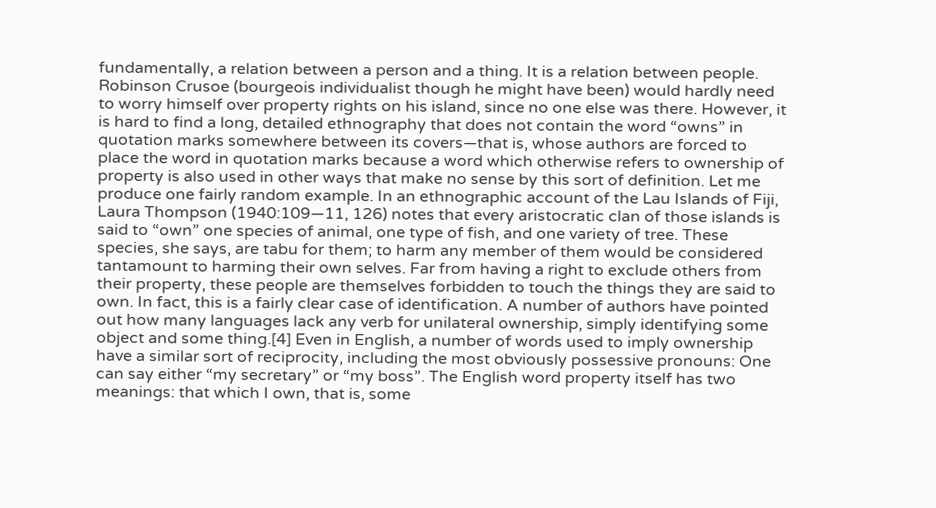fundamentally, a relation between a person and a thing. It is a relation between people. Robinson Crusoe (bourgeois individualist though he might have been) would hardly need to worry himself over property rights on his island, since no one else was there. However, it is hard to find a long, detailed ethnography that does not contain the word “owns” in quotation marks somewhere between its covers—that is, whose authors are forced to place the word in quotation marks because a word which otherwise refers to ownership of property is also used in other ways that make no sense by this sort of definition. Let me produce one fairly random example. In an ethnographic account of the Lau Islands of Fiji, Laura Thompson (1940:109—11, 126) notes that every aristocratic clan of those islands is said to “own” one species of animal, one type of fish, and one variety of tree. These species, she says, are tabu for them; to harm any member of them would be considered tantamount to harming their own selves. Far from having a right to exclude others from their property, these people are themselves forbidden to touch the things they are said to own. In fact, this is a fairly clear case of identification. A number of authors have pointed out how many languages lack any verb for unilateral ownership, simply identifying some object and some thing.[4] Even in English, a number of words used to imply ownership have a similar sort of reciprocity, including the most obviously possessive pronouns: One can say either “my secretary” or “my boss”. The English word property itself has two meanings: that which I own, that is, some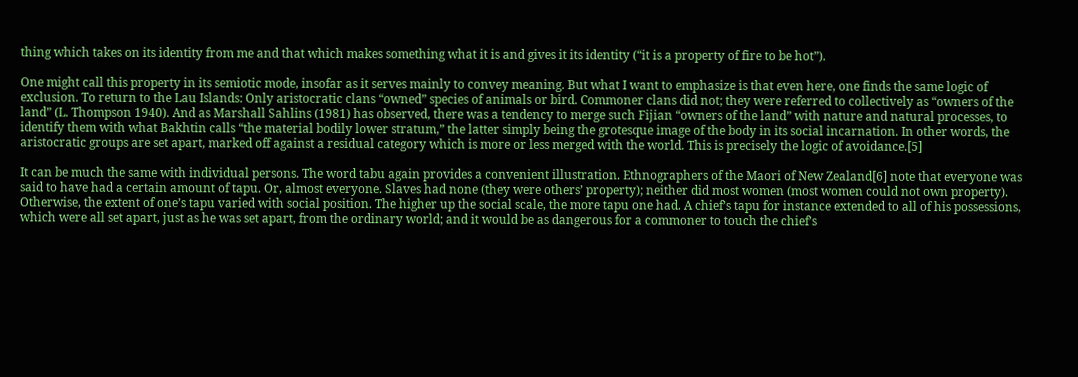thing which takes on its identity from me and that which makes something what it is and gives it its identity (“it is a property of fire to be hot”).

One might call this property in its semiotic mode, insofar as it serves mainly to convey meaning. But what I want to emphasize is that even here, one finds the same logic of exclusion. To return to the Lau Islands: Only aristocratic clans “owned” species of animals or bird. Commoner clans did not; they were referred to collectively as “owners of the land” (L. Thompson 1940). And as Marshall Sahlins (1981) has observed, there was a tendency to merge such Fijian “owners of the land” with nature and natural processes, to identify them with what Bakhtin calls “the material bodily lower stratum,” the latter simply being the grotesque image of the body in its social incarnation. In other words, the aristocratic groups are set apart, marked off against a residual category which is more or less merged with the world. This is precisely the logic of avoidance.[5]

It can be much the same with individual persons. The word tabu again provides a convenient illustration. Ethnographers of the Maori of New Zealand[6] note that everyone was said to have had a certain amount of tapu. Or, almost everyone. Slaves had none (they were others’ property); neither did most women (most women could not own property). Otherwise, the extent of one’s tapu varied with social position. The higher up the social scale, the more tapu one had. A chief’s tapu for instance extended to all of his possessions, which were all set apart, just as he was set apart, from the ordinary world; and it would be as dangerous for a commoner to touch the chief’s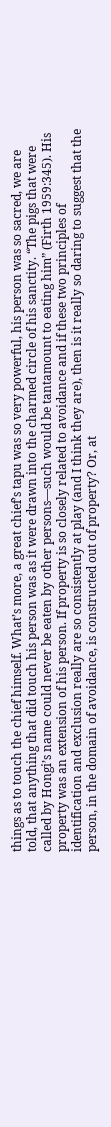things as to touch the chief himself. What’s more, a great chief’s tapu was so very powerful, his person was so sacred, we are told, that anything that did touch his person was as it were drawn into the charmed circle of his sanctity. “The pigs that were called by Hongi’s name could never be eaten by other persons—such would be tantamount to eating him” (Firth 1959:345). His property was an extension of his person. If property is so closely related to avoidance and if these two principles of identification and exclusion really are so consistently at play (and I think they are), then is it really so daring to suggest that the person, in the domain of avoidance, is constructed out of property? Or, at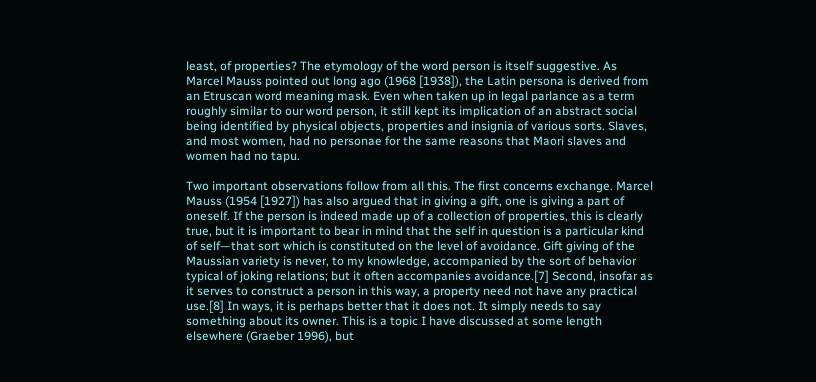least, of properties? The etymology of the word person is itself suggestive. As Marcel Mauss pointed out long ago (1968 [1938]), the Latin persona is derived from an Etruscan word meaning mask. Even when taken up in legal parlance as a term roughly similar to our word person, it still kept its implication of an abstract social being identified by physical objects, properties and insignia of various sorts. Slaves, and most women, had no personae for the same reasons that Maori slaves and women had no tapu.

Two important observations follow from all this. The first concerns exchange. Marcel Mauss (1954 [1927]) has also argued that in giving a gift, one is giving a part of oneself. If the person is indeed made up of a collection of properties, this is clearly true, but it is important to bear in mind that the self in question is a particular kind of self—that sort which is constituted on the level of avoidance. Gift giving of the Maussian variety is never, to my knowledge, accompanied by the sort of behavior typical of joking relations; but it often accompanies avoidance.[7] Second, insofar as it serves to construct a person in this way, a property need not have any practical use.[8] In ways, it is perhaps better that it does not. It simply needs to say something about its owner. This is a topic I have discussed at some length elsewhere (Graeber 1996), but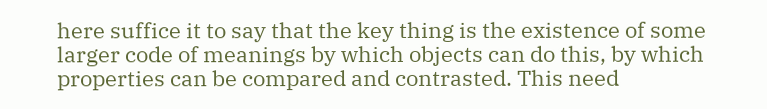here suffice it to say that the key thing is the existence of some larger code of meanings by which objects can do this, by which properties can be compared and contrasted. This need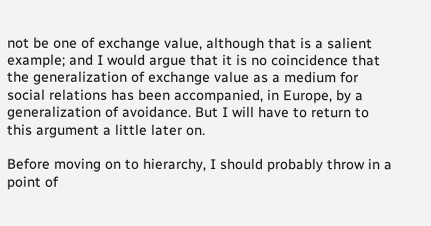not be one of exchange value, although that is a salient example; and I would argue that it is no coincidence that the generalization of exchange value as a medium for social relations has been accompanied, in Europe, by a generalization of avoidance. But I will have to return to this argument a little later on.

Before moving on to hierarchy, I should probably throw in a point of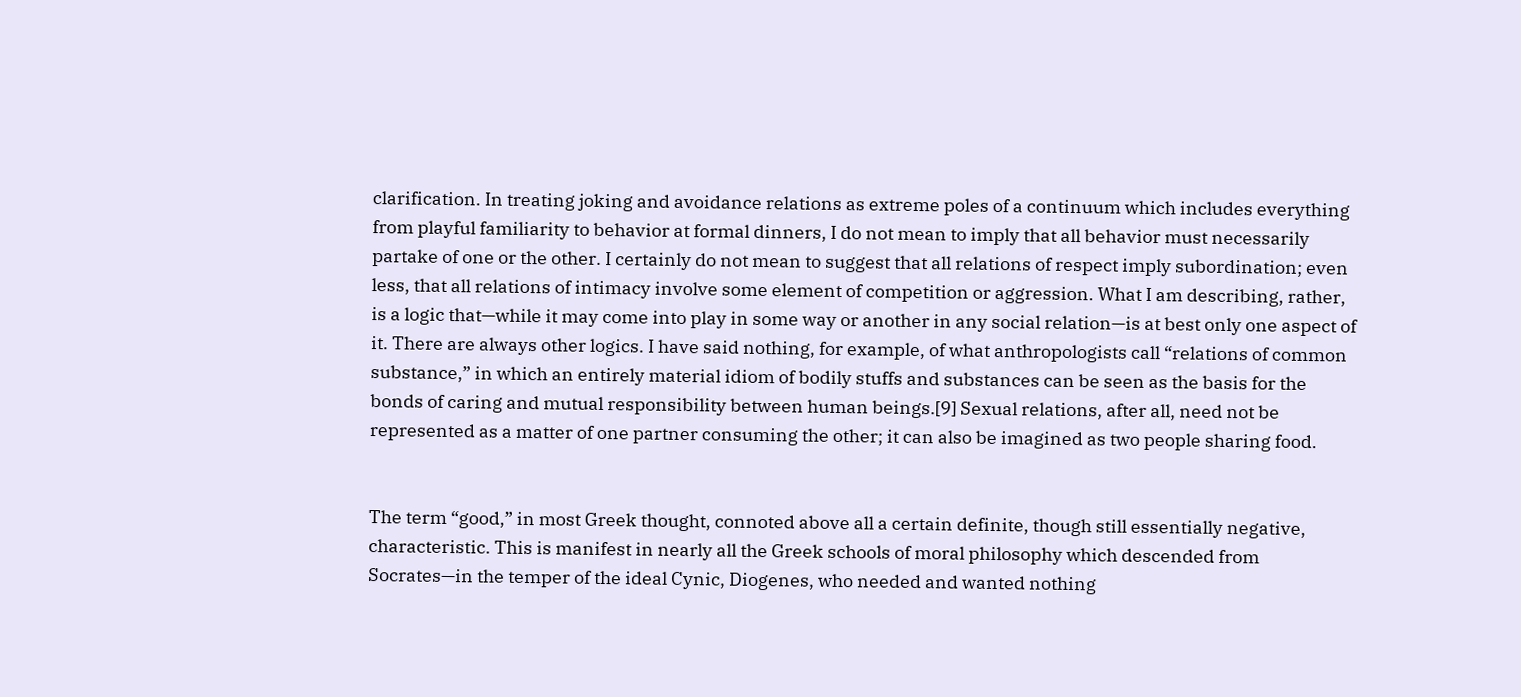clarification. In treating joking and avoidance relations as extreme poles of a continuum which includes everything from playful familiarity to behavior at formal dinners, I do not mean to imply that all behavior must necessarily partake of one or the other. I certainly do not mean to suggest that all relations of respect imply subordination; even less, that all relations of intimacy involve some element of competition or aggression. What I am describing, rather, is a logic that—while it may come into play in some way or another in any social relation—is at best only one aspect of it. There are always other logics. I have said nothing, for example, of what anthropologists call “relations of common substance,” in which an entirely material idiom of bodily stuffs and substances can be seen as the basis for the bonds of caring and mutual responsibility between human beings.[9] Sexual relations, after all, need not be represented as a matter of one partner consuming the other; it can also be imagined as two people sharing food.


The term “good,” in most Greek thought, connoted above all a certain definite, though still essentially negative, characteristic. This is manifest in nearly all the Greek schools of moral philosophy which descended from Socrates—in the temper of the ideal Cynic, Diogenes, who needed and wanted nothing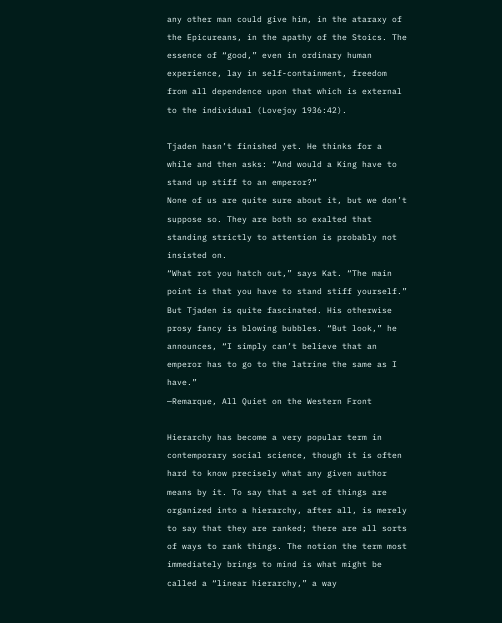any other man could give him, in the ataraxy of the Epicureans, in the apathy of the Stoics. The essence of “good,” even in ordinary human experience, lay in self-containment, freedom from all dependence upon that which is external to the individual (Lovejoy 1936:42).

Tjaden hasn’t finished yet. He thinks for a while and then asks: “And would a King have to stand up stiff to an emperor?”
None of us are quite sure about it, but we don’t suppose so. They are both so exalted that standing strictly to attention is probably not insisted on.
“What rot you hatch out,” says Kat. “The main point is that you have to stand stiff yourself.”
But Tjaden is quite fascinated. His otherwise prosy fancy is blowing bubbles. “But look,” he announces, “I simply can’t believe that an emperor has to go to the latrine the same as I have.”
—Remarque, All Quiet on the Western Front

Hierarchy has become a very popular term in contemporary social science, though it is often hard to know precisely what any given author means by it. To say that a set of things are organized into a hierarchy, after all, is merely to say that they are ranked; there are all sorts of ways to rank things. The notion the term most immediately brings to mind is what might be called a “linear hierarchy,” a way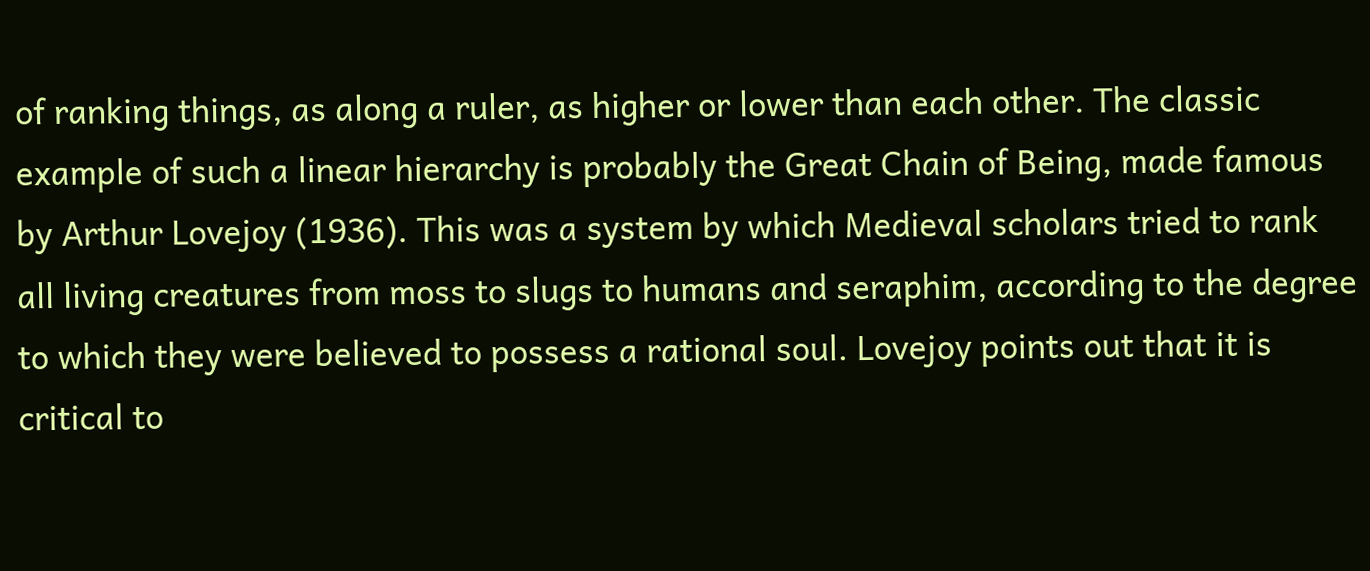of ranking things, as along a ruler, as higher or lower than each other. The classic example of such a linear hierarchy is probably the Great Chain of Being, made famous by Arthur Lovejoy (1936). This was a system by which Medieval scholars tried to rank all living creatures from moss to slugs to humans and seraphim, according to the degree to which they were believed to possess a rational soul. Lovejoy points out that it is critical to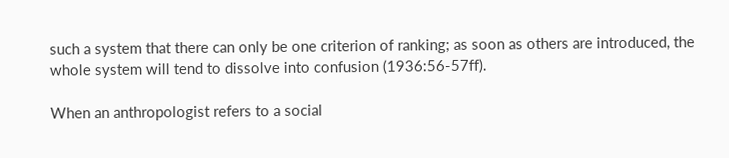such a system that there can only be one criterion of ranking; as soon as others are introduced, the whole system will tend to dissolve into confusion (1936:56-57ff).

When an anthropologist refers to a social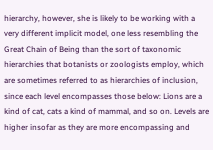hierarchy, however, she is likely to be working with a very different implicit model, one less resembling the Great Chain of Being than the sort of taxonomic hierarchies that botanists or zoologists employ, which are sometimes referred to as hierarchies of inclusion, since each level encompasses those below: Lions are a kind of cat, cats a kind of mammal, and so on. Levels are higher insofar as they are more encompassing and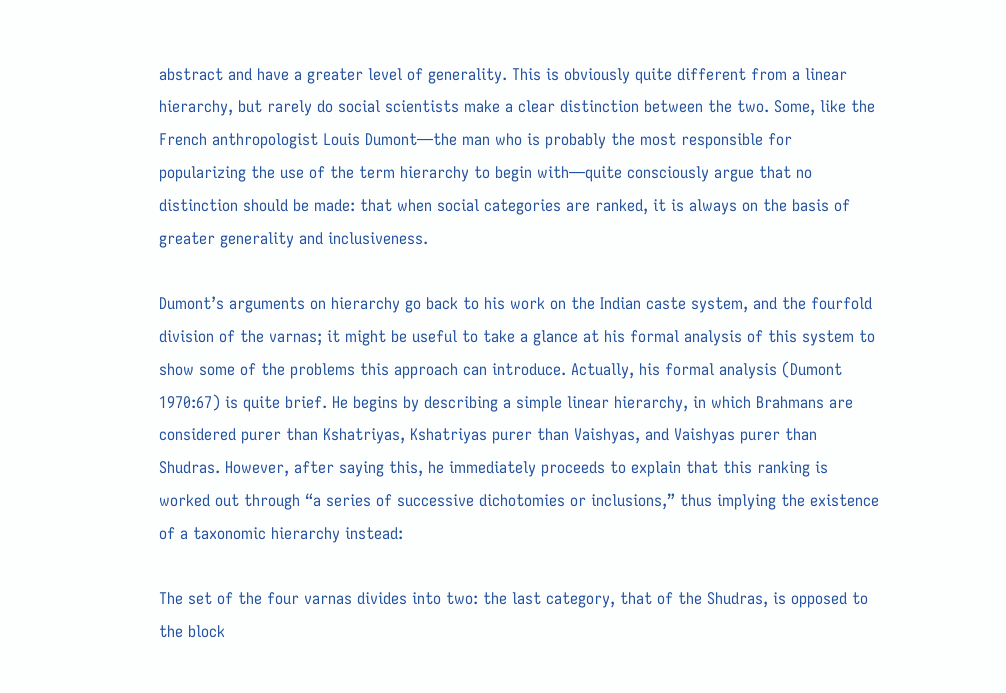abstract and have a greater level of generality. This is obviously quite different from a linear hierarchy, but rarely do social scientists make a clear distinction between the two. Some, like the French anthropologist Louis Dumont—the man who is probably the most responsible for popularizing the use of the term hierarchy to begin with—quite consciously argue that no distinction should be made: that when social categories are ranked, it is always on the basis of greater generality and inclusiveness.

Dumont’s arguments on hierarchy go back to his work on the Indian caste system, and the fourfold division of the varnas; it might be useful to take a glance at his formal analysis of this system to show some of the problems this approach can introduce. Actually, his formal analysis (Dumont 1970:67) is quite brief. He begins by describing a simple linear hierarchy, in which Brahmans are considered purer than Kshatriyas, Kshatriyas purer than Vaishyas, and Vaishyas purer than Shudras. However, after saying this, he immediately proceeds to explain that this ranking is worked out through “a series of successive dichotomies or inclusions,” thus implying the existence of a taxonomic hierarchy instead:

The set of the four varnas divides into two: the last category, that of the Shudras, is opposed to the block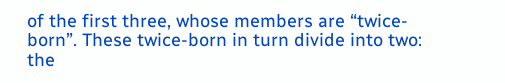of the first three, whose members are “twice-born”. These twice-born in turn divide into two: the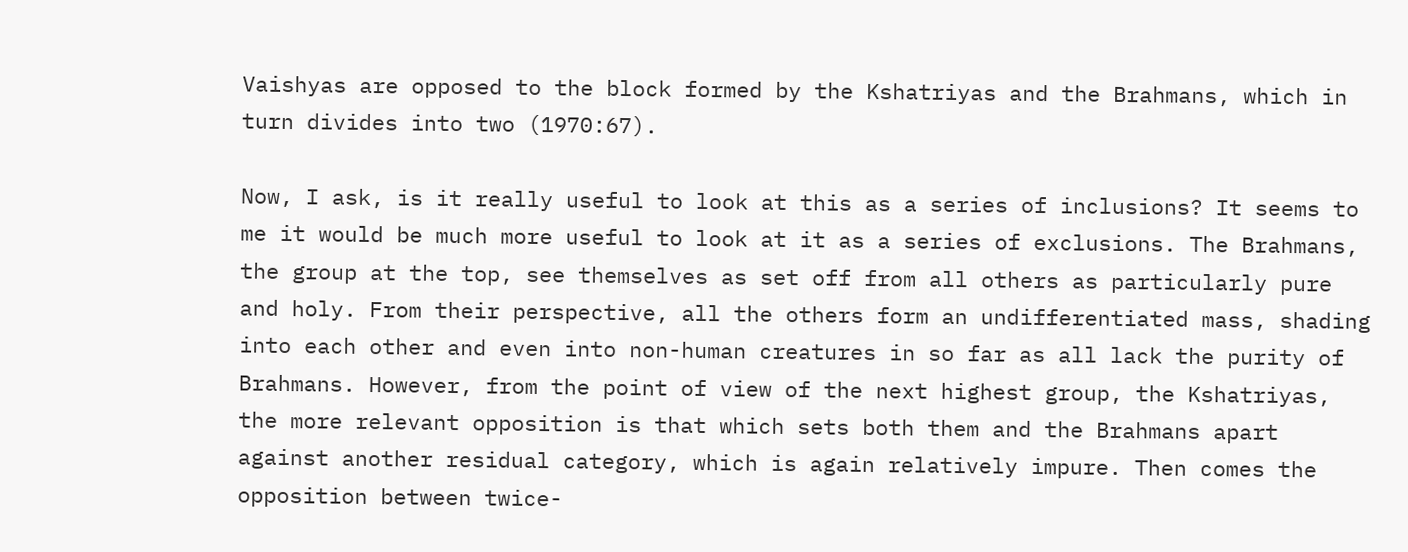Vaishyas are opposed to the block formed by the Kshatriyas and the Brahmans, which in turn divides into two (1970:67).

Now, I ask, is it really useful to look at this as a series of inclusions? It seems to me it would be much more useful to look at it as a series of exclusions. The Brahmans, the group at the top, see themselves as set off from all others as particularly pure and holy. From their perspective, all the others form an undifferentiated mass, shading into each other and even into non-human creatures in so far as all lack the purity of Brahmans. However, from the point of view of the next highest group, the Kshatriyas, the more relevant opposition is that which sets both them and the Brahmans apart against another residual category, which is again relatively impure. Then comes the opposition between twice-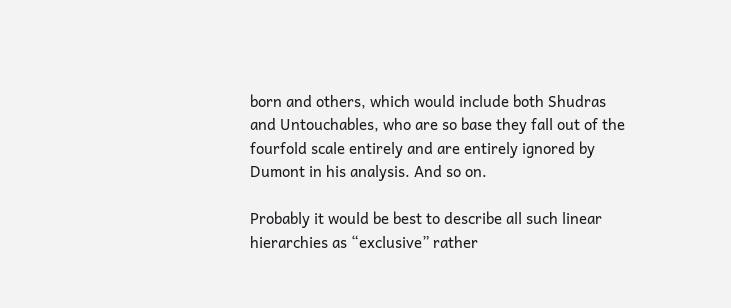born and others, which would include both Shudras and Untouchables, who are so base they fall out of the fourfold scale entirely and are entirely ignored by Dumont in his analysis. And so on.

Probably it would be best to describe all such linear hierarchies as “exclusive” rather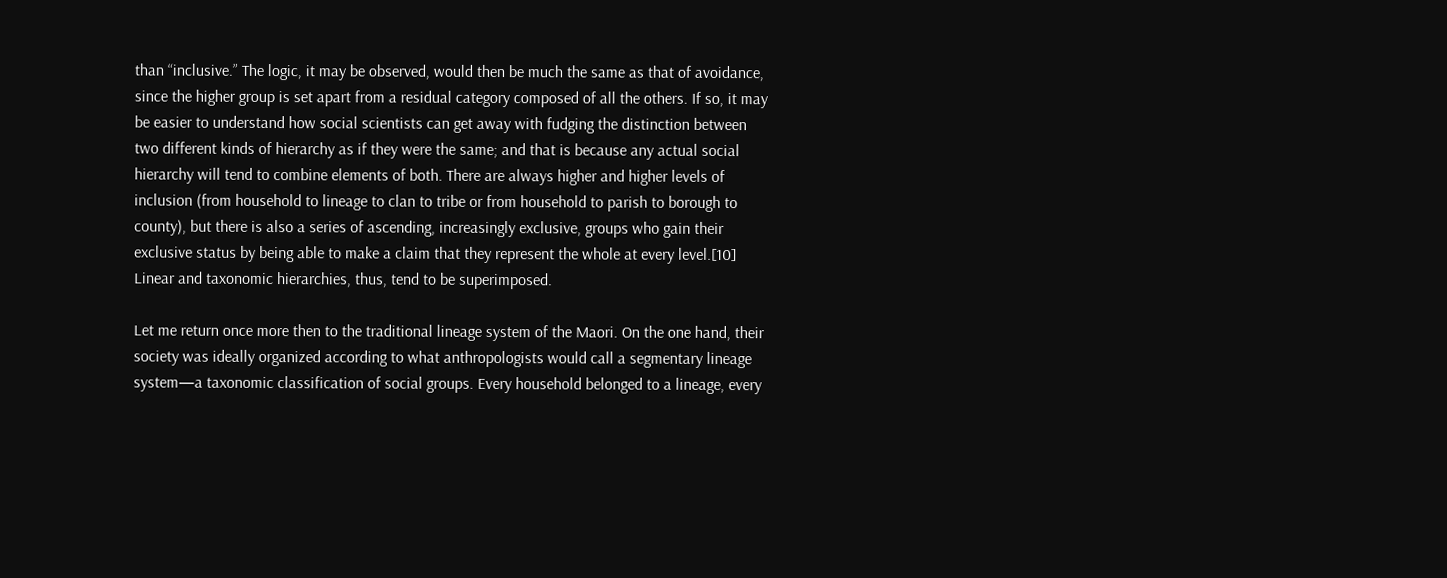than “inclusive.” The logic, it may be observed, would then be much the same as that of avoidance, since the higher group is set apart from a residual category composed of all the others. If so, it may be easier to understand how social scientists can get away with fudging the distinction between two different kinds of hierarchy as if they were the same; and that is because any actual social hierarchy will tend to combine elements of both. There are always higher and higher levels of inclusion (from household to lineage to clan to tribe or from household to parish to borough to county), but there is also a series of ascending, increasingly exclusive, groups who gain their exclusive status by being able to make a claim that they represent the whole at every level.[10] Linear and taxonomic hierarchies, thus, tend to be superimposed.

Let me return once more then to the traditional lineage system of the Maori. On the one hand, their society was ideally organized according to what anthropologists would call a segmentary lineage system—a taxonomic classification of social groups. Every household belonged to a lineage, every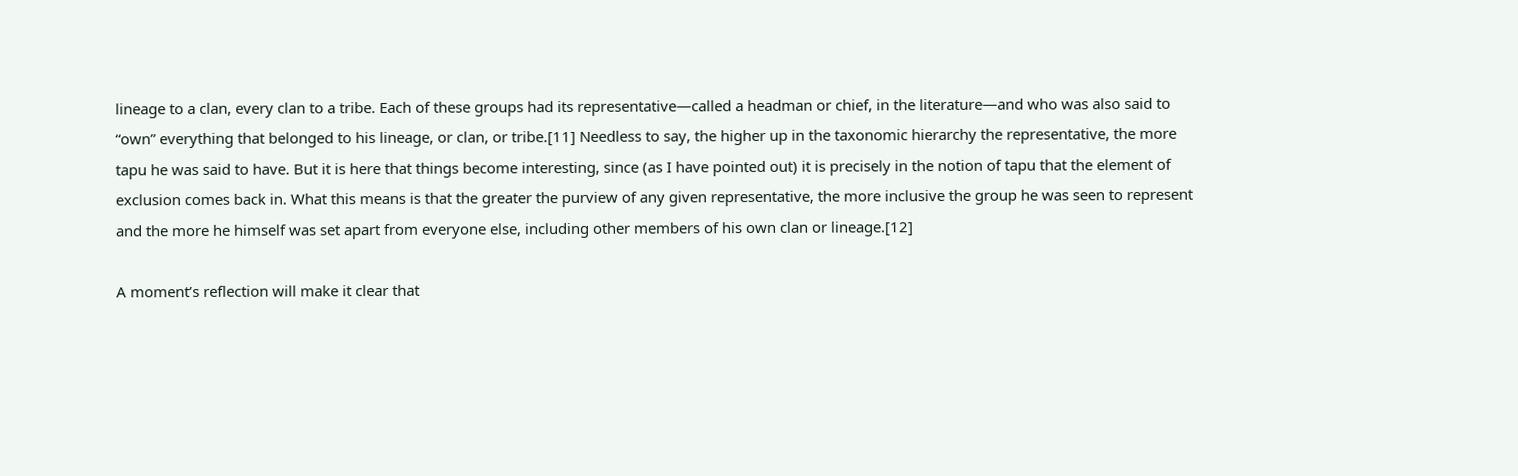lineage to a clan, every clan to a tribe. Each of these groups had its representative—called a headman or chief, in the literature—and who was also said to “own” everything that belonged to his lineage, or clan, or tribe.[11] Needless to say, the higher up in the taxonomic hierarchy the representative, the more tapu he was said to have. But it is here that things become interesting, since (as I have pointed out) it is precisely in the notion of tapu that the element of exclusion comes back in. What this means is that the greater the purview of any given representative, the more inclusive the group he was seen to represent and the more he himself was set apart from everyone else, including other members of his own clan or lineage.[12]

A moment’s reflection will make it clear that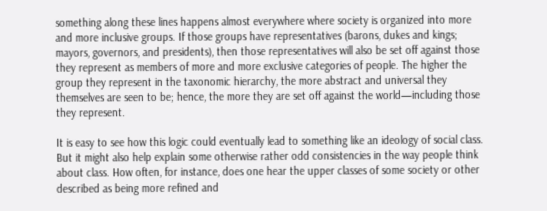something along these lines happens almost everywhere where society is organized into more and more inclusive groups. If those groups have representatives (barons, dukes and kings; mayors, governors, and presidents), then those representatives will also be set off against those they represent as members of more and more exclusive categories of people. The higher the group they represent in the taxonomic hierarchy, the more abstract and universal they themselves are seen to be; hence, the more they are set off against the world—including those they represent.

It is easy to see how this logic could eventually lead to something like an ideology of social class. But it might also help explain some otherwise rather odd consistencies in the way people think about class. How often, for instance, does one hear the upper classes of some society or other described as being more refined and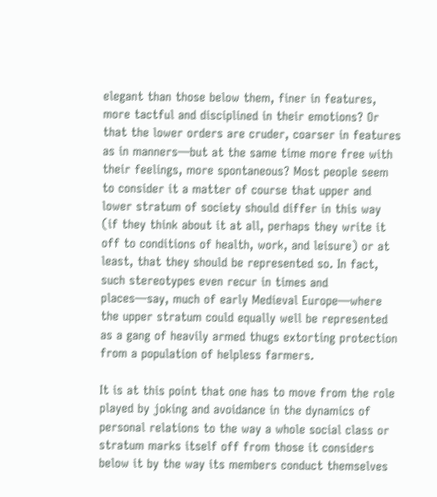elegant than those below them, finer in features, more tactful and disciplined in their emotions? Or that the lower orders are cruder, coarser in features as in manners—but at the same time more free with their feelings, more spontaneous? Most people seem to consider it a matter of course that upper and lower stratum of society should differ in this way (if they think about it at all, perhaps they write it off to conditions of health, work, and leisure) or at least, that they should be represented so. In fact, such stereotypes even recur in times and places—say, much of early Medieval Europe—where the upper stratum could equally well be represented as a gang of heavily armed thugs extorting protection from a population of helpless farmers.

It is at this point that one has to move from the role played by joking and avoidance in the dynamics of personal relations to the way a whole social class or stratum marks itself off from those it considers below it by the way its members conduct themselves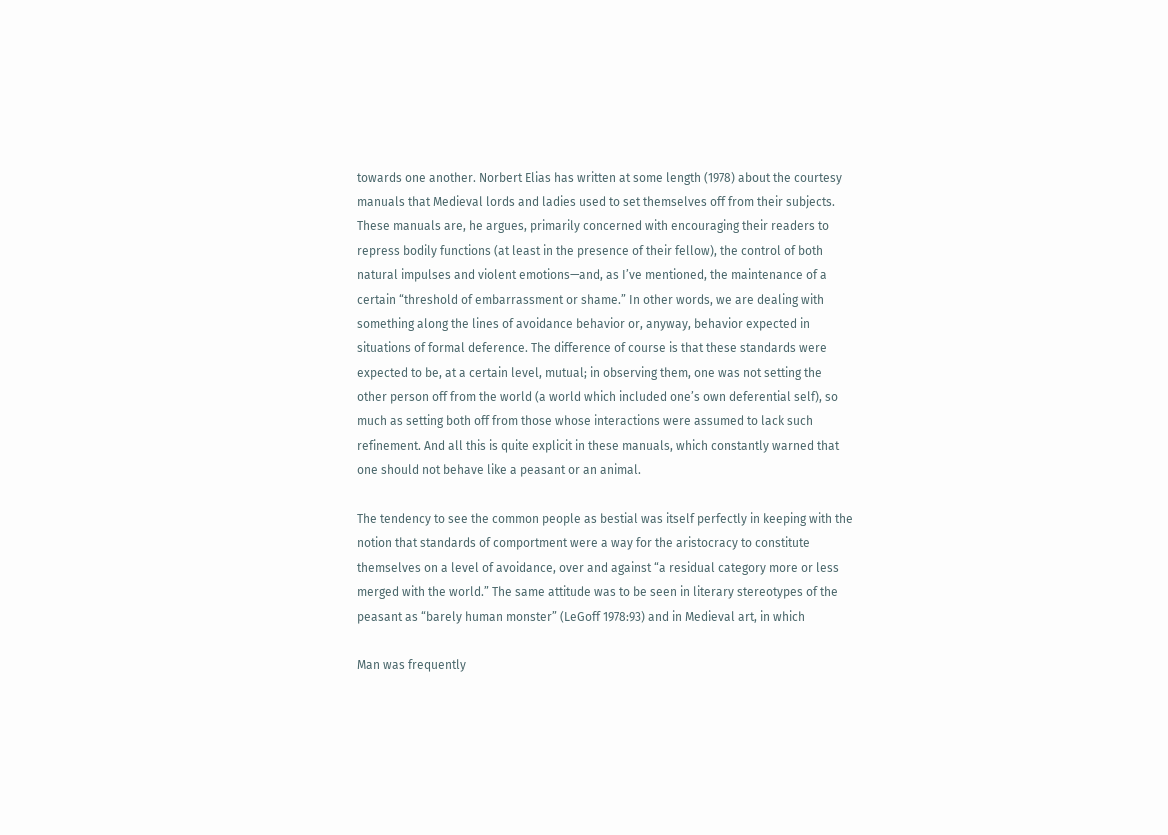towards one another. Norbert Elias has written at some length (1978) about the courtesy manuals that Medieval lords and ladies used to set themselves off from their subjects. These manuals are, he argues, primarily concerned with encouraging their readers to repress bodily functions (at least in the presence of their fellow), the control of both natural impulses and violent emotions—and, as I’ve mentioned, the maintenance of a certain “threshold of embarrassment or shame.” In other words, we are dealing with something along the lines of avoidance behavior or, anyway, behavior expected in situations of formal deference. The difference of course is that these standards were expected to be, at a certain level, mutual; in observing them, one was not setting the other person off from the world (a world which included one’s own deferential self), so much as setting both off from those whose interactions were assumed to lack such refinement. And all this is quite explicit in these manuals, which constantly warned that one should not behave like a peasant or an animal.

The tendency to see the common people as bestial was itself perfectly in keeping with the notion that standards of comportment were a way for the aristocracy to constitute themselves on a level of avoidance, over and against “a residual category more or less merged with the world.” The same attitude was to be seen in literary stereotypes of the peasant as “barely human monster” (LeGoff 1978:93) and in Medieval art, in which

Man was frequently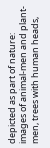depicted as part of nature: images of animal-men and plant-men, trees with human heads,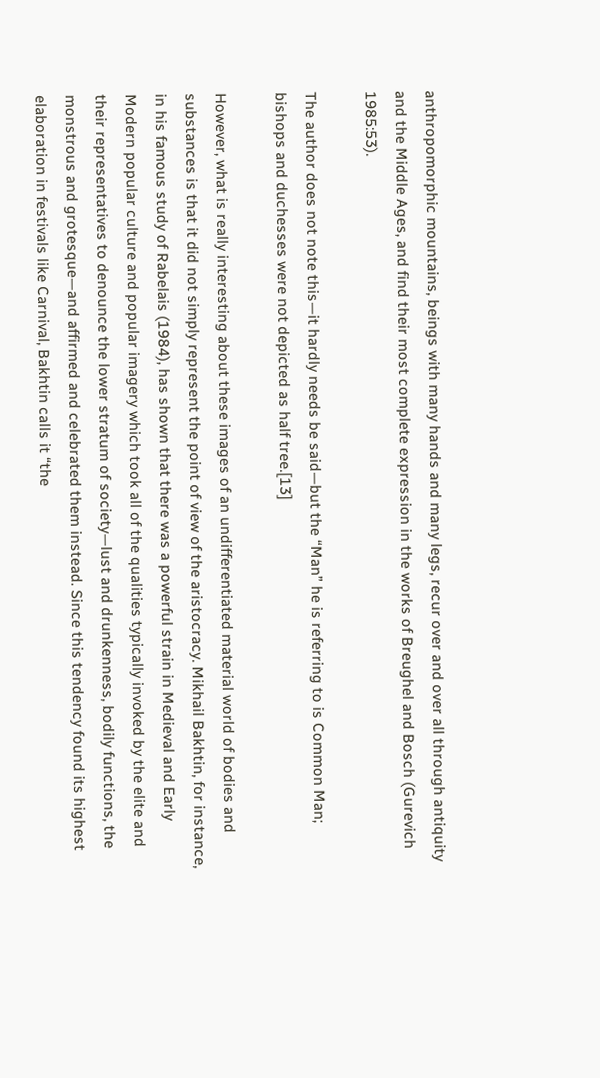anthropomorphic mountains, beings with many hands and many legs, recur over and over all through antiquity and the Middle Ages, and find their most complete expression in the works of Breughel and Bosch (Gurevich 1985:53).

The author does not note this—it hardly needs be said—but the “Man” he is referring to is Common Man; bishops and duchesses were not depicted as half tree.[13]

However, what is really interesting about these images of an undifferentiated material world of bodies and substances is that it did not simply represent the point of view of the aristocracy. Mikhail Bakhtin, for instance, in his famous study of Rabelais (1984), has shown that there was a powerful strain in Medieval and Early Modern popular culture and popular imagery which took all of the qualities typically invoked by the elite and their representatives to denounce the lower stratum of society—lust and drunkenness, bodily functions, the monstrous and grotesque—and affirmed and celebrated them instead. Since this tendency found its highest elaboration in festivals like Carnival, Bakhtin calls it “the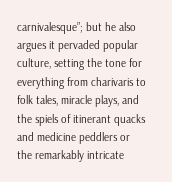carnivalesque”; but he also argues it pervaded popular culture, setting the tone for everything from charivaris to folk tales, miracle plays, and the spiels of itinerant quacks and medicine peddlers or the remarkably intricate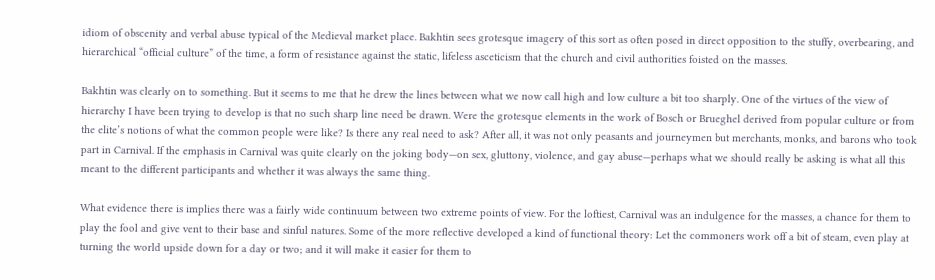idiom of obscenity and verbal abuse typical of the Medieval market place. Bakhtin sees grotesque imagery of this sort as often posed in direct opposition to the stuffy, overbearing, and hierarchical “official culture” of the time, a form of resistance against the static, lifeless asceticism that the church and civil authorities foisted on the masses.

Bakhtin was clearly on to something. But it seems to me that he drew the lines between what we now call high and low culture a bit too sharply. One of the virtues of the view of hierarchy I have been trying to develop is that no such sharp line need be drawn. Were the grotesque elements in the work of Bosch or Brueghel derived from popular culture or from the elite’s notions of what the common people were like? Is there any real need to ask? After all, it was not only peasants and journeymen but merchants, monks, and barons who took part in Carnival. If the emphasis in Carnival was quite clearly on the joking body—on sex, gluttony, violence, and gay abuse—perhaps what we should really be asking is what all this meant to the different participants and whether it was always the same thing.

What evidence there is implies there was a fairly wide continuum between two extreme points of view. For the loftiest, Carnival was an indulgence for the masses, a chance for them to play the fool and give vent to their base and sinful natures. Some of the more reflective developed a kind of functional theory: Let the commoners work off a bit of steam, even play at turning the world upside down for a day or two; and it will make it easier for them to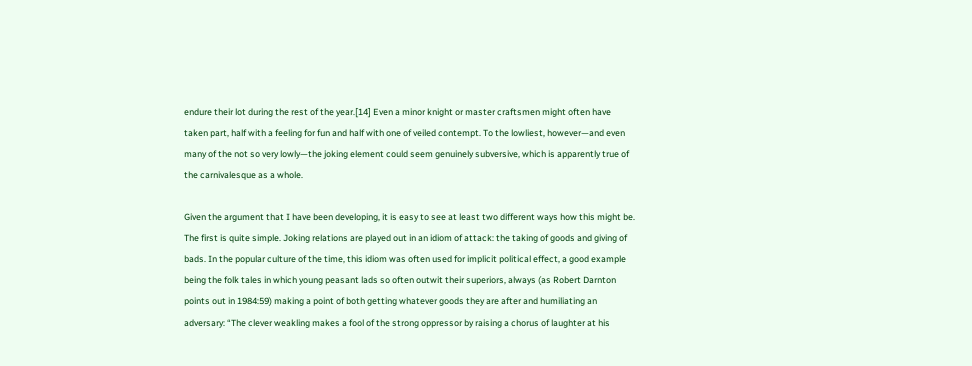endure their lot during the rest of the year.[14] Even a minor knight or master craftsmen might often have taken part, half with a feeling for fun and half with one of veiled contempt. To the lowliest, however—and even many of the not so very lowly—the joking element could seem genuinely subversive, which is apparently true of the carnivalesque as a whole.

Given the argument that I have been developing, it is easy to see at least two different ways how this might be. The first is quite simple. Joking relations are played out in an idiom of attack: the taking of goods and giving of bads. In the popular culture of the time, this idiom was often used for implicit political effect, a good example being the folk tales in which young peasant lads so often outwit their superiors, always (as Robert Darnton points out in 1984:59) making a point of both getting whatever goods they are after and humiliating an adversary: “The clever weakling makes a fool of the strong oppressor by raising a chorus of laughter at his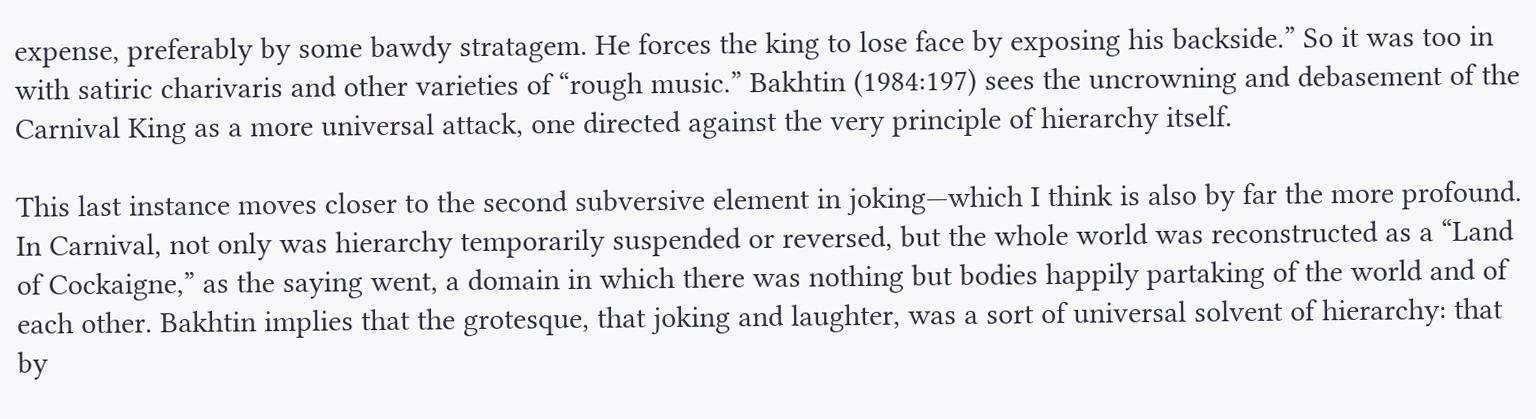expense, preferably by some bawdy stratagem. He forces the king to lose face by exposing his backside.” So it was too in with satiric charivaris and other varieties of “rough music.” Bakhtin (1984:197) sees the uncrowning and debasement of the Carnival King as a more universal attack, one directed against the very principle of hierarchy itself.

This last instance moves closer to the second subversive element in joking—which I think is also by far the more profound. In Carnival, not only was hierarchy temporarily suspended or reversed, but the whole world was reconstructed as a “Land of Cockaigne,” as the saying went, a domain in which there was nothing but bodies happily partaking of the world and of each other. Bakhtin implies that the grotesque, that joking and laughter, was a sort of universal solvent of hierarchy: that by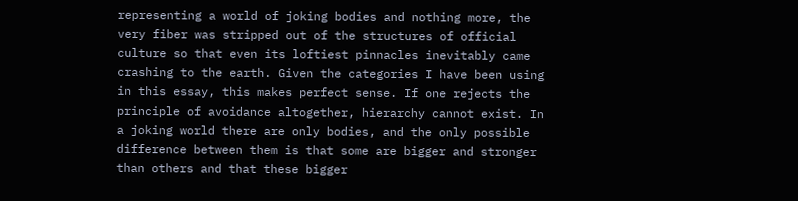representing a world of joking bodies and nothing more, the very fiber was stripped out of the structures of official culture so that even its loftiest pinnacles inevitably came crashing to the earth. Given the categories I have been using in this essay, this makes perfect sense. If one rejects the principle of avoidance altogether, hierarchy cannot exist. In a joking world there are only bodies, and the only possible difference between them is that some are bigger and stronger than others and that these bigger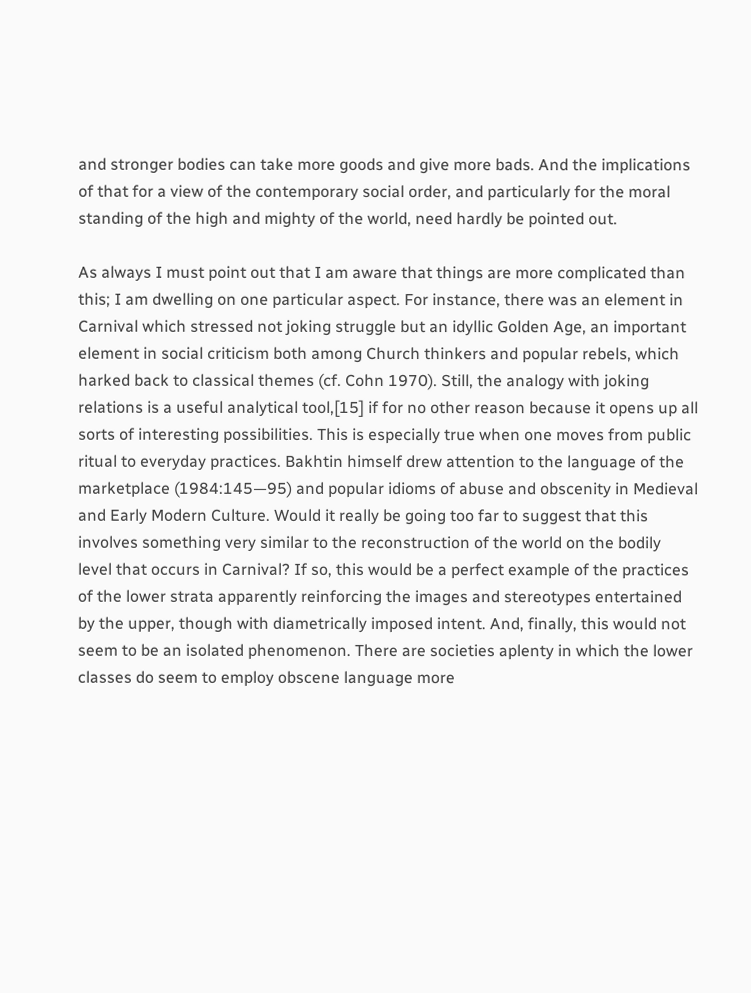and stronger bodies can take more goods and give more bads. And the implications of that for a view of the contemporary social order, and particularly for the moral standing of the high and mighty of the world, need hardly be pointed out.

As always I must point out that I am aware that things are more complicated than this; I am dwelling on one particular aspect. For instance, there was an element in Carnival which stressed not joking struggle but an idyllic Golden Age, an important element in social criticism both among Church thinkers and popular rebels, which harked back to classical themes (cf. Cohn 1970). Still, the analogy with joking relations is a useful analytical tool,[15] if for no other reason because it opens up all sorts of interesting possibilities. This is especially true when one moves from public ritual to everyday practices. Bakhtin himself drew attention to the language of the marketplace (1984:145—95) and popular idioms of abuse and obscenity in Medieval and Early Modern Culture. Would it really be going too far to suggest that this involves something very similar to the reconstruction of the world on the bodily level that occurs in Carnival? If so, this would be a perfect example of the practices of the lower strata apparently reinforcing the images and stereotypes entertained by the upper, though with diametrically imposed intent. And, finally, this would not seem to be an isolated phenomenon. There are societies aplenty in which the lower classes do seem to employ obscene language more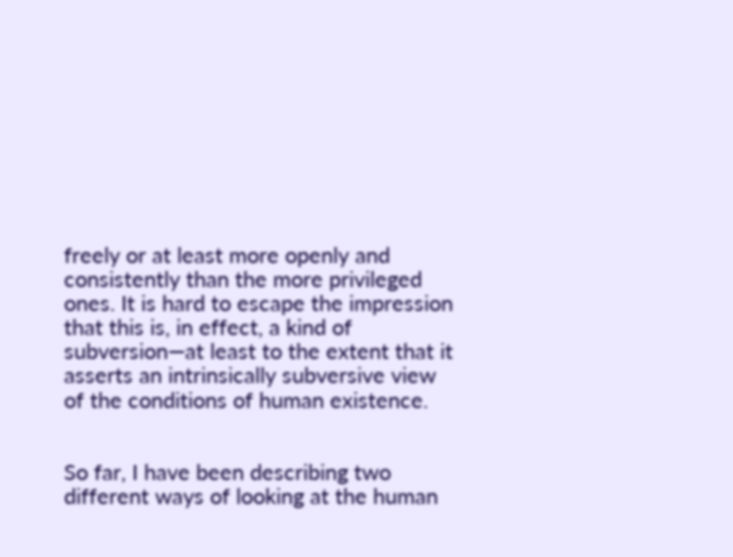freely or at least more openly and consistently than the more privileged ones. It is hard to escape the impression that this is, in effect, a kind of subversion—at least to the extent that it asserts an intrinsically subversive view of the conditions of human existence.


So far, I have been describing two different ways of looking at the human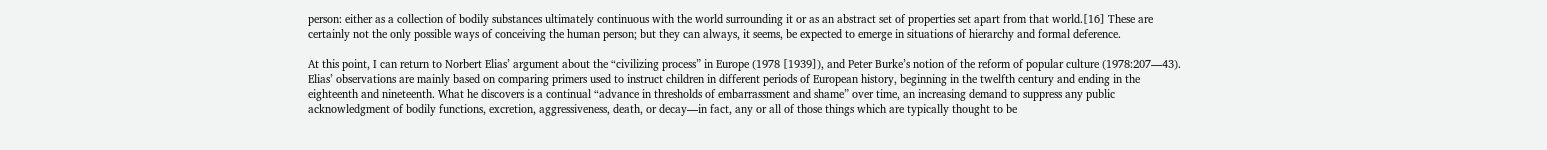person: either as a collection of bodily substances ultimately continuous with the world surrounding it or as an abstract set of properties set apart from that world.[16] These are certainly not the only possible ways of conceiving the human person; but they can always, it seems, be expected to emerge in situations of hierarchy and formal deference.

At this point, I can return to Norbert Elias’ argument about the “civilizing process” in Europe (1978 [1939]), and Peter Burke’s notion of the reform of popular culture (1978:207—43). Elias’ observations are mainly based on comparing primers used to instruct children in different periods of European history, beginning in the twelfth century and ending in the eighteenth and nineteenth. What he discovers is a continual “advance in thresholds of embarrassment and shame” over time, an increasing demand to suppress any public acknowledgment of bodily functions, excretion, aggressiveness, death, or decay—in fact, any or all of those things which are typically thought to be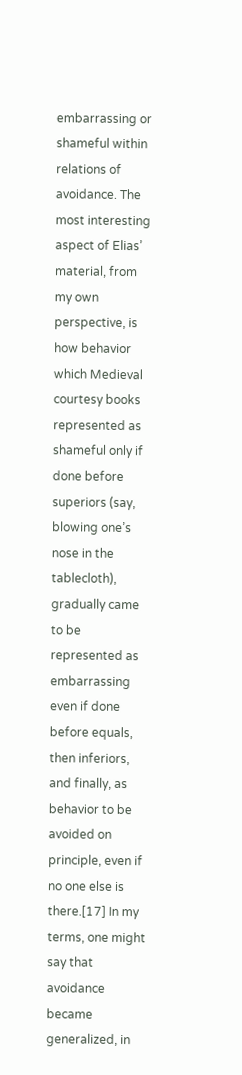embarrassing or shameful within relations of avoidance. The most interesting aspect of Elias’ material, from my own perspective, is how behavior which Medieval courtesy books represented as shameful only if done before superiors (say, blowing one’s nose in the tablecloth), gradually came to be represented as embarrassing even if done before equals, then inferiors, and finally, as behavior to be avoided on principle, even if no one else is there.[17] In my terms, one might say that avoidance became generalized, in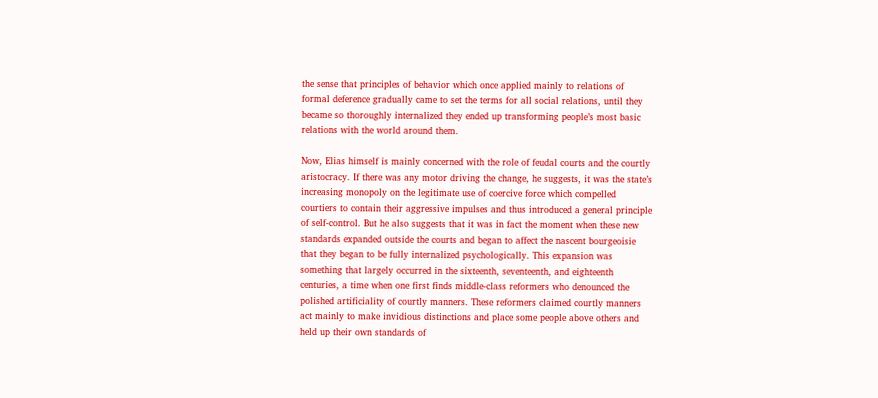the sense that principles of behavior which once applied mainly to relations of formal deference gradually came to set the terms for all social relations, until they became so thoroughly internalized they ended up transforming people’s most basic relations with the world around them.

Now, Elias himself is mainly concerned with the role of feudal courts and the courtly aristocracy. If there was any motor driving the change, he suggests, it was the state’s increasing monopoly on the legitimate use of coercive force which compelled courtiers to contain their aggressive impulses and thus introduced a general principle of self-control. But he also suggests that it was in fact the moment when these new standards expanded outside the courts and began to affect the nascent bourgeoisie that they began to be fully internalized psychologically. This expansion was something that largely occurred in the sixteenth, seventeenth, and eighteenth centuries, a time when one first finds middle-class reformers who denounced the polished artificiality of courtly manners. These reformers claimed courtly manners act mainly to make invidious distinctions and place some people above others and held up their own standards of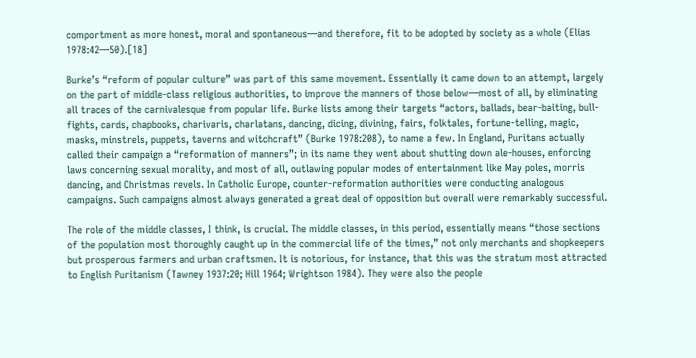comportment as more honest, moral and spontaneous—and therefore, fit to be adopted by society as a whole (Elias 1978:42—50).[18]

Burke’s “reform of popular culture” was part of this same movement. Essentially it came down to an attempt, largely on the part of middle-class religious authorities, to improve the manners of those below—most of all, by eliminating all traces of the carnivalesque from popular life. Burke lists among their targets “actors, ballads, bear-baiting, bull-fights, cards, chapbooks, charivaris, charlatans, dancing, dicing, divining, fairs, folktales, fortune-telling, magic, masks, minstrels, puppets, taverns and witchcraft” (Burke 1978:208), to name a few. In England, Puritans actually called their campaign a “reformation of manners”; in its name they went about shutting down ale-houses, enforcing laws concerning sexual morality, and most of all, outlawing popular modes of entertainment like May poles, morris dancing, and Christmas revels. In Catholic Europe, counter-reformation authorities were conducting analogous campaigns. Such campaigns almost always generated a great deal of opposition but overall were remarkably successful.

The role of the middle classes, I think, is crucial. The middle classes, in this period, essentially means “those sections of the population most thoroughly caught up in the commercial life of the times,” not only merchants and shopkeepers but prosperous farmers and urban craftsmen. It is notorious, for instance, that this was the stratum most attracted to English Puritanism (Tawney 1937:20; Hill 1964; Wrightson 1984). They were also the people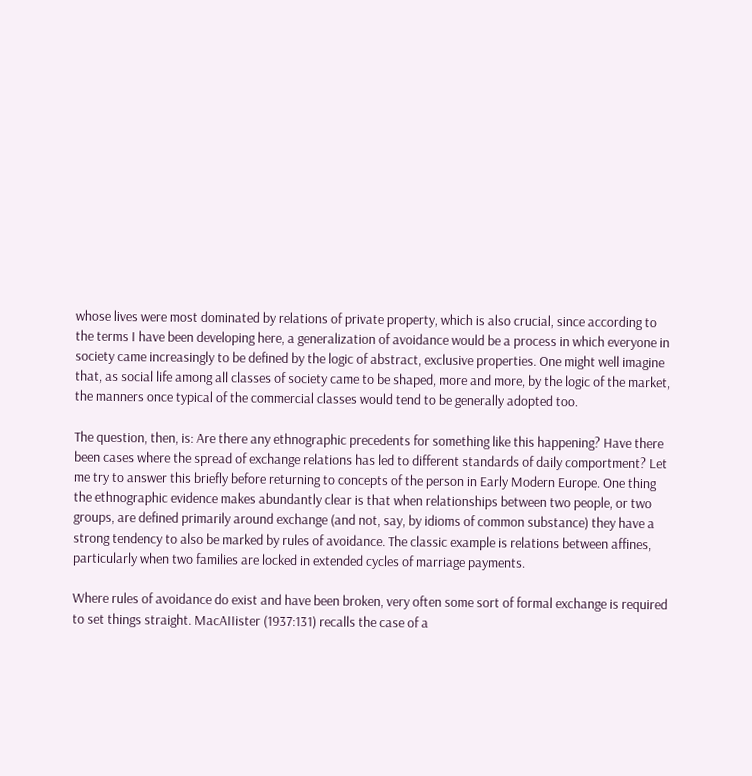whose lives were most dominated by relations of private property, which is also crucial, since according to the terms I have been developing here, a generalization of avoidance would be a process in which everyone in society came increasingly to be defined by the logic of abstract, exclusive properties. One might well imagine that, as social life among all classes of society came to be shaped, more and more, by the logic of the market, the manners once typical of the commercial classes would tend to be generally adopted too.

The question, then, is: Are there any ethnographic precedents for something like this happening? Have there been cases where the spread of exchange relations has led to different standards of daily comportment? Let me try to answer this briefly before returning to concepts of the person in Early Modern Europe. One thing the ethnographic evidence makes abundantly clear is that when relationships between two people, or two groups, are defined primarily around exchange (and not, say, by idioms of common substance) they have a strong tendency to also be marked by rules of avoidance. The classic example is relations between affines, particularly when two families are locked in extended cycles of marriage payments.

Where rules of avoidance do exist and have been broken, very often some sort of formal exchange is required to set things straight. MacAIIister (1937:131) recalls the case of a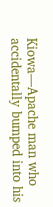Kiowa—Apache man who accidentally bumped into his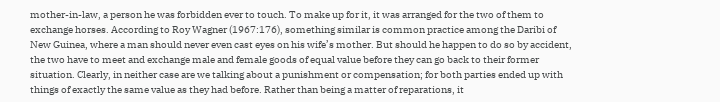mother-in-law, a person he was forbidden ever to touch. To make up for it, it was arranged for the two of them to exchange horses. According to Roy Wagner (1967:176), something similar is common practice among the Daribi of New Guinea, where a man should never even cast eyes on his wife’s mother. But should he happen to do so by accident, the two have to meet and exchange male and female goods of equal value before they can go back to their former situation. Clearly, in neither case are we talking about a punishment or compensation; for both parties ended up with things of exactly the same value as they had before. Rather than being a matter of reparations, it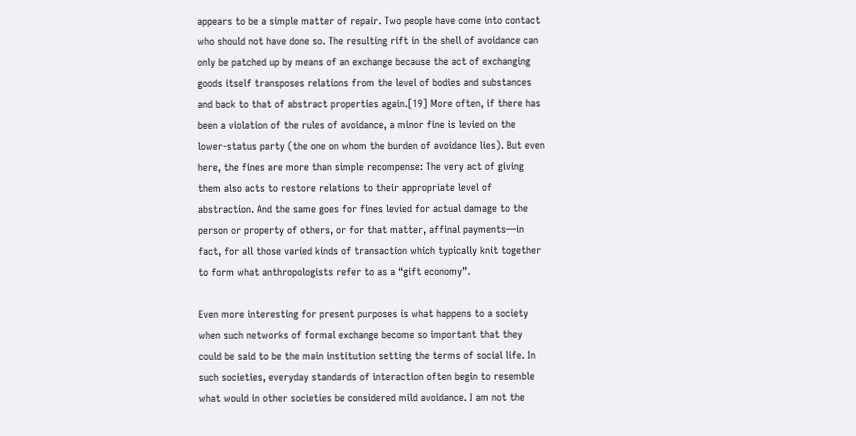appears to be a simple matter of repair. Two people have come into contact who should not have done so. The resulting rift in the shell of avoidance can only be patched up by means of an exchange because the act of exchanging goods itself transposes relations from the level of bodies and substances and back to that of abstract properties again.[19] More often, if there has been a violation of the rules of avoidance, a minor fine is levied on the lower-status party (the one on whom the burden of avoidance lies). But even here, the fines are more than simple recompense: The very act of giving them also acts to restore relations to their appropriate level of abstraction. And the same goes for fines levied for actual damage to the person or property of others, or for that matter, affinal payments—in fact, for all those varied kinds of transaction which typically knit together to form what anthropologists refer to as a “gift economy”.

Even more interesting for present purposes is what happens to a society when such networks of formal exchange become so important that they could be said to be the main institution setting the terms of social life. In such societies, everyday standards of interaction often begin to resemble what would in other societies be considered mild avoidance. I am not the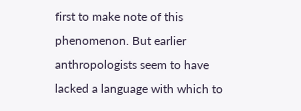first to make note of this phenomenon. But earlier anthropologists seem to have lacked a language with which to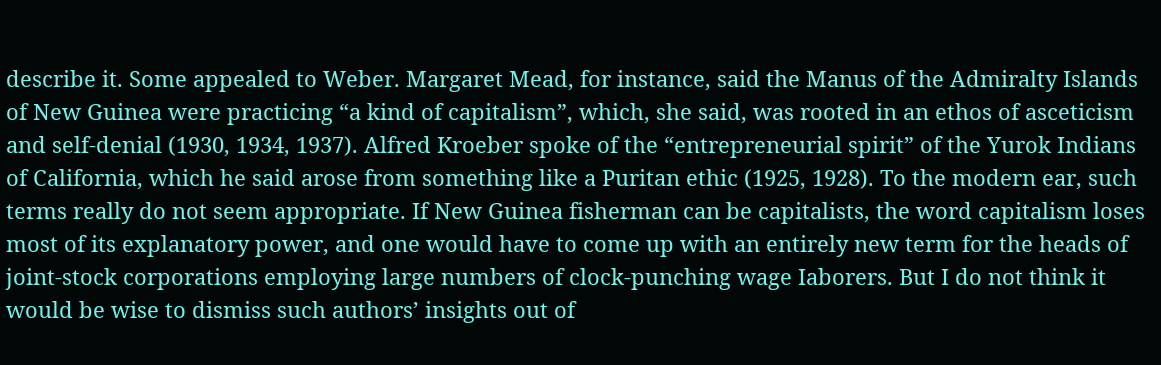describe it. Some appealed to Weber. Margaret Mead, for instance, said the Manus of the Admiralty Islands of New Guinea were practicing “a kind of capitalism”, which, she said, was rooted in an ethos of asceticism and self-denial (1930, 1934, 1937). Alfred Kroeber spoke of the “entrepreneurial spirit” of the Yurok Indians of California, which he said arose from something like a Puritan ethic (1925, 1928). To the modern ear, such terms really do not seem appropriate. If New Guinea fisherman can be capitalists, the word capitalism loses most of its explanatory power, and one would have to come up with an entirely new term for the heads of joint-stock corporations employing large numbers of clock-punching wage Iaborers. But I do not think it would be wise to dismiss such authors’ insights out of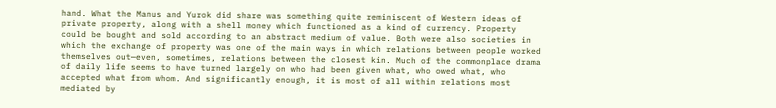hand. What the Manus and Yurok did share was something quite reminiscent of Western ideas of private property, along with a shell money which functioned as a kind of currency. Property could be bought and sold according to an abstract medium of value. Both were also societies in which the exchange of property was one of the main ways in which relations between people worked themselves out—even, sometimes, relations between the closest kin. Much of the commonplace drama of daily life seems to have turned largely on who had been given what, who owed what, who accepted what from whom. And significantly enough, it is most of all within relations most mediated by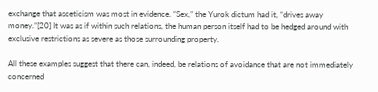exchange that asceticism was most in evidence. “Sex,” the Yurok dictum had it, “drives away money.”[20] It was as if within such relations, the human person itself had to be hedged around with exclusive restrictions as severe as those surrounding property.

All these examples suggest that there can, indeed, be relations of avoidance that are not immediately concerned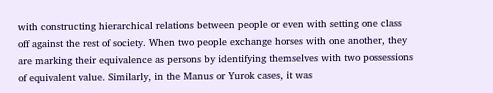with constructing hierarchical relations between people or even with setting one class off against the rest of society. When two people exchange horses with one another, they are marking their equivalence as persons by identifying themselves with two possessions of equivalent value. Similarly, in the Manus or Yurok cases, it was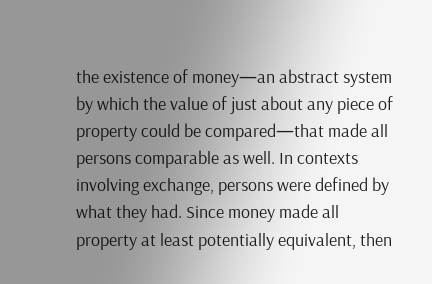the existence of money—an abstract system by which the value of just about any piece of property could be compared—that made all persons comparable as well. In contexts involving exchange, persons were defined by what they had. Since money made all property at least potentially equivalent, then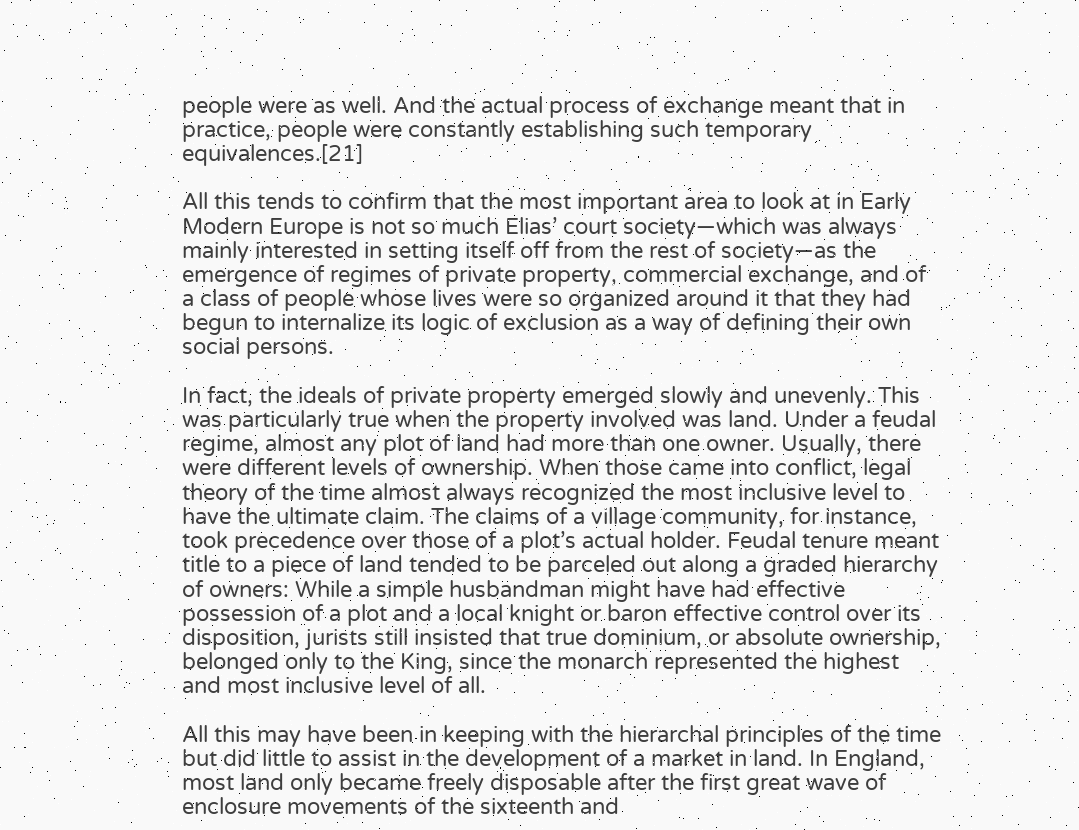people were as well. And the actual process of exchange meant that in practice, people were constantly establishing such temporary equivalences.[21]

All this tends to confirm that the most important area to look at in Early Modern Europe is not so much Elias’ court society—which was always mainly interested in setting itself off from the rest of society—as the emergence of regimes of private property, commercial exchange, and of a class of people whose lives were so organized around it that they had begun to internalize its logic of exclusion as a way of defining their own social persons.

In fact, the ideals of private property emerged slowly and unevenly. This was particularly true when the property involved was land. Under a feudal regime, almost any plot of land had more than one owner. Usually, there were different levels of ownership. When those came into conflict, legal theory of the time almost always recognized the most inclusive level to have the ultimate claim. The claims of a village community, for instance, took precedence over those of a plot’s actual holder. Feudal tenure meant title to a piece of land tended to be parceled out along a graded hierarchy of owners: While a simple husbandman might have had effective possession of a plot and a local knight or baron effective control over its disposition, jurists still insisted that true dominium, or absolute ownership, belonged only to the King, since the monarch represented the highest and most inclusive level of all.

All this may have been in keeping with the hierarchal principles of the time but did little to assist in the development of a market in land. In England, most land only became freely disposable after the first great wave of enclosure movements of the sixteenth and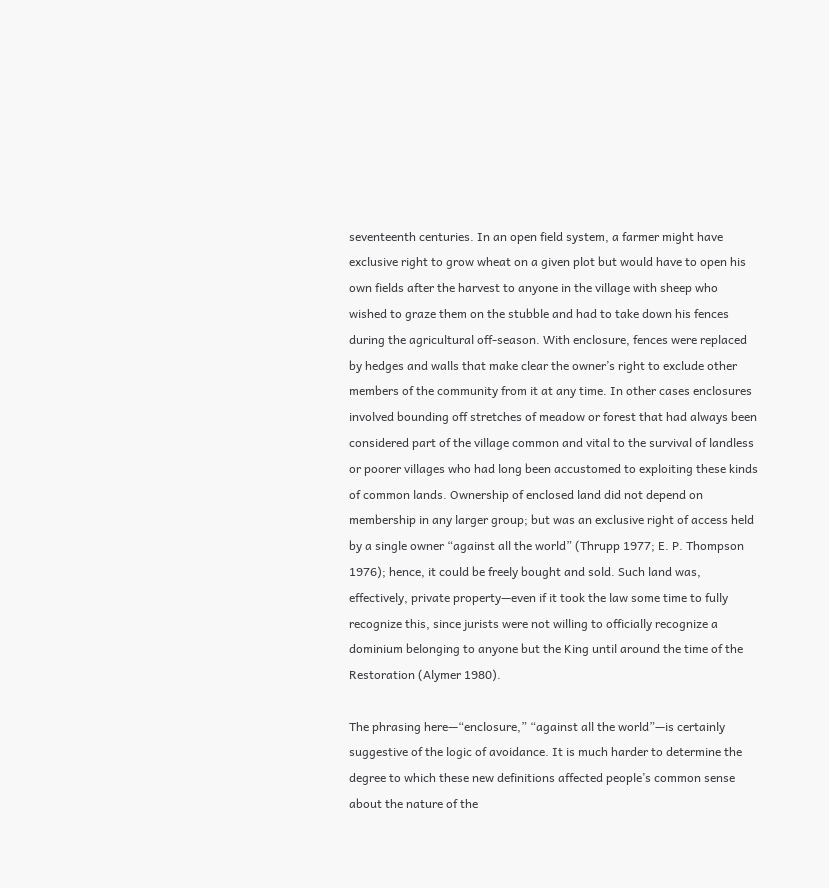seventeenth centuries. In an open field system, a farmer might have exclusive right to grow wheat on a given plot but would have to open his own fields after the harvest to anyone in the village with sheep who wished to graze them on the stubble and had to take down his fences during the agricultural off-season. With enclosure, fences were replaced by hedges and walls that make clear the owner’s right to exclude other members of the community from it at any time. In other cases enclosures involved bounding off stretches of meadow or forest that had always been considered part of the village common and vital to the survival of landless or poorer villages who had long been accustomed to exploiting these kinds of common lands. Ownership of enclosed land did not depend on membership in any larger group; but was an exclusive right of access held by a single owner “against all the world” (Thrupp 1977; E. P. Thompson 1976); hence, it could be freely bought and sold. Such land was, effectively, private property—even if it took the law some time to fully recognize this, since jurists were not willing to officially recognize a dominium belonging to anyone but the King until around the time of the Restoration (Alymer 1980).

The phrasing here—“enclosure,” “against all the world”—is certainly suggestive of the logic of avoidance. It is much harder to determine the degree to which these new definitions affected people’s common sense about the nature of the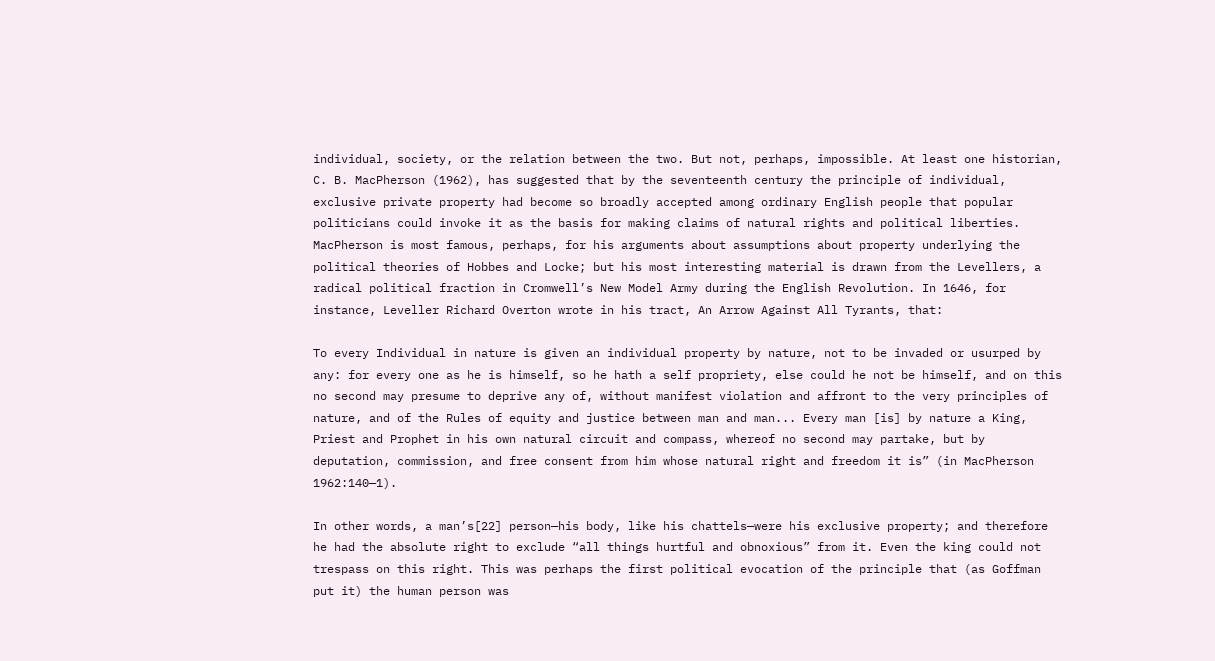individual, society, or the relation between the two. But not, perhaps, impossible. At least one historian, C. B. MacPherson (1962), has suggested that by the seventeenth century the principle of individual, exclusive private property had become so broadly accepted among ordinary English people that popular politicians could invoke it as the basis for making claims of natural rights and political liberties. MacPherson is most famous, perhaps, for his arguments about assumptions about property underlying the political theories of Hobbes and Locke; but his most interesting material is drawn from the Levellers, a radical political fraction in Cromwell’s New Model Army during the English Revolution. In 1646, for instance, Leveller Richard Overton wrote in his tract, An Arrow Against All Tyrants, that:

To every Individual in nature is given an individual property by nature, not to be invaded or usurped by any: for every one as he is himself, so he hath a self propriety, else could he not be himself, and on this no second may presume to deprive any of, without manifest violation and affront to the very principles of nature, and of the Rules of equity and justice between man and man... Every man [is] by nature a King, Priest and Prophet in his own natural circuit and compass, whereof no second may partake, but by deputation, commission, and free consent from him whose natural right and freedom it is” (in MacPherson 1962:140—1).

In other words, a man’s[22] person—his body, like his chattels—were his exclusive property; and therefore he had the absolute right to exclude “all things hurtful and obnoxious” from it. Even the king could not trespass on this right. This was perhaps the first political evocation of the principle that (as Goffman put it) the human person was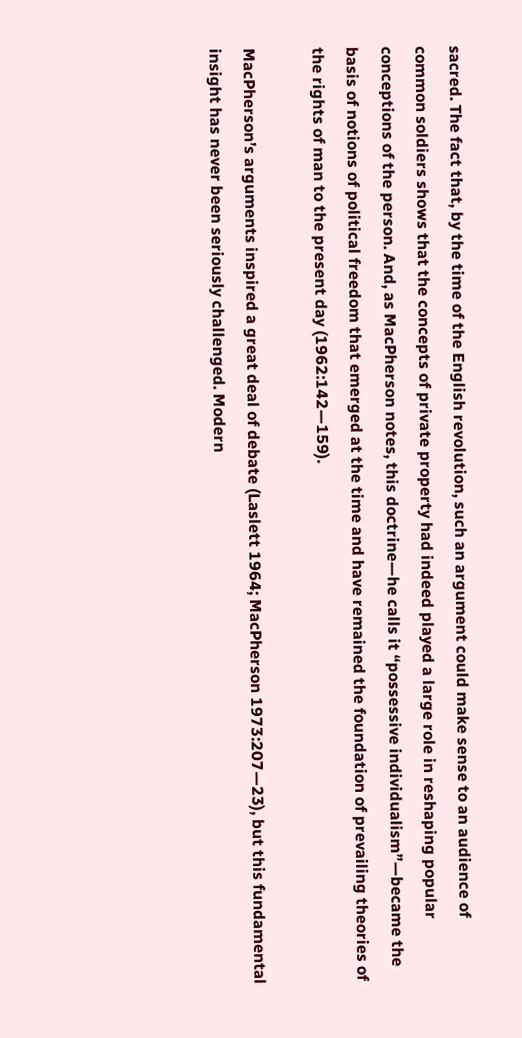sacred. The fact that, by the time of the English revolution, such an argument could make sense to an audience of common soldiers shows that the concepts of private property had indeed played a large role in reshaping popular conceptions of the person. And, as MacPherson notes, this doctrine—he calls it “possessive individualism”—became the basis of notions of political freedom that emerged at the time and have remained the foundation of prevailing theories of the rights of man to the present day (1962:142—159).

MacPherson’s arguments inspired a great deal of debate (Laslett 1964; MacPherson 1973:207—23), but this fundamental insight has never been seriously challenged. Modern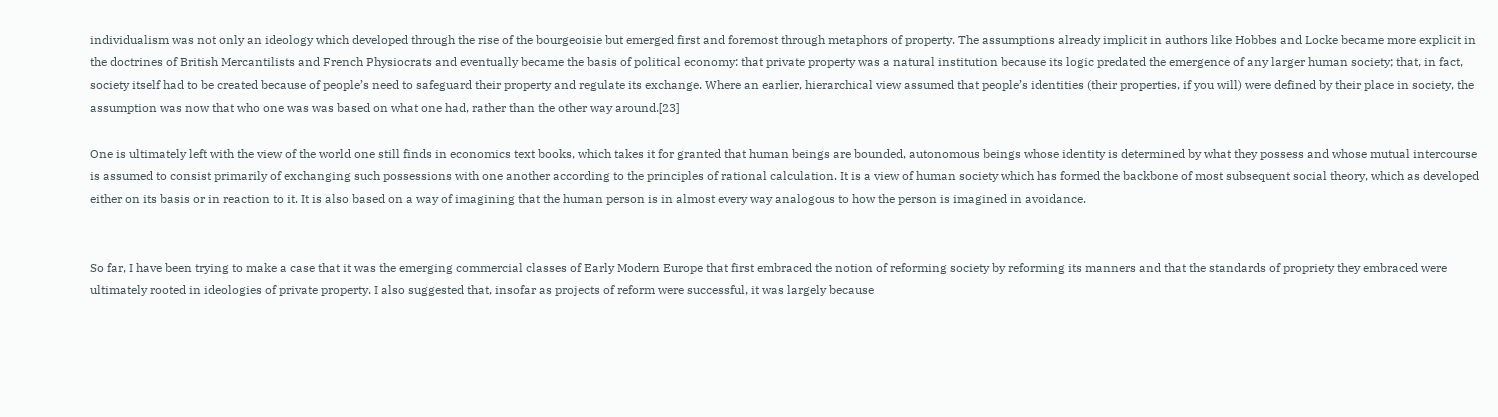individualism was not only an ideology which developed through the rise of the bourgeoisie but emerged first and foremost through metaphors of property. The assumptions already implicit in authors like Hobbes and Locke became more explicit in the doctrines of British Mercantilists and French Physiocrats and eventually became the basis of political economy: that private property was a natural institution because its logic predated the emergence of any larger human society; that, in fact, society itself had to be created because of people’s need to safeguard their property and regulate its exchange. Where an earlier, hierarchical view assumed that people’s identities (their properties, if you will) were defined by their place in society, the assumption was now that who one was was based on what one had, rather than the other way around.[23]

One is ultimately left with the view of the world one still finds in economics text books, which takes it for granted that human beings are bounded, autonomous beings whose identity is determined by what they possess and whose mutual intercourse is assumed to consist primarily of exchanging such possessions with one another according to the principles of rational calculation. It is a view of human society which has formed the backbone of most subsequent social theory, which as developed either on its basis or in reaction to it. It is also based on a way of imagining that the human person is in almost every way analogous to how the person is imagined in avoidance.


So far, I have been trying to make a case that it was the emerging commercial classes of Early Modern Europe that first embraced the notion of reforming society by reforming its manners and that the standards of propriety they embraced were ultimately rooted in ideologies of private property. I also suggested that, insofar as projects of reform were successful, it was largely because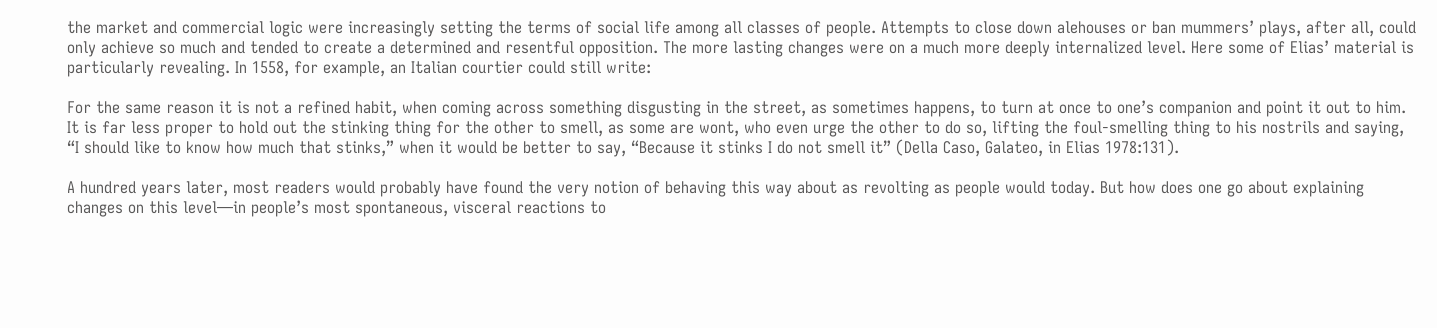the market and commercial logic were increasingly setting the terms of social life among all classes of people. Attempts to close down alehouses or ban mummers’ plays, after all, could only achieve so much and tended to create a determined and resentful opposition. The more lasting changes were on a much more deeply internalized level. Here some of Elias’ material is particularly revealing. In 1558, for example, an Italian courtier could still write:

For the same reason it is not a refined habit, when coming across something disgusting in the street, as sometimes happens, to turn at once to one’s companion and point it out to him.
It is far less proper to hold out the stinking thing for the other to smell, as some are wont, who even urge the other to do so, lifting the foul-smelling thing to his nostrils and saying, “I should like to know how much that stinks,” when it would be better to say, “Because it stinks I do not smell it” (Della Caso, Galateo, in Elias 1978:131).

A hundred years later, most readers would probably have found the very notion of behaving this way about as revolting as people would today. But how does one go about explaining changes on this level—in people’s most spontaneous, visceral reactions to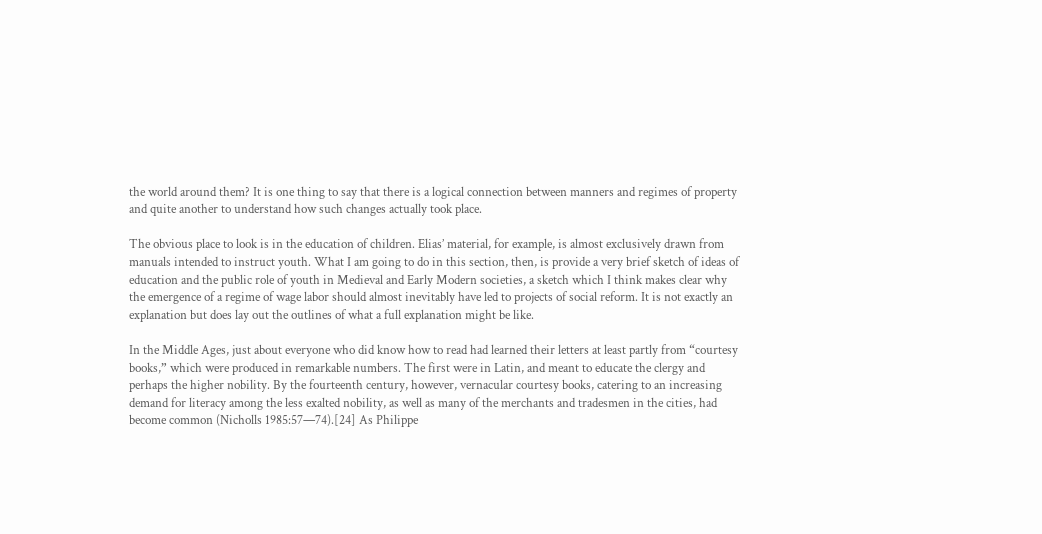the world around them? It is one thing to say that there is a logical connection between manners and regimes of property and quite another to understand how such changes actually took place.

The obvious place to look is in the education of children. Elias’ material, for example, is almost exclusively drawn from manuals intended to instruct youth. What I am going to do in this section, then, is provide a very brief sketch of ideas of education and the public role of youth in Medieval and Early Modern societies, a sketch which I think makes clear why the emergence of a regime of wage labor should almost inevitably have led to projects of social reform. It is not exactly an explanation but does lay out the outlines of what a full explanation might be like.

In the Middle Ages, just about everyone who did know how to read had learned their letters at least partly from “courtesy books,” which were produced in remarkable numbers. The first were in Latin, and meant to educate the clergy and perhaps the higher nobility. By the fourteenth century, however, vernacular courtesy books, catering to an increasing demand for literacy among the less exalted nobility, as well as many of the merchants and tradesmen in the cities, had become common (Nicholls 1985:57—74).[24] As Philippe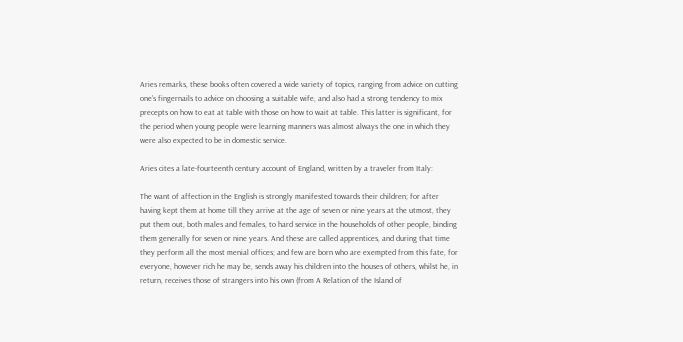Aries remarks, these books often covered a wide variety of topics, ranging from advice on cutting one’s fingernails to advice on choosing a suitable wife, and also had a strong tendency to mix precepts on how to eat at table with those on how to wait at table. This latter is significant, for the period when young people were learning manners was almost always the one in which they were also expected to be in domestic service.

Aries cites a late-fourteenth century account of England, written by a traveler from Italy:

The want of affection in the English is strongly manifested towards their children; for after having kept them at home till they arrive at the age of seven or nine years at the utmost, they put them out, both males and females, to hard service in the households of other people, binding them generally for seven or nine years. And these are called apprentices, and during that time they perform all the most menial offices; and few are born who are exempted from this fate, for everyone, however rich he may be, sends away his children into the houses of others, whilst he, in return, receives those of strangers into his own (from A Relation of the Island of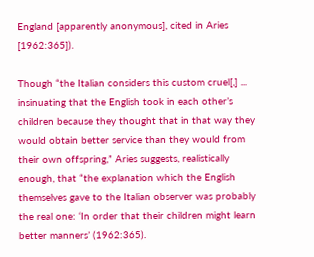England [apparently anonymous], cited in Aries [1962:365]).

Though “the Italian considers this custom cruel[,] ... insinuating that the English took in each other’s children because they thought that in that way they would obtain better service than they would from their own offspring,” Aries suggests, realistically enough, that “the explanation which the English themselves gave to the Italian observer was probably the real one: ‘In order that their children might learn better manners’ (1962:365).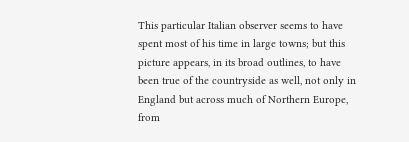This particular Italian observer seems to have spent most of his time in large towns; but this picture appears, in its broad outlines, to have been true of the countryside as well, not only in England but across much of Northern Europe, from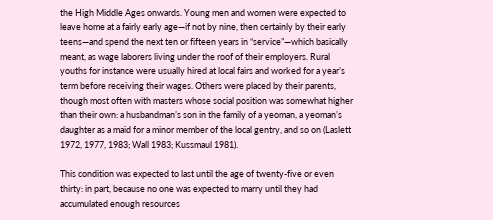the High Middle Ages onwards. Young men and women were expected to leave home at a fairly early age—if not by nine, then certainly by their early teens—and spend the next ten or fifteen years in “service”—which basically meant, as wage laborers living under the roof of their employers. Rural youths for instance were usually hired at local fairs and worked for a year’s term before receiving their wages. Others were placed by their parents, though most often with masters whose social position was somewhat higher than their own: a husbandman’s son in the family of a yeoman, a yeoman’s daughter as a maid for a minor member of the local gentry, and so on (Laslett 1972, 1977, 1983; Wall 1983; Kussmaul 1981).

This condition was expected to last until the age of twenty-five or even thirty: in part, because no one was expected to marry until they had accumulated enough resources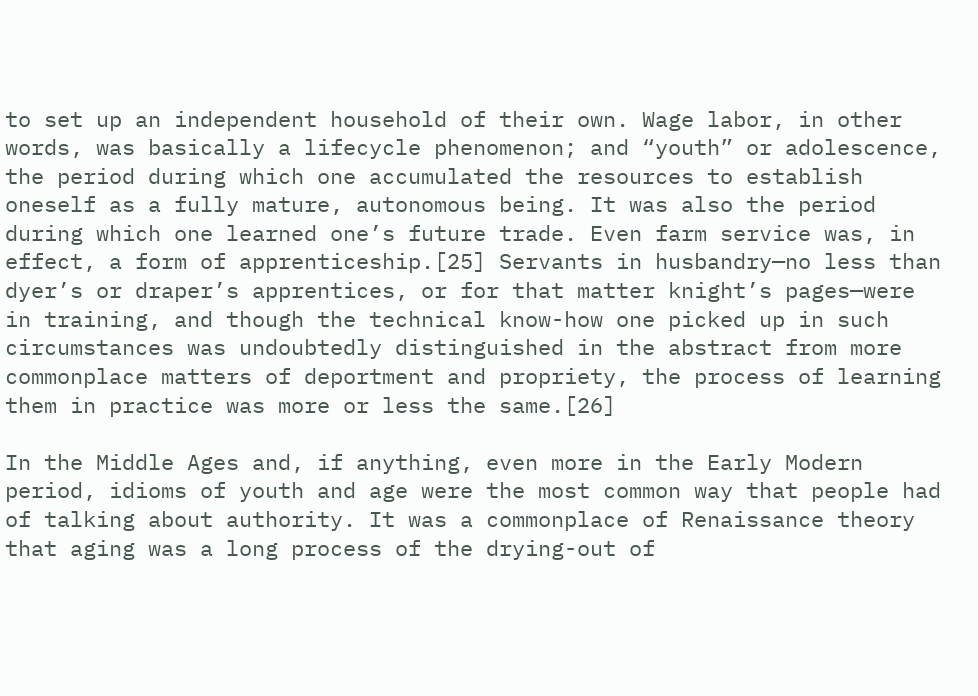to set up an independent household of their own. Wage labor, in other words, was basically a lifecycle phenomenon; and “youth” or adolescence, the period during which one accumulated the resources to establish oneself as a fully mature, autonomous being. It was also the period during which one learned one’s future trade. Even farm service was, in effect, a form of apprenticeship.[25] Servants in husbandry—no less than dyer’s or draper’s apprentices, or for that matter knight’s pages—were in training, and though the technical know-how one picked up in such circumstances was undoubtedly distinguished in the abstract from more commonplace matters of deportment and propriety, the process of learning them in practice was more or less the same.[26]

In the Middle Ages and, if anything, even more in the Early Modern period, idioms of youth and age were the most common way that people had of talking about authority. It was a commonplace of Renaissance theory that aging was a long process of the drying-out of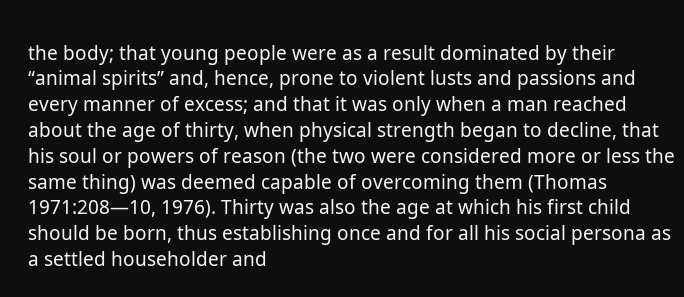the body; that young people were as a result dominated by their “animal spirits” and, hence, prone to violent lusts and passions and every manner of excess; and that it was only when a man reached about the age of thirty, when physical strength began to decline, that his soul or powers of reason (the two were considered more or less the same thing) was deemed capable of overcoming them (Thomas 1971:208—10, 1976). Thirty was also the age at which his first child should be born, thus establishing once and for all his social persona as a settled householder and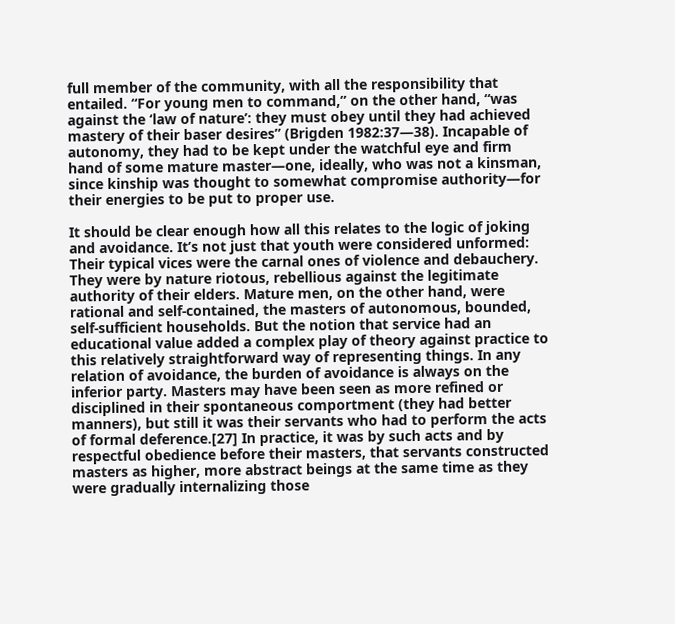full member of the community, with all the responsibility that entailed. “For young men to command,” on the other hand, “was against the ‘law of nature’: they must obey until they had achieved mastery of their baser desires” (Brigden 1982:37—38). Incapable of autonomy, they had to be kept under the watchful eye and firm hand of some mature master—one, ideally, who was not a kinsman, since kinship was thought to somewhat compromise authority—for their energies to be put to proper use.

It should be clear enough how all this relates to the logic of joking and avoidance. It’s not just that youth were considered unformed: Their typical vices were the carnal ones of violence and debauchery. They were by nature riotous, rebellious against the legitimate authority of their elders. Mature men, on the other hand, were rational and self-contained, the masters of autonomous, bounded, self-sufficient households. But the notion that service had an educational value added a complex play of theory against practice to this relatively straightforward way of representing things. In any relation of avoidance, the burden of avoidance is always on the inferior party. Masters may have been seen as more refined or disciplined in their spontaneous comportment (they had better manners), but still it was their servants who had to perform the acts of formal deference.[27] In practice, it was by such acts and by respectful obedience before their masters, that servants constructed masters as higher, more abstract beings at the same time as they were gradually internalizing those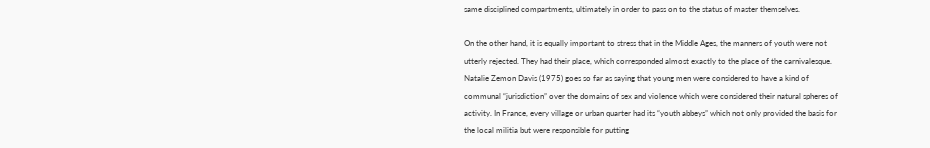same disciplined compartments, ultimately in order to pass on to the status of master themselves.

On the other hand, it is equally important to stress that in the Middle Ages, the manners of youth were not utterly rejected. They had their place, which corresponded almost exactly to the place of the carnivalesque. Natalie Zemon Davis (1975) goes so far as saying that young men were considered to have a kind of communal “jurisdiction” over the domains of sex and violence which were considered their natural spheres of activity. In France, every village or urban quarter had its “youth abbeys” which not only provided the basis for the local militia but were responsible for putting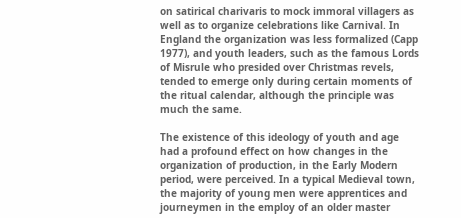on satirical charivaris to mock immoral villagers as well as to organize celebrations like Carnival. In England the organization was less formalized (Capp 1977), and youth leaders, such as the famous Lords of Misrule who presided over Christmas revels, tended to emerge only during certain moments of the ritual calendar, although the principle was much the same.

The existence of this ideology of youth and age had a profound effect on how changes in the organization of production, in the Early Modern period, were perceived. In a typical Medieval town, the majority of young men were apprentices and journeymen in the employ of an older master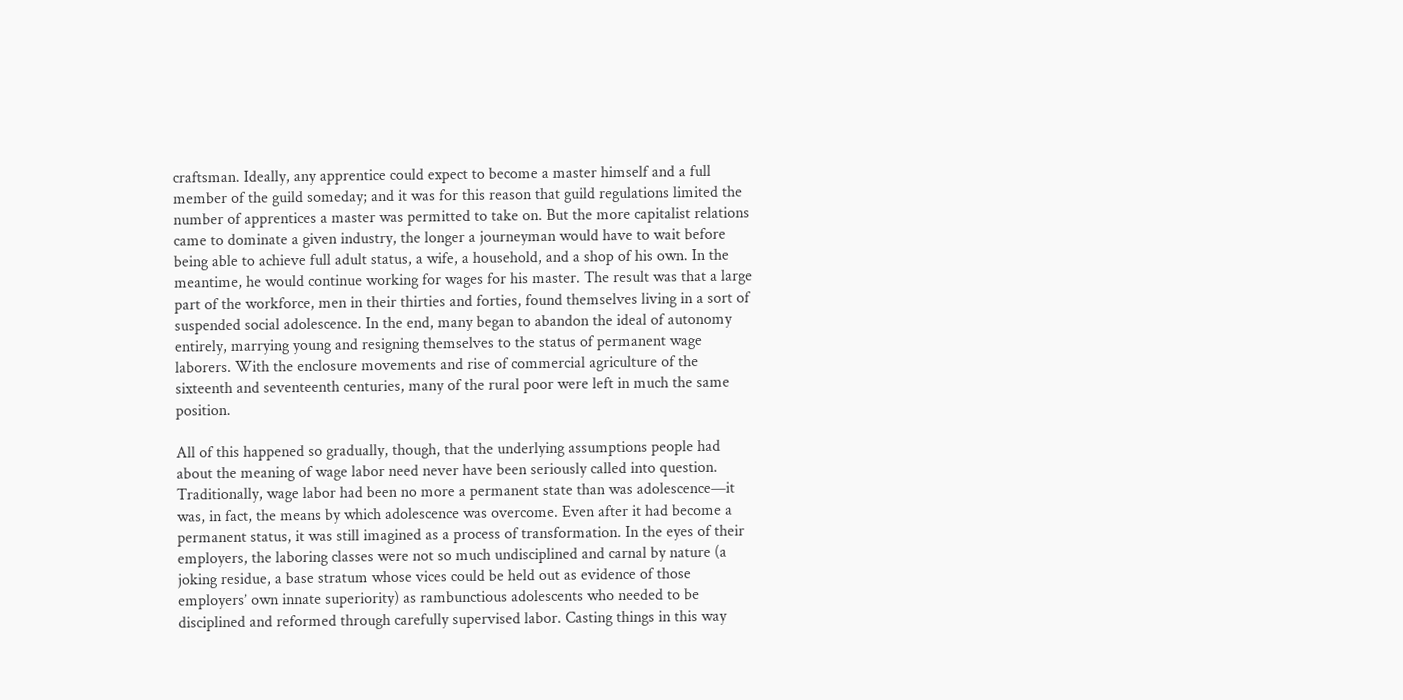craftsman. Ideally, any apprentice could expect to become a master himself and a full member of the guild someday; and it was for this reason that guild regulations limited the number of apprentices a master was permitted to take on. But the more capitalist relations came to dominate a given industry, the longer a journeyman would have to wait before being able to achieve full adult status, a wife, a household, and a shop of his own. In the meantime, he would continue working for wages for his master. The result was that a large part of the workforce, men in their thirties and forties, found themselves living in a sort of suspended social adolescence. In the end, many began to abandon the ideal of autonomy entirely, marrying young and resigning themselves to the status of permanent wage laborers. With the enclosure movements and rise of commercial agriculture of the sixteenth and seventeenth centuries, many of the rural poor were left in much the same position.

All of this happened so gradually, though, that the underlying assumptions people had about the meaning of wage labor need never have been seriously called into question. Traditionally, wage labor had been no more a permanent state than was adolescence—it was, in fact, the means by which adolescence was overcome. Even after it had become a permanent status, it was still imagined as a process of transformation. In the eyes of their employers, the laboring classes were not so much undisciplined and carnal by nature (a joking residue, a base stratum whose vices could be held out as evidence of those employers’ own innate superiority) as rambunctious adolescents who needed to be disciplined and reformed through carefully supervised labor. Casting things in this way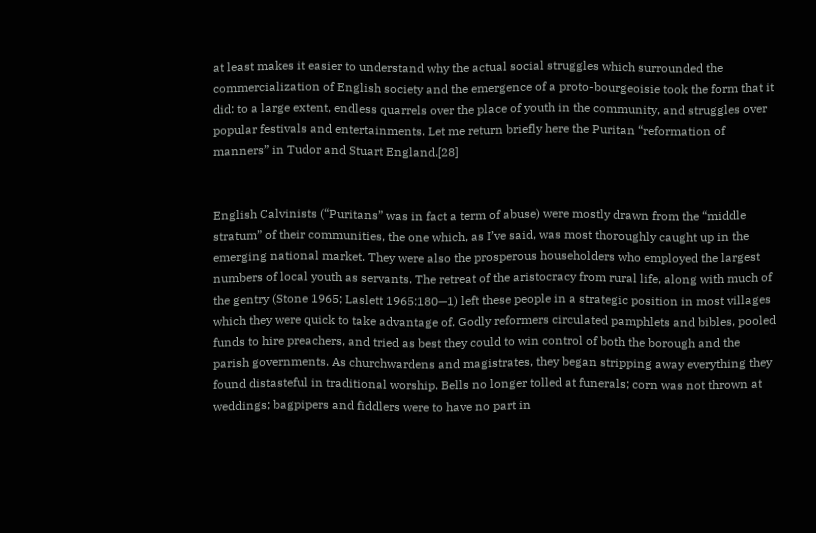at least makes it easier to understand why the actual social struggles which surrounded the commercialization of English society and the emergence of a proto-bourgeoisie took the form that it did: to a large extent, endless quarrels over the place of youth in the community, and struggles over popular festivals and entertainments. Let me return briefly here the Puritan “reformation of manners” in Tudor and Stuart England.[28]


English Calvinists (“Puritans” was in fact a term of abuse) were mostly drawn from the “middle stratum” of their communities, the one which, as I’ve said, was most thoroughly caught up in the emerging national market. They were also the prosperous householders who employed the largest numbers of local youth as servants. The retreat of the aristocracy from rural life, along with much of the gentry (Stone 1965; Laslett 1965:180—1) left these people in a strategic position in most villages which they were quick to take advantage of. Godly reformers circulated pamphlets and bibles, pooled funds to hire preachers, and tried as best they could to win control of both the borough and the parish governments. As churchwardens and magistrates, they began stripping away everything they found distasteful in traditional worship. Bells no longer tolled at funerals; corn was not thrown at weddings; bagpipers and fiddlers were to have no part in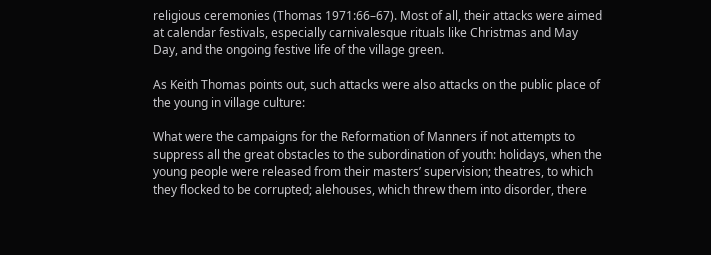religious ceremonies (Thomas 1971:66–67). Most of all, their attacks were aimed at calendar festivals, especially carnivalesque rituals like Christmas and May Day, and the ongoing festive life of the village green.

As Keith Thomas points out, such attacks were also attacks on the public place of the young in village culture:

What were the campaigns for the Reformation of Manners if not attempts to suppress all the great obstacles to the subordination of youth: holidays, when the young people were released from their masters’ supervision; theatres, to which they flocked to be corrupted; alehouses, which threw them into disorder, there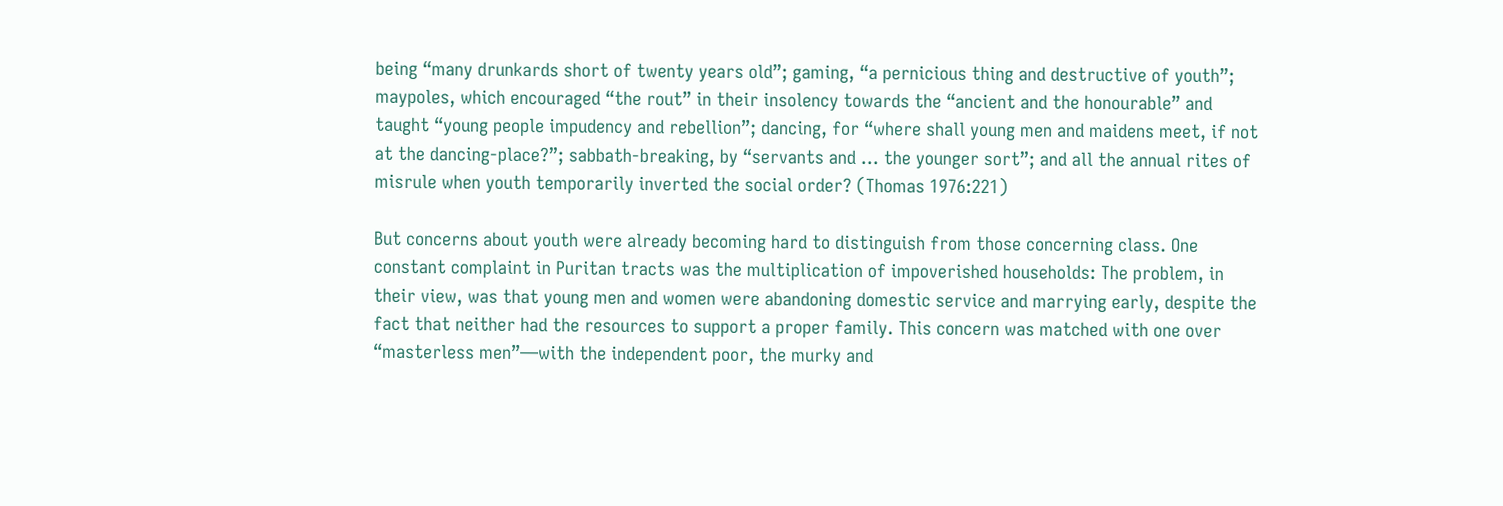being “many drunkards short of twenty years old”; gaming, “a pernicious thing and destructive of youth”; maypoles, which encouraged “the rout” in their insolency towards the “ancient and the honourable” and taught “young people impudency and rebellion”; dancing, for “where shall young men and maidens meet, if not at the dancing-place?”; sabbath-breaking, by “servants and ... the younger sort”; and all the annual rites of misrule when youth temporarily inverted the social order? (Thomas 1976:221)

But concerns about youth were already becoming hard to distinguish from those concerning class. One constant complaint in Puritan tracts was the multiplication of impoverished households: The problem, in their view, was that young men and women were abandoning domestic service and marrying early, despite the fact that neither had the resources to support a proper family. This concern was matched with one over “masterless men”—with the independent poor, the murky and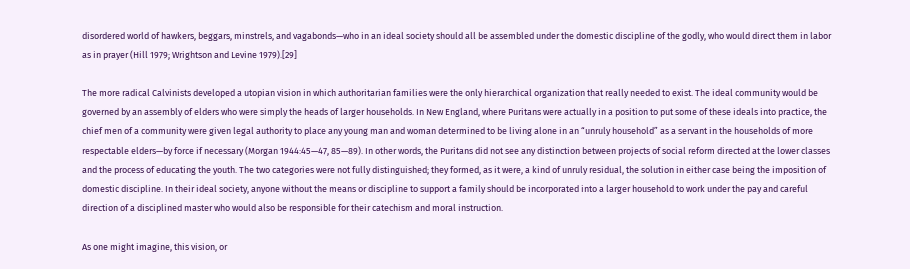disordered world of hawkers, beggars, minstrels, and vagabonds—who in an ideal society should all be assembled under the domestic discipline of the godly, who would direct them in labor as in prayer (Hill 1979; Wrightson and Levine 1979).[29]

The more radical Calvinists developed a utopian vision in which authoritarian families were the only hierarchical organization that really needed to exist. The ideal community would be governed by an assembly of elders who were simply the heads of larger households. In New England, where Puritans were actually in a position to put some of these ideals into practice, the chief men of a community were given legal authority to place any young man and woman determined to be living alone in an “unruly household” as a servant in the households of more respectable elders—by force if necessary (Morgan 1944:45—47, 85—89). In other words, the Puritans did not see any distinction between projects of social reform directed at the lower classes and the process of educating the youth. The two categories were not fully distinguished; they formed, as it were, a kind of unruly residual, the solution in either case being the imposition of domestic discipline. In their ideal society, anyone without the means or discipline to support a family should be incorporated into a larger household to work under the pay and careful direction of a disciplined master who would also be responsible for their catechism and moral instruction.

As one might imagine, this vision, or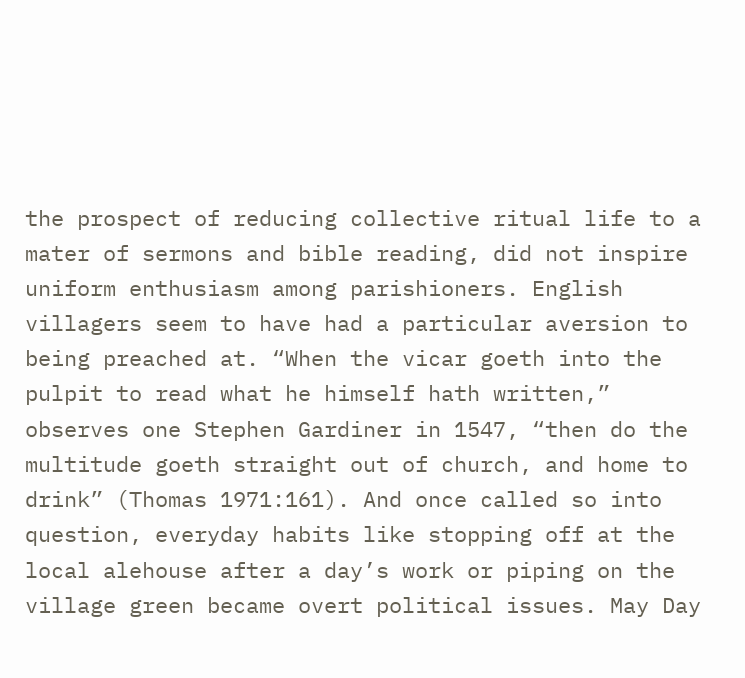the prospect of reducing collective ritual life to a mater of sermons and bible reading, did not inspire uniform enthusiasm among parishioners. English villagers seem to have had a particular aversion to being preached at. “When the vicar goeth into the pulpit to read what he himself hath written,” observes one Stephen Gardiner in 1547, “then do the multitude goeth straight out of church, and home to drink” (Thomas 1971:161). And once called so into question, everyday habits like stopping off at the local alehouse after a day’s work or piping on the village green became overt political issues. May Day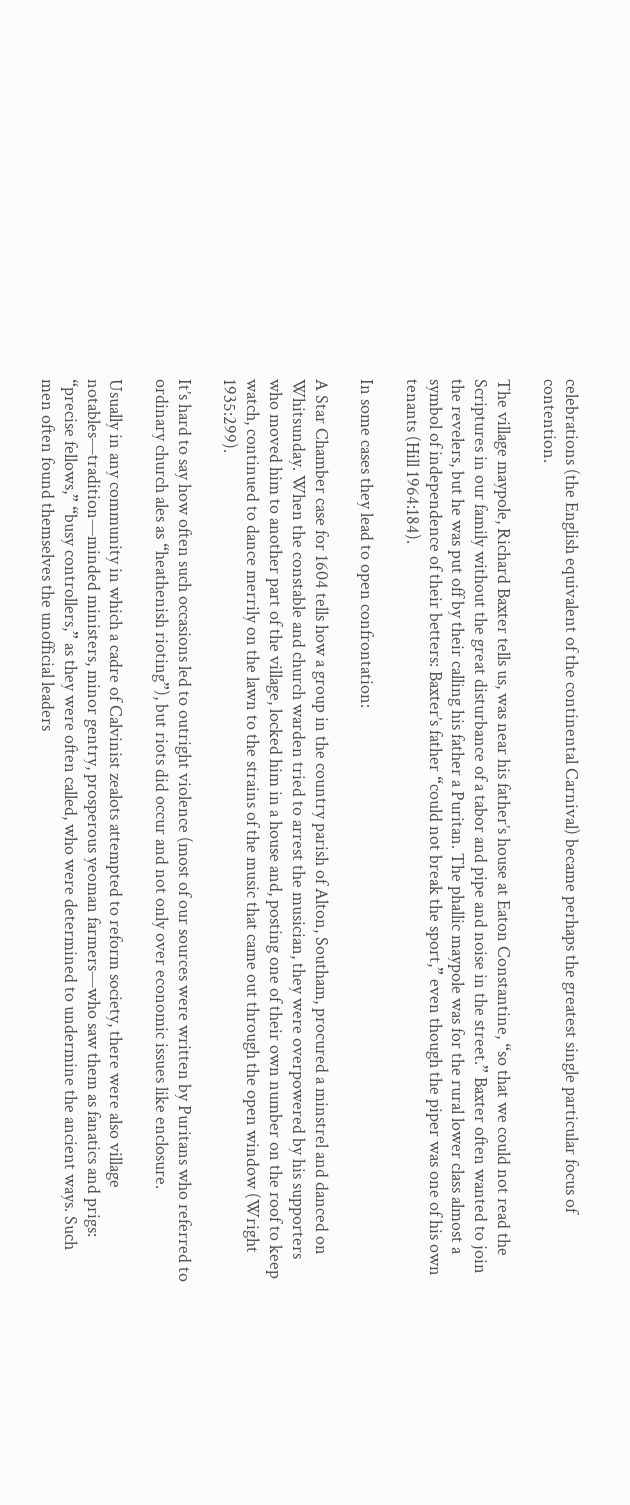celebrations (the English equivalent of the continental Carnival) became perhaps the greatest single particular focus of contention.

The village maypole, Richard Baxter tells us, was near his father’s house at Eaton Constantine, “so that we could not read the Scriptures in our family without the great disturbance of a tabor and pipe and noise in the street.” Baxter often wanted to join the revelers, but he was put off by their calling his father a Puritan. The phallic maypole was for the rural lower class almost a symbol of independence of their betters: Baxter’s father “could not break the sport,” even though the piper was one of his own tenants (Hill 1964:184).

In some cases they lead to open confrontation:

A Star Chamber case for 1604 tells how a group in the country parish of Alton, Southam, procured a minstrel and danced on Whitsunday. When the constable and church warden tried to arrest the musician, they were overpowered by his supporters who moved him to another part of the village, locked him in a house and, posting one of their own number on the roof to keep watch, continued to dance merrily on the lawn to the strains of the music that came out through the open window (Wright 1935:299).

It’s hard to say how often such occasions led to outright violence (most of our sources were written by Puritans who referred to ordinary church ales as “heathenish rioting”), but riots did occur and not only over economic issues like enclosure.

Usually in any community in which a cadre of Calvinist zealots attempted to reform society, there were also village notables—tradition—minded ministers, minor gentry, prosperous yeoman farmers—who saw them as fanatics and prigs: “precise fellows,” “busy controllers,” as they were often called, who were determined to undermine the ancient ways. Such men often found themselves the unofficial leaders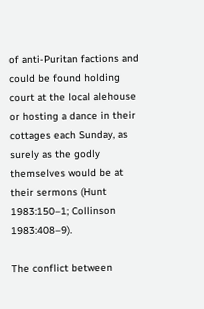of anti-Puritan factions and could be found holding court at the local alehouse or hosting a dance in their cottages each Sunday, as surely as the godly themselves would be at their sermons (Hunt 1983:150–1; Collinson 1983:408–9).

The conflict between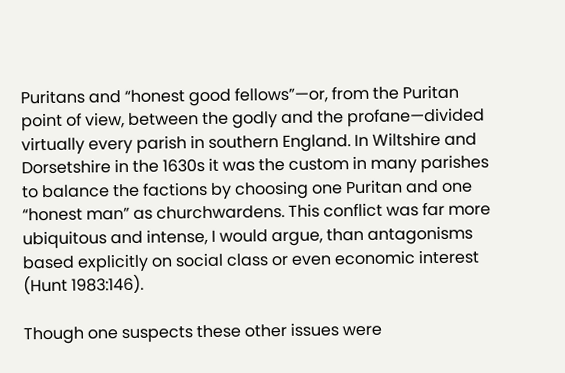Puritans and “honest good fellows”—or, from the Puritan point of view, between the godly and the profane—divided virtually every parish in southern England. In Wiltshire and Dorsetshire in the 1630s it was the custom in many parishes to balance the factions by choosing one Puritan and one “honest man” as churchwardens. This conflict was far more ubiquitous and intense, I would argue, than antagonisms based explicitly on social class or even economic interest (Hunt 1983:146).

Though one suspects these other issues were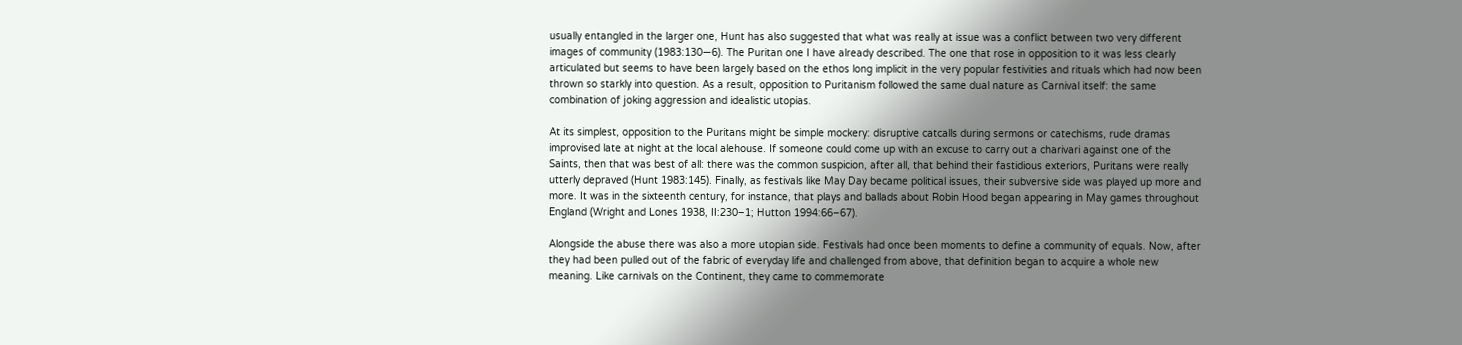usually entangled in the larger one, Hunt has also suggested that what was really at issue was a conflict between two very different images of community (1983:130—6). The Puritan one I have already described. The one that rose in opposition to it was less clearly articulated but seems to have been largely based on the ethos long implicit in the very popular festivities and rituals which had now been thrown so starkly into question. As a result, opposition to Puritanism followed the same dual nature as Carnival itself: the same combination of joking aggression and idealistic utopias.

At its simplest, opposition to the Puritans might be simple mockery: disruptive catcalls during sermons or catechisms, rude dramas improvised late at night at the local alehouse. If someone could come up with an excuse to carry out a charivari against one of the Saints, then that was best of all: there was the common suspicion, after all, that behind their fastidious exteriors, Puritans were really utterly depraved (Hunt 1983:145). Finally, as festivals like May Day became political issues, their subversive side was played up more and more. It was in the sixteenth century, for instance, that plays and ballads about Robin Hood began appearing in May games throughout England (Wright and Lones 1938, II:230–1; Hutton 1994:66–67).

Alongside the abuse there was also a more utopian side. Festivals had once been moments to define a community of equals. Now, after they had been pulled out of the fabric of everyday life and challenged from above, that definition began to acquire a whole new meaning. Like carnivals on the Continent, they came to commemorate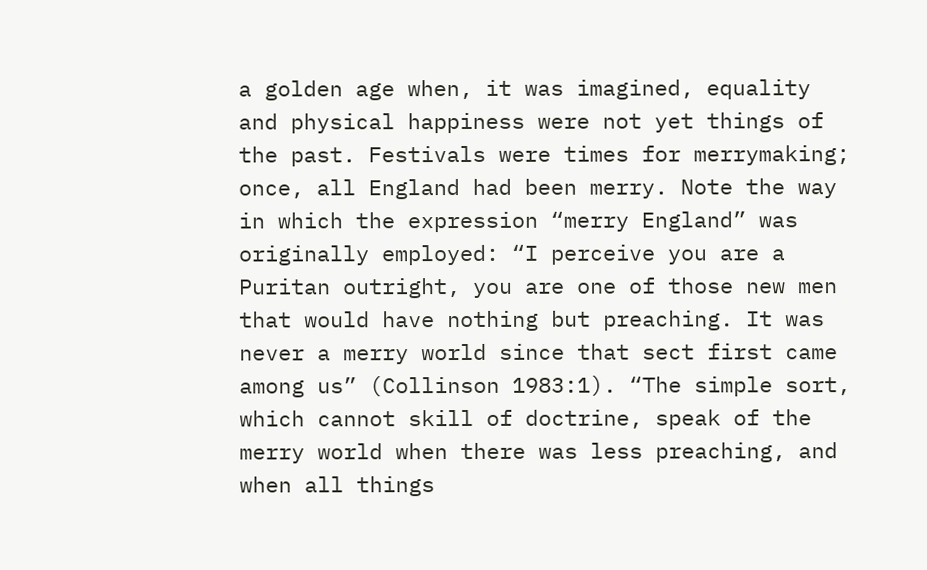a golden age when, it was imagined, equality and physical happiness were not yet things of the past. Festivals were times for merrymaking; once, all England had been merry. Note the way in which the expression “merry England” was originally employed: “I perceive you are a Puritan outright, you are one of those new men that would have nothing but preaching. It was never a merry world since that sect first came among us” (Collinson 1983:1). “The simple sort, which cannot skill of doctrine, speak of the merry world when there was less preaching, and when all things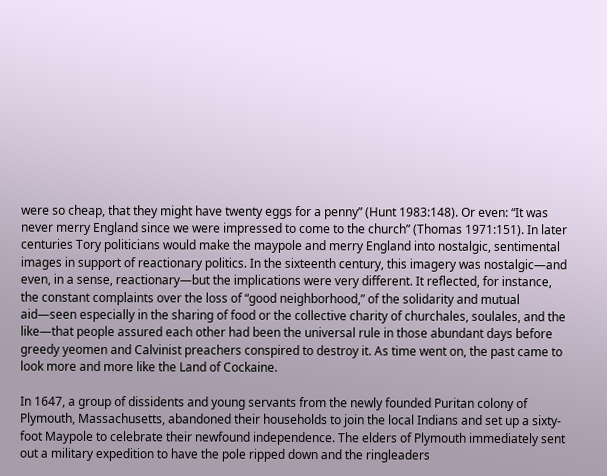were so cheap, that they might have twenty eggs for a penny” (Hunt 1983:148). Or even: “It was never merry England since we were impressed to come to the church” (Thomas 1971:151). In later centuries Tory politicians would make the maypole and merry England into nostalgic, sentimental images in support of reactionary politics. In the sixteenth century, this imagery was nostalgic—and even, in a sense, reactionary—but the implications were very different. It reflected, for instance, the constant complaints over the loss of “good neighborhood,” of the solidarity and mutual aid—seen especially in the sharing of food or the collective charity of churchales, soulales, and the like—that people assured each other had been the universal rule in those abundant days before greedy yeomen and Calvinist preachers conspired to destroy it. As time went on, the past came to look more and more like the Land of Cockaine.

In 1647, a group of dissidents and young servants from the newly founded Puritan colony of Plymouth, Massachusetts, abandoned their households to join the local Indians and set up a sixty-foot Maypole to celebrate their newfound independence. The elders of Plymouth immediately sent out a military expedition to have the pole ripped down and the ringleaders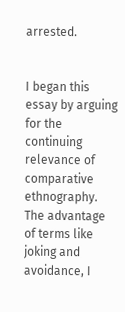arrested.


I began this essay by arguing for the continuing relevance of comparative ethnography. The advantage of terms like joking and avoidance, I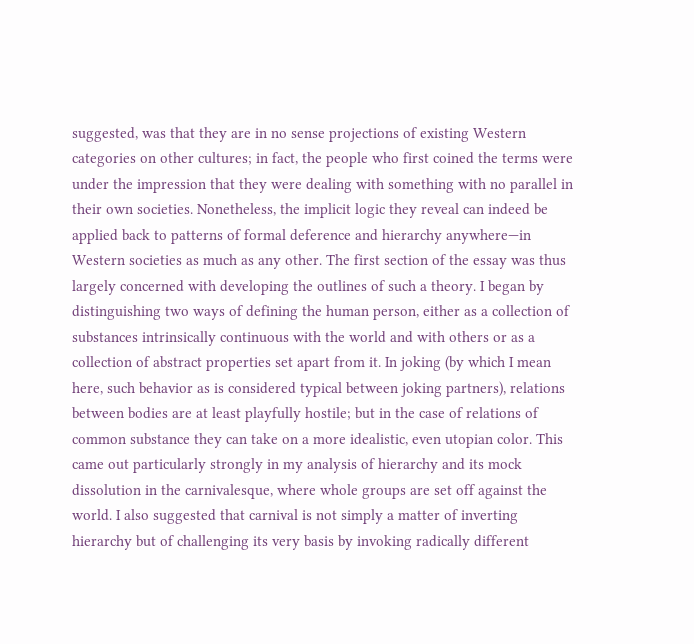suggested, was that they are in no sense projections of existing Western categories on other cultures; in fact, the people who first coined the terms were under the impression that they were dealing with something with no parallel in their own societies. Nonetheless, the implicit logic they reveal can indeed be applied back to patterns of formal deference and hierarchy anywhere—in Western societies as much as any other. The first section of the essay was thus largely concerned with developing the outlines of such a theory. I began by distinguishing two ways of defining the human person, either as a collection of substances intrinsically continuous with the world and with others or as a collection of abstract properties set apart from it. In joking (by which I mean here, such behavior as is considered typical between joking partners), relations between bodies are at least playfully hostile; but in the case of relations of common substance they can take on a more idealistic, even utopian color. This came out particularly strongly in my analysis of hierarchy and its mock dissolution in the carnivalesque, where whole groups are set off against the world. I also suggested that carnival is not simply a matter of inverting hierarchy but of challenging its very basis by invoking radically different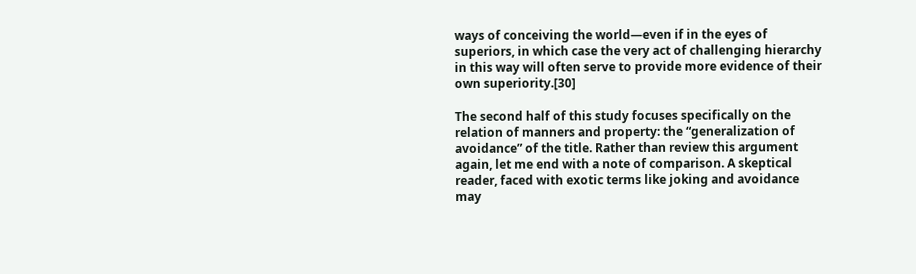ways of conceiving the world—even if in the eyes of superiors, in which case the very act of challenging hierarchy in this way will often serve to provide more evidence of their own superiority.[30]

The second half of this study focuses specifically on the relation of manners and property: the “generalization of avoidance” of the title. Rather than review this argument again, let me end with a note of comparison. A skeptical reader, faced with exotic terms like joking and avoidance may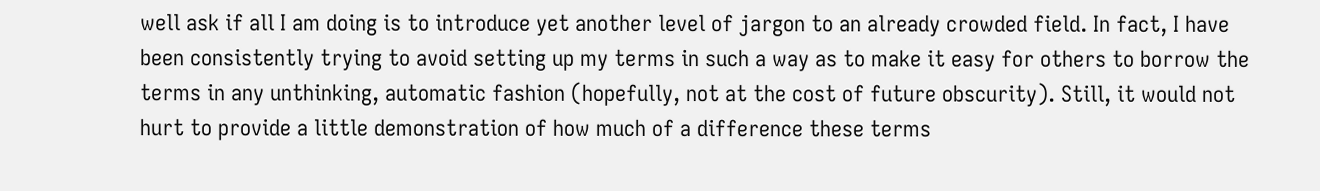well ask if all I am doing is to introduce yet another level of jargon to an already crowded field. In fact, I have been consistently trying to avoid setting up my terms in such a way as to make it easy for others to borrow the terms in any unthinking, automatic fashion (hopefully, not at the cost of future obscurity). Still, it would not hurt to provide a little demonstration of how much of a difference these terms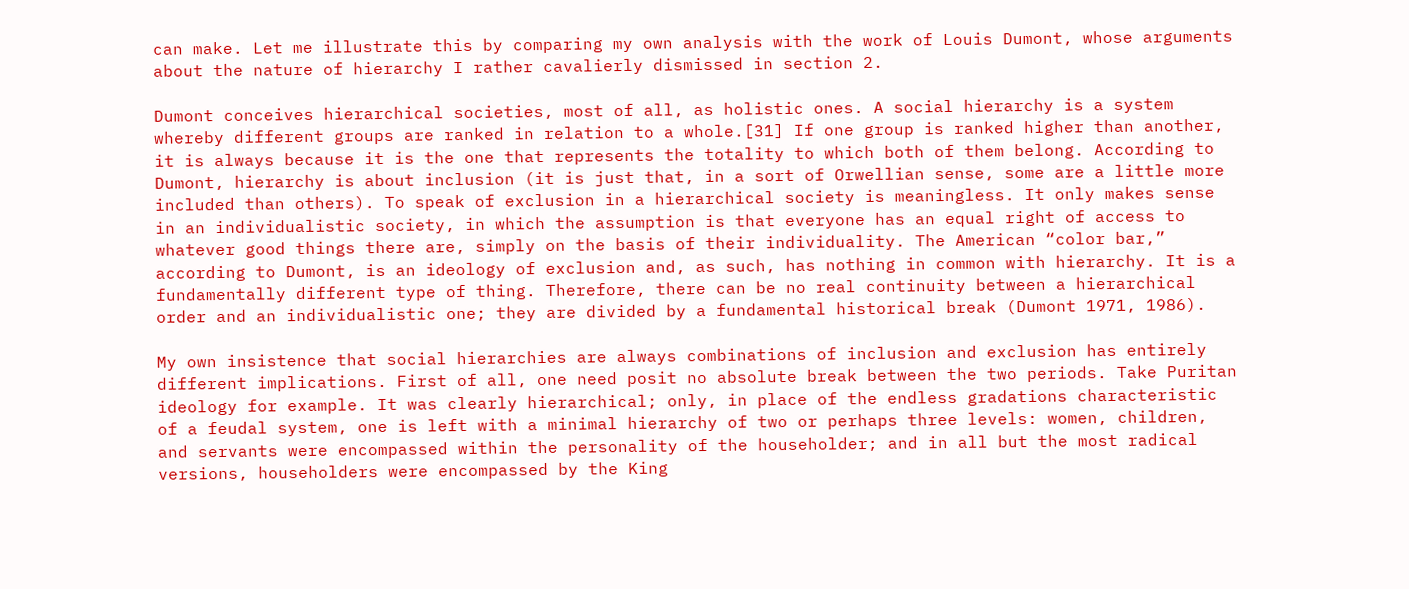can make. Let me illustrate this by comparing my own analysis with the work of Louis Dumont, whose arguments about the nature of hierarchy I rather cavalierly dismissed in section 2.

Dumont conceives hierarchical societies, most of all, as holistic ones. A social hierarchy is a system whereby different groups are ranked in relation to a whole.[31] If one group is ranked higher than another, it is always because it is the one that represents the totality to which both of them belong. According to Dumont, hierarchy is about inclusion (it is just that, in a sort of Orwellian sense, some are a little more included than others). To speak of exclusion in a hierarchical society is meaningless. It only makes sense in an individualistic society, in which the assumption is that everyone has an equal right of access to whatever good things there are, simply on the basis of their individuality. The American “color bar,” according to Dumont, is an ideology of exclusion and, as such, has nothing in common with hierarchy. It is a fundamentally different type of thing. Therefore, there can be no real continuity between a hierarchical order and an individualistic one; they are divided by a fundamental historical break (Dumont 1971, 1986).

My own insistence that social hierarchies are always combinations of inclusion and exclusion has entirely different implications. First of all, one need posit no absolute break between the two periods. Take Puritan ideology for example. It was clearly hierarchical; only, in place of the endless gradations characteristic of a feudal system, one is left with a minimal hierarchy of two or perhaps three levels: women, children, and servants were encompassed within the personality of the householder; and in all but the most radical versions, householders were encompassed by the King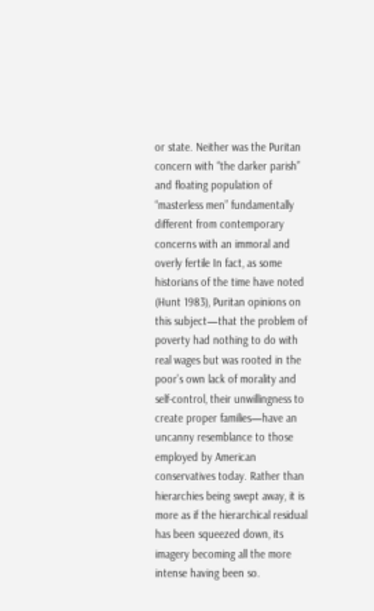or state. Neither was the Puritan concern with “the darker parish” and floating population of “masterless men” fundamentally different from contemporary concerns with an immoral and overly fertile In fact, as some historians of the time have noted (Hunt 1983), Puritan opinions on this subject—that the problem of poverty had nothing to do with real wages but was rooted in the poor’s own lack of morality and self-control, their unwillingness to create proper families—have an uncanny resemblance to those employed by American conservatives today. Rather than hierarchies being swept away, it is more as if the hierarchical residual has been squeezed down, its imagery becoming all the more intense having been so.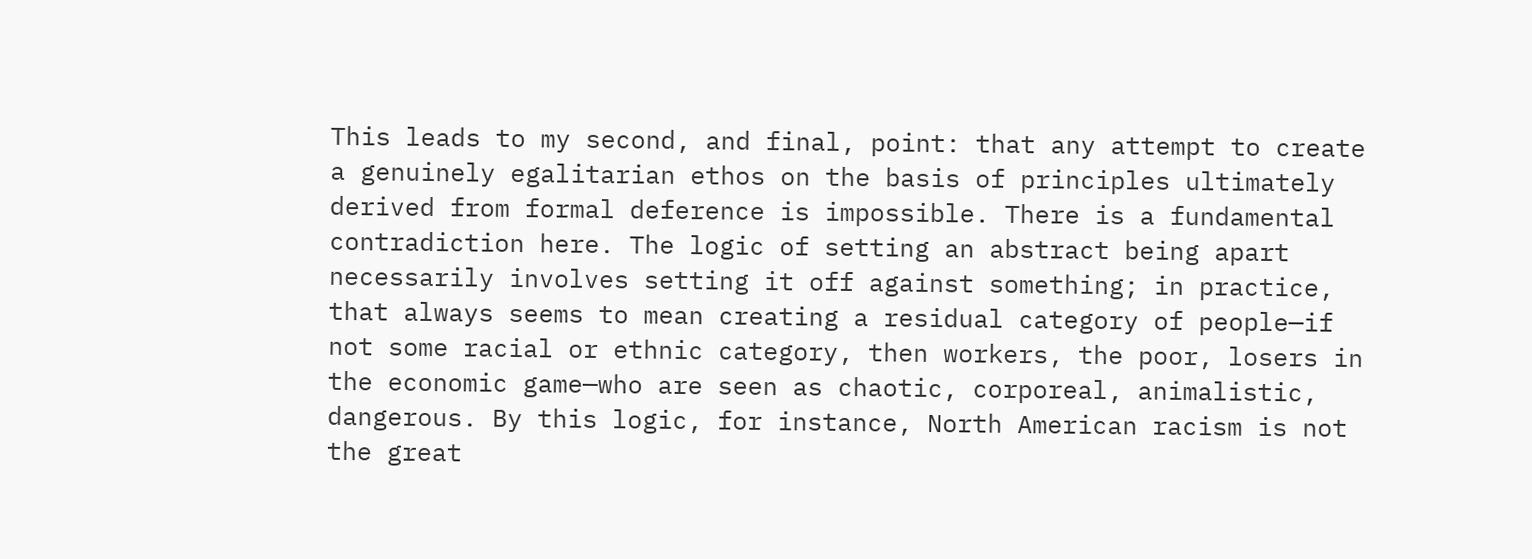This leads to my second, and final, point: that any attempt to create a genuinely egalitarian ethos on the basis of principles ultimately derived from formal deference is impossible. There is a fundamental contradiction here. The logic of setting an abstract being apart necessarily involves setting it off against something; in practice, that always seems to mean creating a residual category of people—if not some racial or ethnic category, then workers, the poor, losers in the economic game—who are seen as chaotic, corporeal, animalistic, dangerous. By this logic, for instance, North American racism is not the great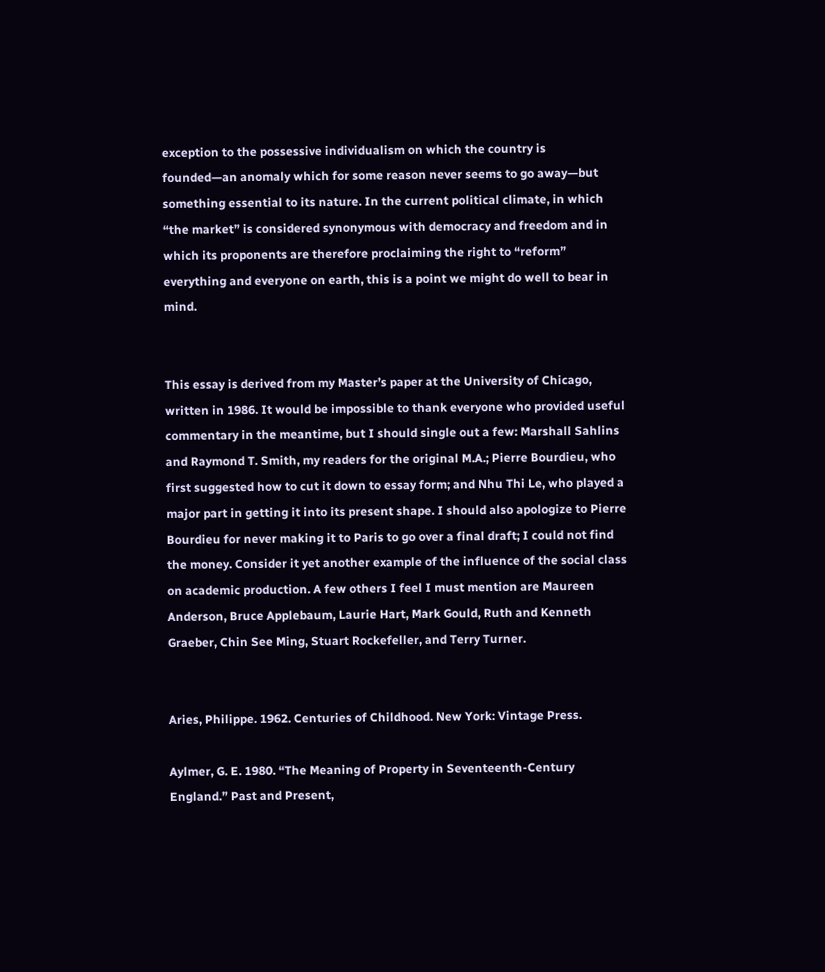exception to the possessive individualism on which the country is founded—an anomaly which for some reason never seems to go away—but something essential to its nature. In the current political climate, in which “the market” is considered synonymous with democracy and freedom and in which its proponents are therefore proclaiming the right to “reform” everything and everyone on earth, this is a point we might do well to bear in mind.


This essay is derived from my Master’s paper at the University of Chicago, written in 1986. It would be impossible to thank everyone who provided useful commentary in the meantime, but I should single out a few: Marshall Sahlins and Raymond T. Smith, my readers for the original M.A.; Pierre Bourdieu, who first suggested how to cut it down to essay form; and Nhu Thi Le, who played a major part in getting it into its present shape. I should also apologize to Pierre Bourdieu for never making it to Paris to go over a final draft; I could not find the money. Consider it yet another example of the influence of the social class on academic production. A few others I feel I must mention are Maureen Anderson, Bruce Applebaum, Laurie Hart, Mark Gould, Ruth and Kenneth Graeber, Chin See Ming, Stuart Rockefeller, and Terry Turner.


Aries, Philippe. 1962. Centuries of Childhood. New York: Vintage Press.

Aylmer, G. E. 1980. “The Meaning of Property in Seventeenth-Century England.” Past and Present,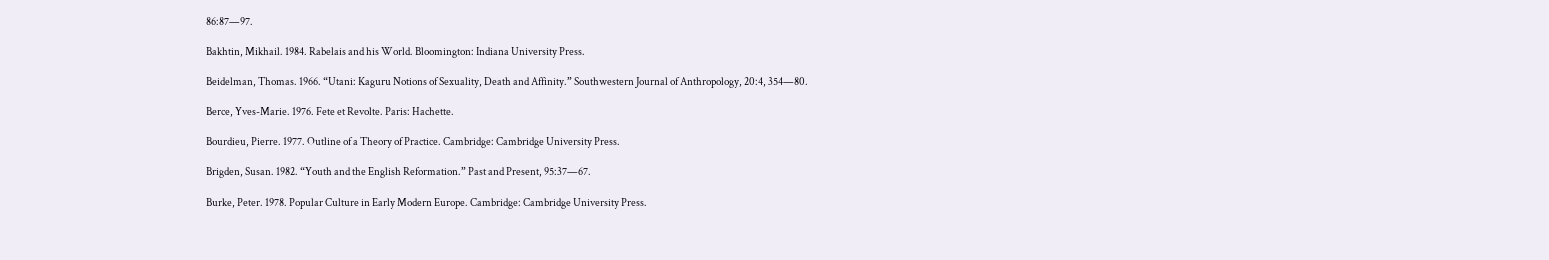86:87—97.

Bakhtin, Mikhail. 1984. Rabelais and his World. Bloomington: Indiana University Press.

Beidelman, Thomas. 1966. “Utani: Kaguru Notions of Sexuality, Death and Affinity.” Southwestern Journal of Anthropology, 20:4, 354—80.

Berce, Yves-Marie. 1976. Fete et Revolte. Paris: Hachette.

Bourdieu, Pierre. 1977. Outline of a Theory of Practice. Cambridge: Cambridge University Press.

Brigden, Susan. 1982. “Youth and the English Reformation.” Past and Present, 95:37—67.

Burke, Peter. 1978. Popular Culture in Early Modern Europe. Cambridge: Cambridge University Press.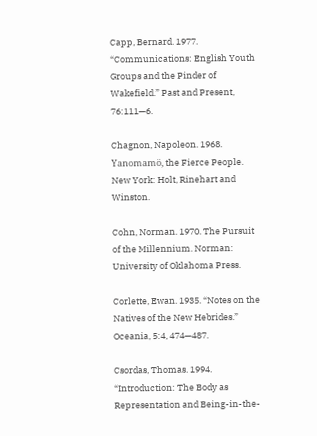Capp, Bernard. 1977. “Communications: English Youth Groups and the Pinder of Wakefield.” Past and Present, 76:111—6.

Chagnon, Napoleon. 1968. Yanomamö, the Fierce People. New York: Holt, Rinehart and Winston.

Cohn, Norman. 1970. The Pursuit of the Millennium. Norman: University of Oklahoma Press.

Corlette, Ewan. 1935. “Notes on the Natives of the New Hebrides.” Oceania, 5:4, 474—487.

Csordas, Thomas. 1994. “Introduction: The Body as Representation and Being-in-the-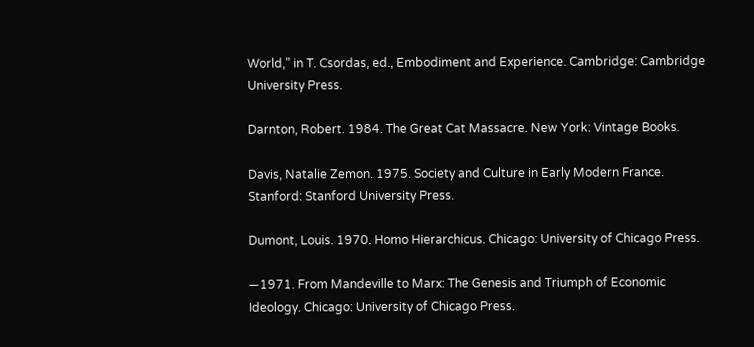World,” in T. Csordas, ed., Embodiment and Experience. Cambridge: Cambridge University Press.

Darnton, Robert. 1984. The Great Cat Massacre. New York: Vintage Books.

Davis, Natalie Zemon. 1975. Society and Culture in Early Modern France. Stanford: Stanford University Press.

Dumont, Louis. 1970. Homo Hierarchicus. Chicago: University of Chicago Press.

—1971. From Mandeville to Marx: The Genesis and Triumph of Economic Ideology. Chicago: University of Chicago Press.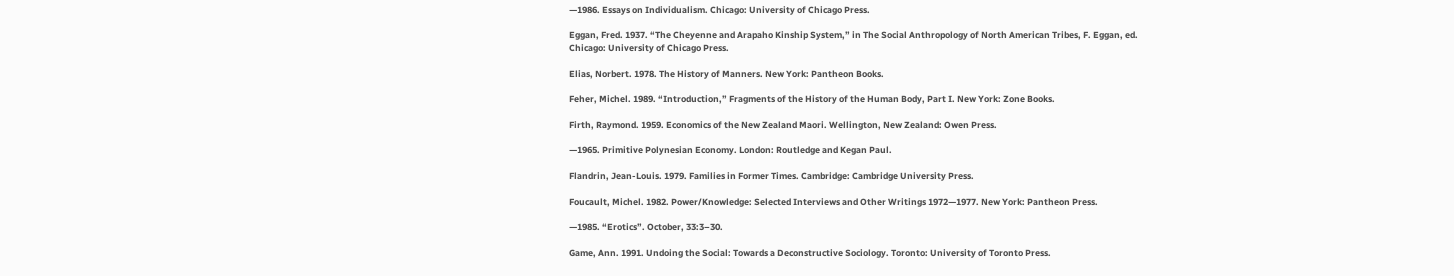—1986. Essays on Individualism. Chicago: University of Chicago Press.

Eggan, Fred. 1937. “The Cheyenne and Arapaho Kinship System,” in The Social Anthropology of North American Tribes, F. Eggan, ed. Chicago: University of Chicago Press.

Elias, Norbert. 1978. The History of Manners. New York: Pantheon Books.

Feher, Michel. 1989. “Introduction,” Fragments of the History of the Human Body, Part I. New York: Zone Books.

Firth, Raymond. 1959. Economics of the New Zealand Maori. Wellington, New Zealand: Owen Press.

—1965. Primitive Polynesian Economy. London: Routledge and Kegan Paul.

Flandrin, Jean-Louis. 1979. Families in Former Times. Cambridge: Cambridge University Press.

Foucault, Michel. 1982. Power/Knowledge: Selected Interviews and Other Writings 1972—1977. New York: Pantheon Press.

—1985. “Erotics”. October, 33:3–30.

Game, Ann. 1991. Undoing the Social: Towards a Deconstructive Sociology. Toronto: University of Toronto Press.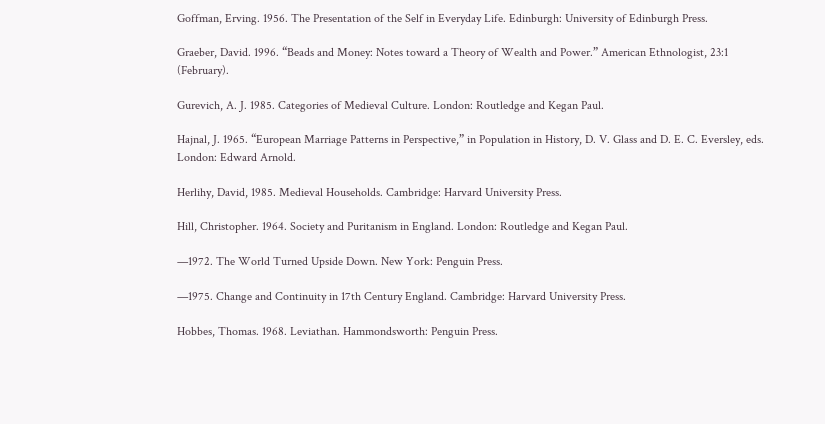Goffman, Erving. 1956. The Presentation of the Self in Everyday Life. Edinburgh: University of Edinburgh Press.

Graeber, David. 1996. “Beads and Money: Notes toward a Theory of Wealth and Power.” American Ethnologist, 23:1 (February).

Gurevich, A. J. 1985. Categories of Medieval Culture. London: Routledge and Kegan Paul.

Hajnal, J. 1965. “European Marriage Patterns in Perspective,” in Population in History, D. V. Glass and D. E. C. Eversley, eds. London: Edward Arnold.

Herlihy, David, 1985. Medieval Households. Cambridge: Harvard University Press.

Hill, Christopher. 1964. Society and Puritanism in England. London: Routledge and Kegan Paul.

—1972. The World Turned Upside Down. New York: Penguin Press.

—1975. Change and Continuity in 17th Century England. Cambridge: Harvard University Press.

Hobbes, Thomas. 1968. Leviathan. Hammondsworth: Penguin Press.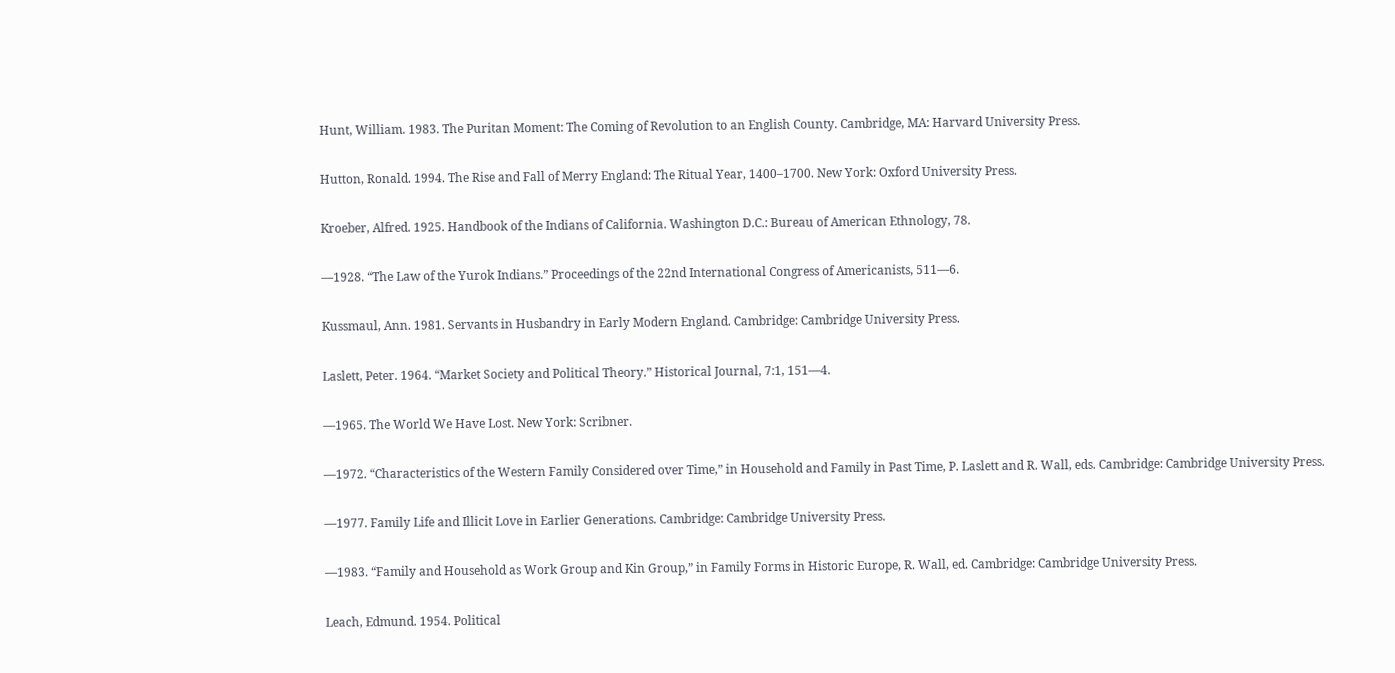Hunt, William. 1983. The Puritan Moment: The Coming of Revolution to an English County. Cambridge, MA: Harvard University Press.

Hutton, Ronald. 1994. The Rise and Fall of Merry England: The Ritual Year, 1400–1700. New York: Oxford University Press.

Kroeber, Alfred. 1925. Handbook of the Indians of California. Washington D.C.: Bureau of American Ethnology, 78.

—1928. “The Law of the Yurok Indians.” Proceedings of the 22nd International Congress of Americanists, 511—6.

Kussmaul, Ann. 1981. Servants in Husbandry in Early Modern England. Cambridge: Cambridge University Press.

Laslett, Peter. 1964. “Market Society and Political Theory.” Historical Journal, 7:1, 151—4.

—1965. The World We Have Lost. New York: Scribner.

—1972. “Characteristics of the Western Family Considered over Time,” in Household and Family in Past Time, P. Laslett and R. Wall, eds. Cambridge: Cambridge University Press.

—1977. Family Life and Illicit Love in Earlier Generations. Cambridge: Cambridge University Press.

—1983. “Family and Household as Work Group and Kin Group,” in Family Forms in Historic Europe, R. Wall, ed. Cambridge: Cambridge University Press.

Leach, Edmund. 1954. Political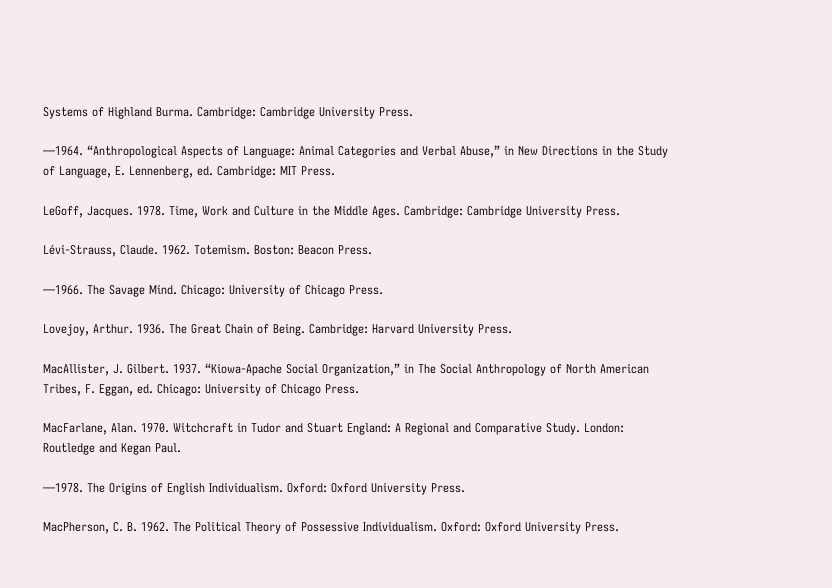Systems of Highland Burma. Cambridge: Cambridge University Press.

—1964. “Anthropological Aspects of Language: Animal Categories and Verbal Abuse,” in New Directions in the Study of Language, E. Lennenberg, ed. Cambridge: MIT Press.

LeGoff, Jacques. 1978. Time, Work and Culture in the Middle Ages. Cambridge: Cambridge University Press.

Lévi-Strauss, Claude. 1962. Totemism. Boston: Beacon Press.

—1966. The Savage Mind. Chicago: University of Chicago Press.

Lovejoy, Arthur. 1936. The Great Chain of Being. Cambridge: Harvard University Press.

MacAllister, J. Gilbert. 1937. “Kiowa-Apache Social Organization,” in The Social Anthropology of North American Tribes, F. Eggan, ed. Chicago: University of Chicago Press.

MacFarlane, Alan. 1970. Witchcraft in Tudor and Stuart England: A Regional and Comparative Study. London: Routledge and Kegan Paul.

—1978. The Origins of English Individualism. Oxford: Oxford University Press.

MacPherson, C. B. 1962. The Political Theory of Possessive Individualism. Oxford: Oxford University Press.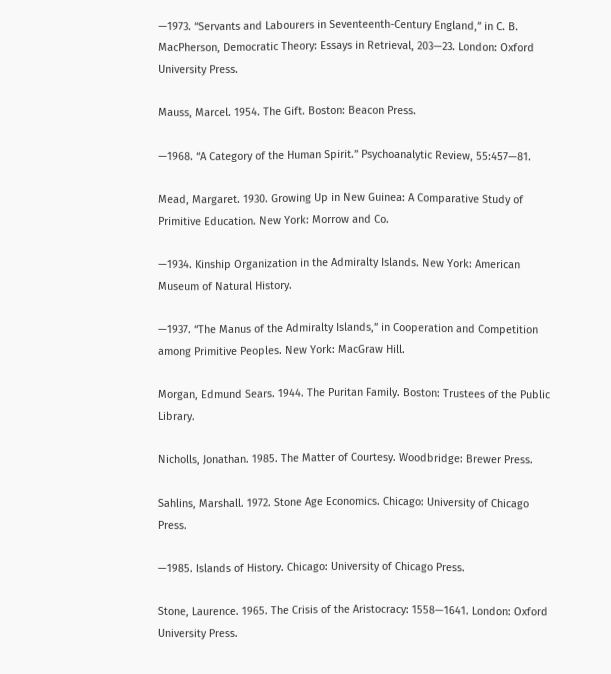—1973. “Servants and Labourers in Seventeenth-Century England,” in C. B. MacPherson, Democratic Theory: Essays in Retrieval, 203—23. London: Oxford University Press.

Mauss, Marcel. 1954. The Gift. Boston: Beacon Press.

—1968. “A Category of the Human Spirit.” Psychoanalytic Review, 55:457—81.

Mead, Margaret. 1930. Growing Up in New Guinea: A Comparative Study of Primitive Education. New York: Morrow and Co.

—1934. Kinship Organization in the Admiralty Islands. New York: American Museum of Natural History.

—1937. “The Manus of the Admiralty Islands,” in Cooperation and Competition among Primitive Peoples. New York: MacGraw Hill.

Morgan, Edmund Sears. 1944. The Puritan Family. Boston: Trustees of the Public Library.

Nicholls, Jonathan. 1985. The Matter of Courtesy. Woodbridge: Brewer Press.

Sahlins, Marshall. 1972. Stone Age Economics. Chicago: University of Chicago Press.

—1985. Islands of History. Chicago: University of Chicago Press.

Stone, Laurence. 1965. The Crisis of the Aristocracy: 1558—1641. London: Oxford University Press.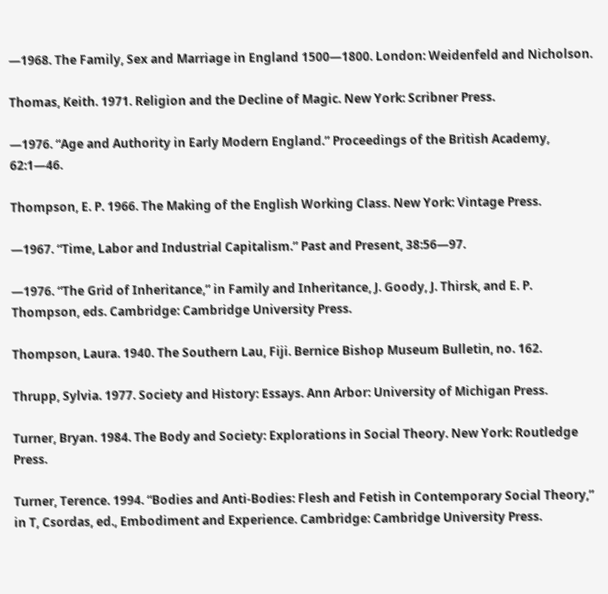—1968. The Family, Sex and Marriage in England 1500—1800. London: Weidenfeld and Nicholson.

Thomas, Keith. 1971. Religion and the Decline of Magic. New York: Scribner Press.

—1976. “Age and Authority in Early Modern England.” Proceedings of the British Academy, 62:1—46.

Thompson, E. P. 1966. The Making of the English Working Class. New York: Vintage Press.

—1967. “Time, Labor and Industrial Capitalism.” Past and Present, 38:56—97.

—1976. “The Grid of Inheritance,” in Family and Inheritance, J. Goody, J. Thirsk, and E. P. Thompson, eds. Cambridge: Cambridge University Press.

Thompson, Laura. 1940. The Southern Lau, Fiji. Bernice Bishop Museum Bulletin, no. 162.

Thrupp, Sylvia. 1977. Society and History: Essays. Ann Arbor: University of Michigan Press.

Turner, Bryan. 1984. The Body and Society: Explorations in Social Theory. New York: Routledge Press.

Turner, Terence. 1994. “Bodies and Anti-Bodies: Flesh and Fetish in Contemporary Social Theory,” in T, Csordas, ed., Embodiment and Experience. Cambridge: Cambridge University Press.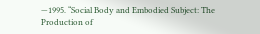—1995. “Social Body and Embodied Subject: The Production of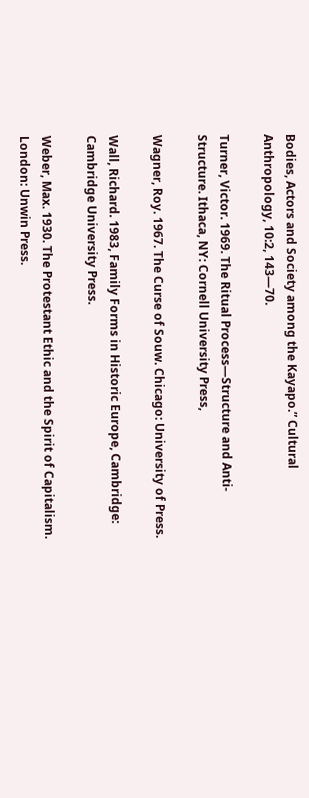Bodies, Actors and Society among the Kayapo.” Cultural Anthropology, 10:2, 143—70.

Turner, Victor. 1969. The Ritual Process—Structure and Anti-Structure. Ithaca, NY: Cornell University Press,

Wagner, Roy. 1967. The Curse of Souw. Chicago: University of Press.

Wall, Richard. 1983, Family Forms in Historic Europe, Cambridge: Cambridge University Press.

Weber, Max. 1930. The Protestant Ethic and the Spirit of Capitalism. London: Unwin Press.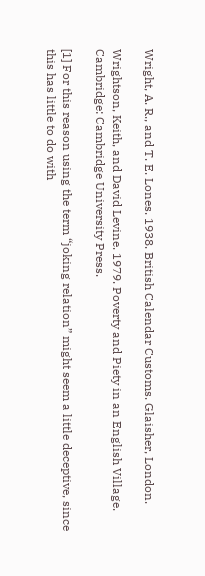Wright, A. R., and T. E. Lones. 1938. British Calendar Customs. Glaisher, London.

Wrightson, Keith, and David Levine. 1979. Poverty and Piety in an English Village. Cambridge: Cambridge University Press.

[1] For this reason using the term “joking relation” might seem a little deceptive, since this has little to do with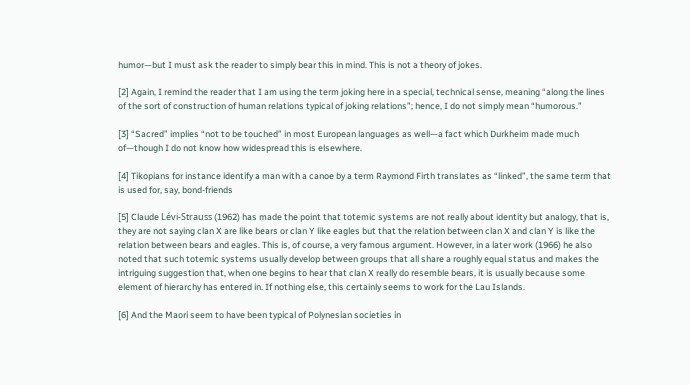humor—but I must ask the reader to simply bear this in mind. This is not a theory of jokes.

[2] Again, I remind the reader that I am using the term joking here in a special, technical sense, meaning “along the lines of the sort of construction of human relations typical of joking relations”; hence, I do not simply mean “humorous.”

[3] “Sacred” implies “not to be touched” in most European languages as well—a fact which Durkheim made much of—though I do not know how widespread this is elsewhere.

[4] Tikopians for instance identify a man with a canoe by a term Raymond Firth translates as “linked”, the same term that is used for, say, bond-friends

[5] Claude Lévi-Strauss (1962) has made the point that totemic systems are not really about identity but analogy, that is, they are not saying clan X are like bears or clan Y like eagles but that the relation between clan X and clan Y is like the relation between bears and eagles. This is, of course, a very famous argument. However, in a later work (1966) he also noted that such totemic systems usually develop between groups that all share a roughly equal status and makes the intriguing suggestion that, when one begins to hear that clan X really do resemble bears, it is usually because some element of hierarchy has entered in. If nothing else, this certainly seems to work for the Lau Islands.

[6] And the Maori seem to have been typical of Polynesian societies in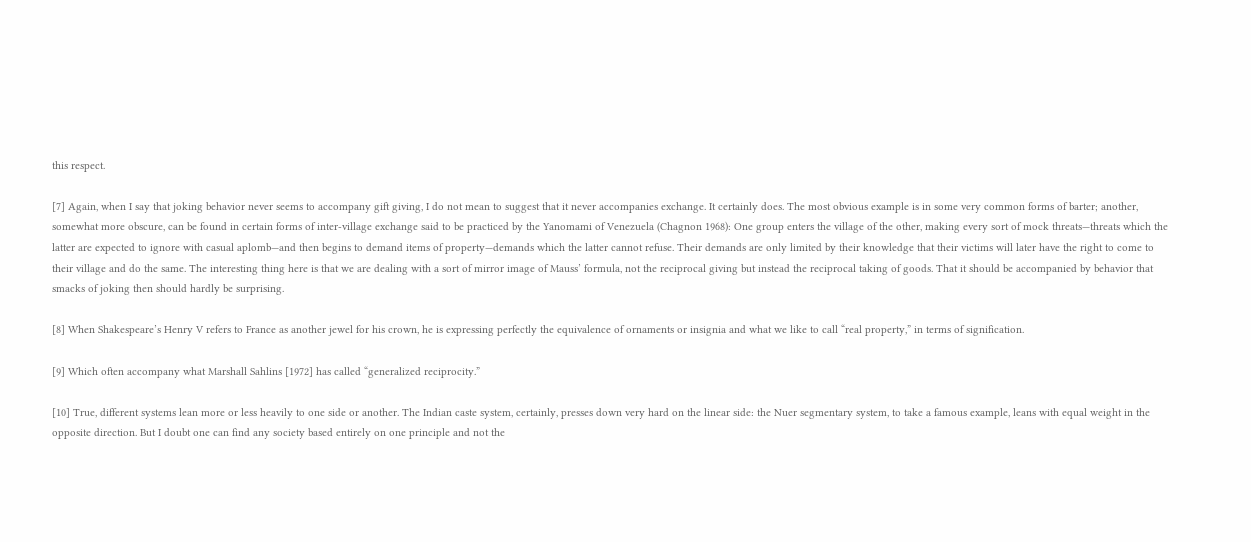this respect.

[7] Again, when I say that joking behavior never seems to accompany gift giving, I do not mean to suggest that it never accompanies exchange. It certainly does. The most obvious example is in some very common forms of barter; another, somewhat more obscure, can be found in certain forms of inter-village exchange said to be practiced by the Yanomami of Venezuela (Chagnon 1968): One group enters the village of the other, making every sort of mock threats—threats which the latter are expected to ignore with casual aplomb—and then begins to demand items of property—demands which the latter cannot refuse. Their demands are only limited by their knowledge that their victims will later have the right to come to their village and do the same. The interesting thing here is that we are dealing with a sort of mirror image of Mauss’ formula, not the reciprocal giving but instead the reciprocal taking of goods. That it should be accompanied by behavior that smacks of joking then should hardly be surprising.

[8] When Shakespeare’s Henry V refers to France as another jewel for his crown, he is expressing perfectly the equivalence of ornaments or insignia and what we like to call “real property,” in terms of signification.

[9] Which often accompany what Marshall Sahlins [1972] has called “generalized reciprocity.”

[10] True, different systems lean more or less heavily to one side or another. The Indian caste system, certainly, presses down very hard on the linear side: the Nuer segmentary system, to take a famous example, leans with equal weight in the opposite direction. But I doubt one can find any society based entirely on one principle and not the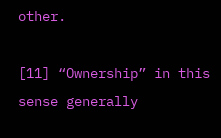other.

[11] “Ownership” in this sense generally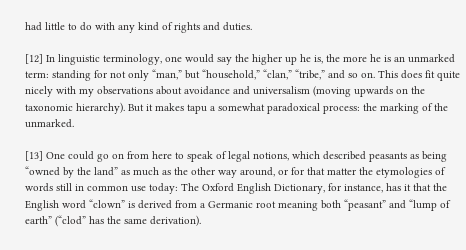had little to do with any kind of rights and duties.

[12] In linguistic terminology, one would say the higher up he is, the more he is an unmarked term: standing for not only “man,” but “household,” “clan,” “tribe,” and so on. This does fit quite nicely with my observations about avoidance and universalism (moving upwards on the taxonomic hierarchy). But it makes tapu a somewhat paradoxical process: the marking of the unmarked.

[13] One could go on from here to speak of legal notions, which described peasants as being “owned by the land” as much as the other way around, or for that matter the etymologies of words still in common use today: The Oxford English Dictionary, for instance, has it that the English word “clown” is derived from a Germanic root meaning both “peasant” and “lump of earth” (“clod” has the same derivation).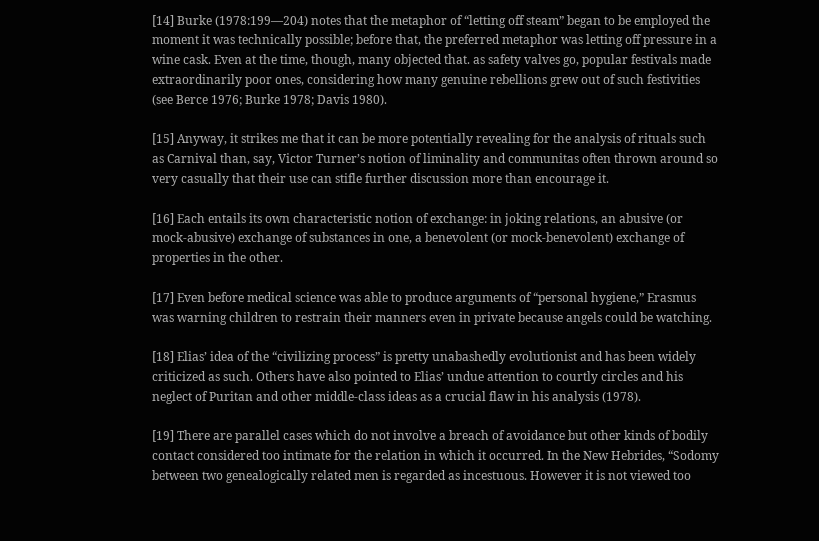[14] Burke (1978:199—204) notes that the metaphor of “letting off steam” began to be employed the moment it was technically possible; before that, the preferred metaphor was letting off pressure in a wine cask. Even at the time, though, many objected that. as safety valves go, popular festivals made extraordinarily poor ones, considering how many genuine rebellions grew out of such festivities (see Berce 1976; Burke 1978; Davis 1980).

[15] Anyway, it strikes me that it can be more potentially revealing for the analysis of rituals such as Carnival than, say, Victor Turner’s notion of liminality and communitas often thrown around so very casually that their use can stifle further discussion more than encourage it.

[16] Each entails its own characteristic notion of exchange: in joking relations, an abusive (or mock-abusive) exchange of substances in one, a benevolent (or mock-benevolent) exchange of properties in the other.

[17] Even before medical science was able to produce arguments of “personal hygiene,” Erasmus was warning children to restrain their manners even in private because angels could be watching.

[18] Elias’ idea of the “civilizing process” is pretty unabashedly evolutionist and has been widely criticized as such. Others have also pointed to Elias’ undue attention to courtly circles and his neglect of Puritan and other middle-class ideas as a crucial flaw in his analysis (1978).

[19] There are parallel cases which do not involve a breach of avoidance but other kinds of bodily contact considered too intimate for the relation in which it occurred. In the New Hebrides, “Sodomy between two genealogically related men is regarded as incestuous. However it is not viewed too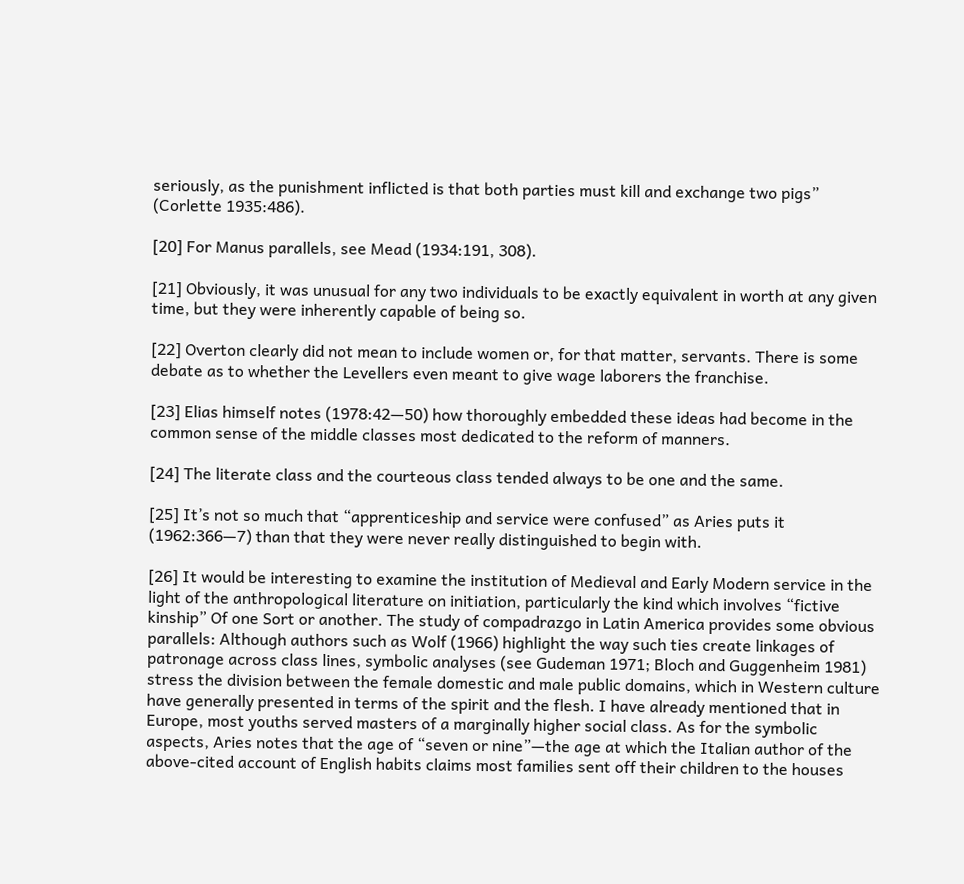seriously, as the punishment inflicted is that both parties must kill and exchange two pigs” (Corlette 1935:486).

[20] For Manus parallels, see Mead (1934:191, 308).

[21] Obviously, it was unusual for any two individuals to be exactly equivalent in worth at any given time, but they were inherently capable of being so.

[22] Overton clearly did not mean to include women or, for that matter, servants. There is some debate as to whether the Levellers even meant to give wage laborers the franchise.

[23] Elias himself notes (1978:42—50) how thoroughly embedded these ideas had become in the common sense of the middle classes most dedicated to the reform of manners.

[24] The literate class and the courteous class tended always to be one and the same.

[25] It’s not so much that “apprenticeship and service were confused” as Aries puts it (1962:366—7) than that they were never really distinguished to begin with.

[26] It would be interesting to examine the institution of Medieval and Early Modern service in the light of the anthropological literature on initiation, particularly the kind which involves “fictive kinship” Of one Sort or another. The study of compadrazgo in Latin America provides some obvious parallels: Although authors such as Wolf (1966) highlight the way such ties create linkages of patronage across class lines, symbolic analyses (see Gudeman 1971; Bloch and Guggenheim 1981) stress the division between the female domestic and male public domains, which in Western culture have generally presented in terms of the spirit and the flesh. I have already mentioned that in Europe, most youths served masters of a marginally higher social class. As for the symbolic aspects, Aries notes that the age of “seven or nine”—the age at which the Italian author of the above-cited account of English habits claims most families sent off their children to the houses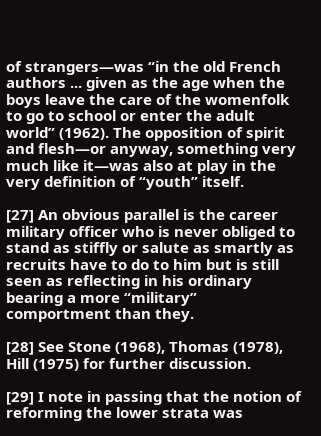of strangers—was “in the old French authors ... given as the age when the boys leave the care of the womenfolk to go to school or enter the adult world” (1962). The opposition of spirit and flesh—or anyway, something very much like it—was also at play in the very definition of “youth” itself.

[27] An obvious parallel is the career military officer who is never obliged to stand as stiffly or salute as smartly as recruits have to do to him but is still seen as reflecting in his ordinary bearing a more “military” comportment than they.

[28] See Stone (1968), Thomas (1978), Hill (1975) for further discussion.

[29] I note in passing that the notion of reforming the lower strata was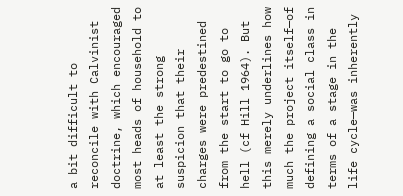a bit difficult to reconcile with Calvinist doctrine, which encouraged most heads of household to at least the strong suspicion that their charges were predestined from the start to go to hell (cf Hill 1964). But this merely underlines how much the project itself—of defining a social class in terms of a stage in the life cycle—was inherently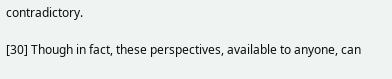contradictory.

[30] Though in fact, these perspectives, available to anyone, can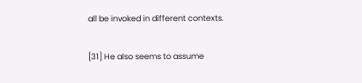all be invoked in different contexts.

[31] He also seems to assume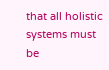that all holistic systems must be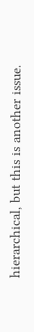hierarchical, but this is another issue.